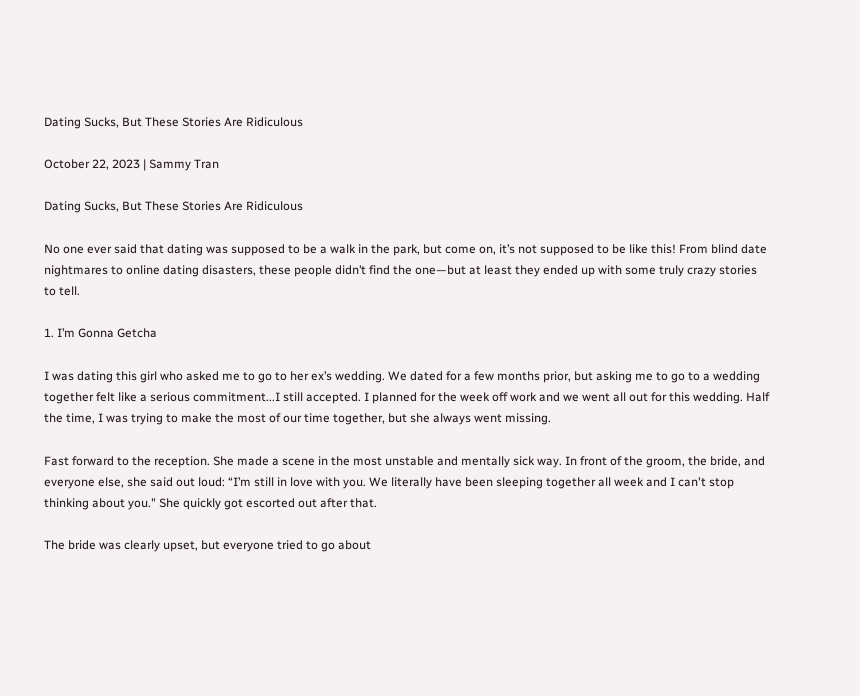Dating Sucks, But These Stories Are Ridiculous

October 22, 2023 | Sammy Tran

Dating Sucks, But These Stories Are Ridiculous

No one ever said that dating was supposed to be a walk in the park, but come on, it’s not supposed to be like this! From blind date nightmares to online dating disasters, these people didn’t find the one—but at least they ended up with some truly crazy stories to tell.

1. I’m Gonna Getcha

I was dating this girl who asked me to go to her ex’s wedding. We dated for a few months prior, but asking me to go to a wedding together felt like a serious commitment...I still accepted. I planned for the week off work and we went all out for this wedding. Half the time, I was trying to make the most of our time together, but she always went missing.

Fast forward to the reception. She made a scene in the most unstable and mentally sick way. In front of the groom, the bride, and everyone else, she said out loud: “I’m still in love with you. We literally have been sleeping together all week and I can't stop thinking about you." She quickly got escorted out after that.

The bride was clearly upset, but everyone tried to go about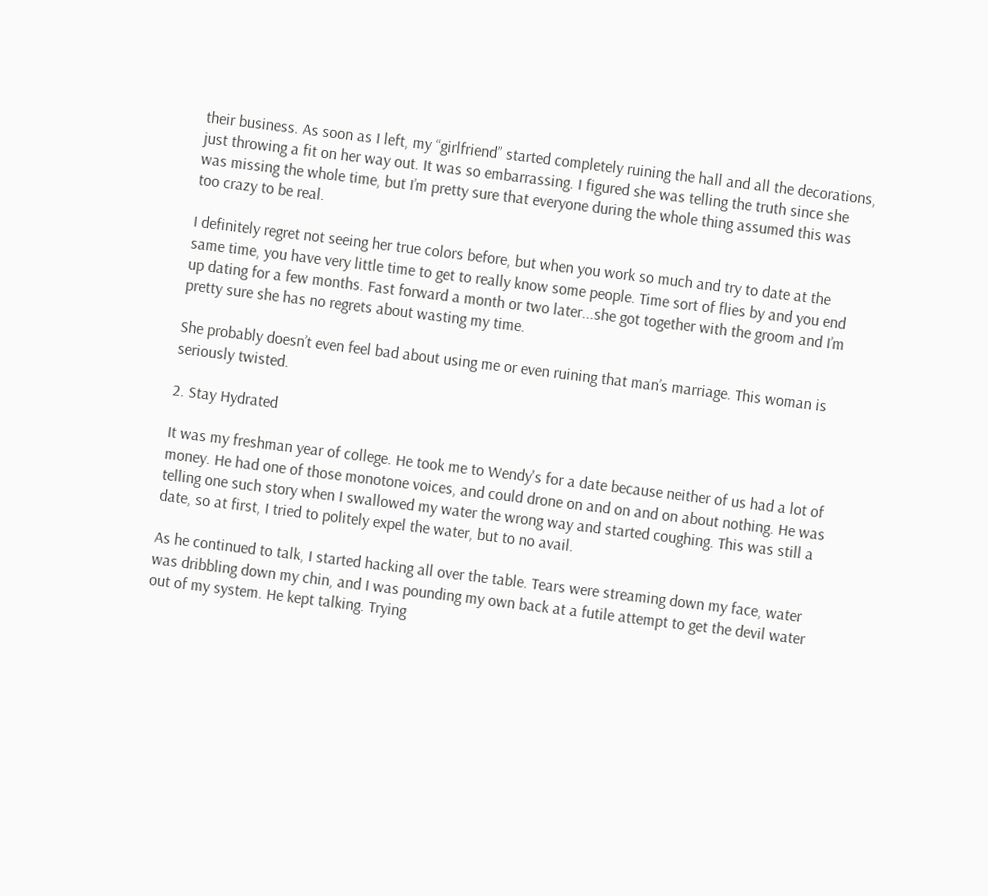their business. As soon as I left, my “girlfriend” started completely ruining the hall and all the decorations, just throwing a fit on her way out. It was so embarrassing. I figured she was telling the truth since she was missing the whole time, but I’m pretty sure that everyone during the whole thing assumed this was too crazy to be real.

I definitely regret not seeing her true colors before, but when you work so much and try to date at the same time, you have very little time to get to really know some people. Time sort of flies by and you end up dating for a few months. Fast forward a month or two later...she got together with the groom and I’m pretty sure she has no regrets about wasting my time.

She probably doesn’t even feel bad about using me or even ruining that man’s marriage. This woman is seriously twisted.

2. Stay Hydrated

It was my freshman year of college. He took me to Wendy's for a date because neither of us had a lot of money. He had one of those monotone voices, and could drone on and on and on about nothing. He was telling one such story when I swallowed my water the wrong way and started coughing. This was still a date, so at first, I tried to politely expel the water, but to no avail.

As he continued to talk, I started hacking all over the table. Tears were streaming down my face, water was dribbling down my chin, and I was pounding my own back at a futile attempt to get the devil water out of my system. He kept talking. Trying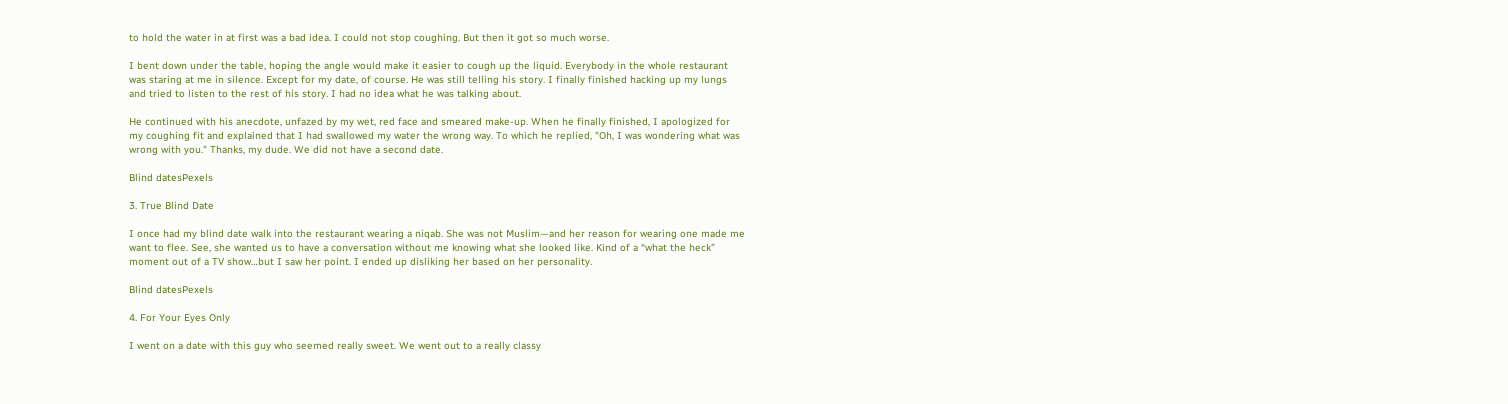to hold the water in at first was a bad idea. I could not stop coughing. But then it got so much worse.

I bent down under the table, hoping the angle would make it easier to cough up the liquid. Everybody in the whole restaurant was staring at me in silence. Except for my date, of course. He was still telling his story. I finally finished hacking up my lungs and tried to listen to the rest of his story. I had no idea what he was talking about.

He continued with his anecdote, unfazed by my wet, red face and smeared make-up. When he finally finished, I apologized for my coughing fit and explained that I had swallowed my water the wrong way. To which he replied, "Oh, I was wondering what was wrong with you." Thanks, my dude. We did not have a second date.

Blind datesPexels

3. True Blind Date

I once had my blind date walk into the restaurant wearing a niqab. She was not Muslim—and her reason for wearing one made me want to flee. See, she wanted us to have a conversation without me knowing what she looked like. Kind of a “what the heck” moment out of a TV show…but I saw her point. I ended up disliking her based on her personality.

Blind datesPexels

4. For Your Eyes Only

I went on a date with this guy who seemed really sweet. We went out to a really classy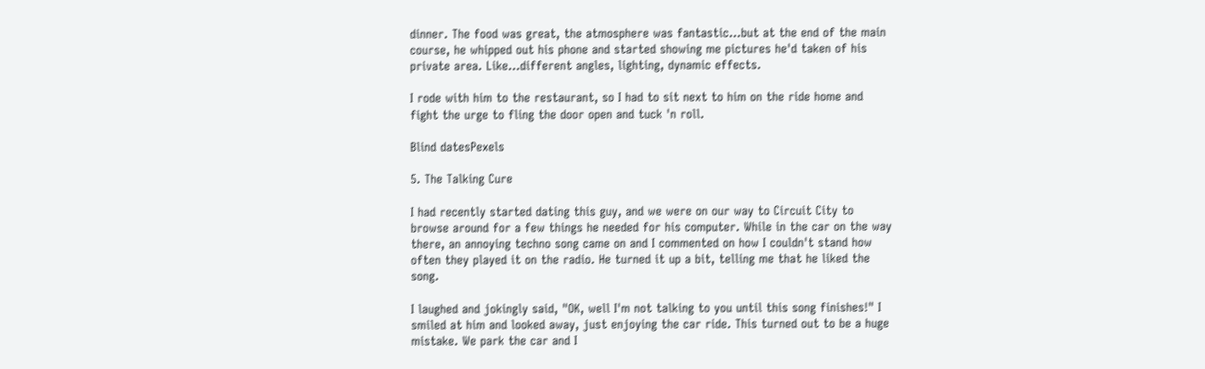dinner. The food was great, the atmosphere was fantastic...but at the end of the main course, he whipped out his phone and started showing me pictures he'd taken of his private area. Like...different angles, lighting, dynamic effects.

I rode with him to the restaurant, so I had to sit next to him on the ride home and fight the urge to fling the door open and tuck 'n roll.

Blind datesPexels

5. The Talking Cure

I had recently started dating this guy, and we were on our way to Circuit City to browse around for a few things he needed for his computer. While in the car on the way there, an annoying techno song came on and I commented on how I couldn't stand how often they played it on the radio. He turned it up a bit, telling me that he liked the song.

I laughed and jokingly said, "OK, well I'm not talking to you until this song finishes!" I smiled at him and looked away, just enjoying the car ride. This turned out to be a huge mistake. We park the car and I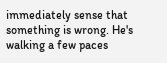immediately sense that something is wrong. He's walking a few paces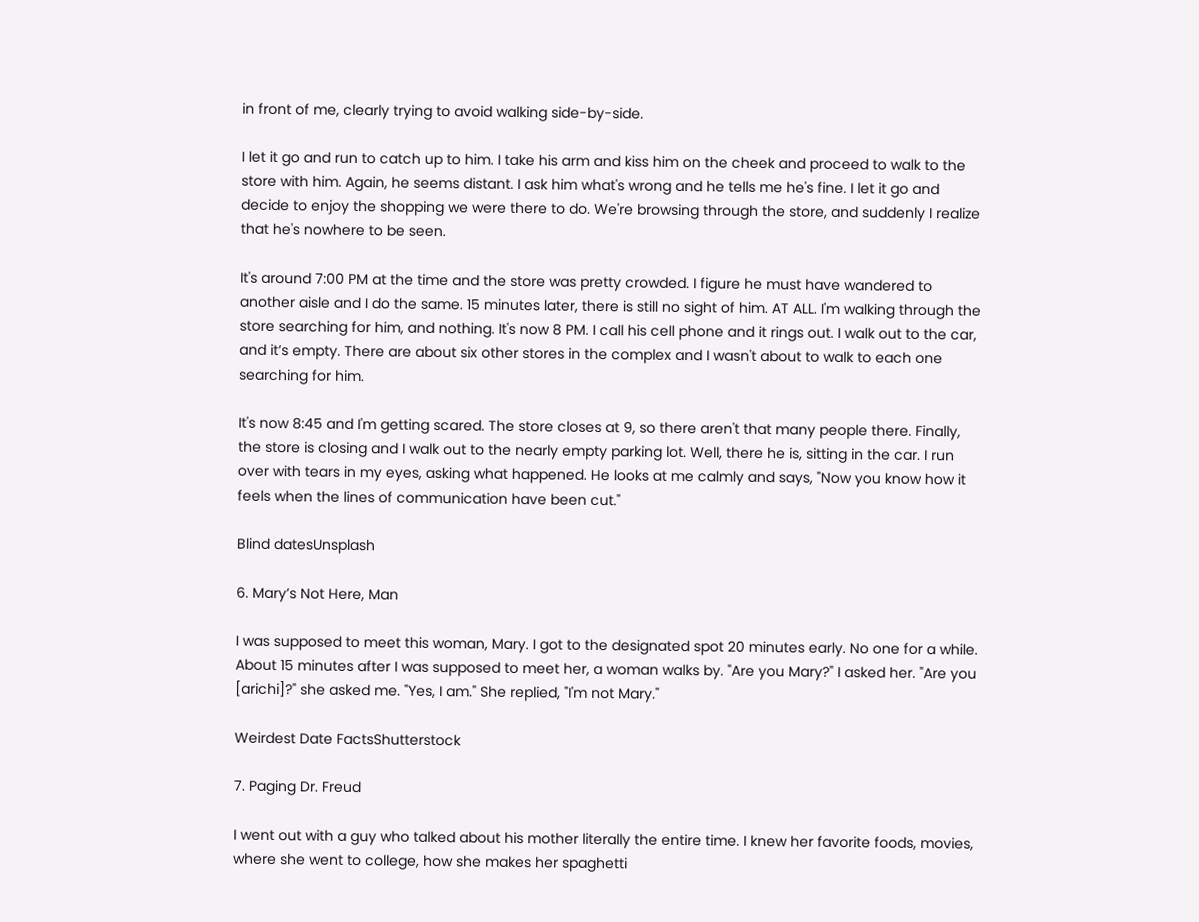in front of me, clearly trying to avoid walking side-by-side.

I let it go and run to catch up to him. I take his arm and kiss him on the cheek and proceed to walk to the store with him. Again, he seems distant. I ask him what's wrong and he tells me he's fine. I let it go and decide to enjoy the shopping we were there to do. We're browsing through the store, and suddenly I realize that he's nowhere to be seen.

It's around 7:00 PM at the time and the store was pretty crowded. I figure he must have wandered to another aisle and I do the same. 15 minutes later, there is still no sight of him. AT ALL. I'm walking through the store searching for him, and nothing. It's now 8 PM. I call his cell phone and it rings out. I walk out to the car, and it’s empty. There are about six other stores in the complex and I wasn't about to walk to each one searching for him.

It's now 8:45 and I'm getting scared. The store closes at 9, so there aren't that many people there. Finally, the store is closing and I walk out to the nearly empty parking lot. Well, there he is, sitting in the car. I run over with tears in my eyes, asking what happened. He looks at me calmly and says, "Now you know how it feels when the lines of communication have been cut."

Blind datesUnsplash

6. Mary’s Not Here, Man

I was supposed to meet this woman, Mary. I got to the designated spot 20 minutes early. No one for a while. About 15 minutes after I was supposed to meet her, a woman walks by. "Are you Mary?" I asked her. "Are you [arichi]?" she asked me. "Yes, I am." She replied, "I'm not Mary."

Weirdest Date FactsShutterstock

7. Paging Dr. Freud

I went out with a guy who talked about his mother literally the entire time. I knew her favorite foods, movies, where she went to college, how she makes her spaghetti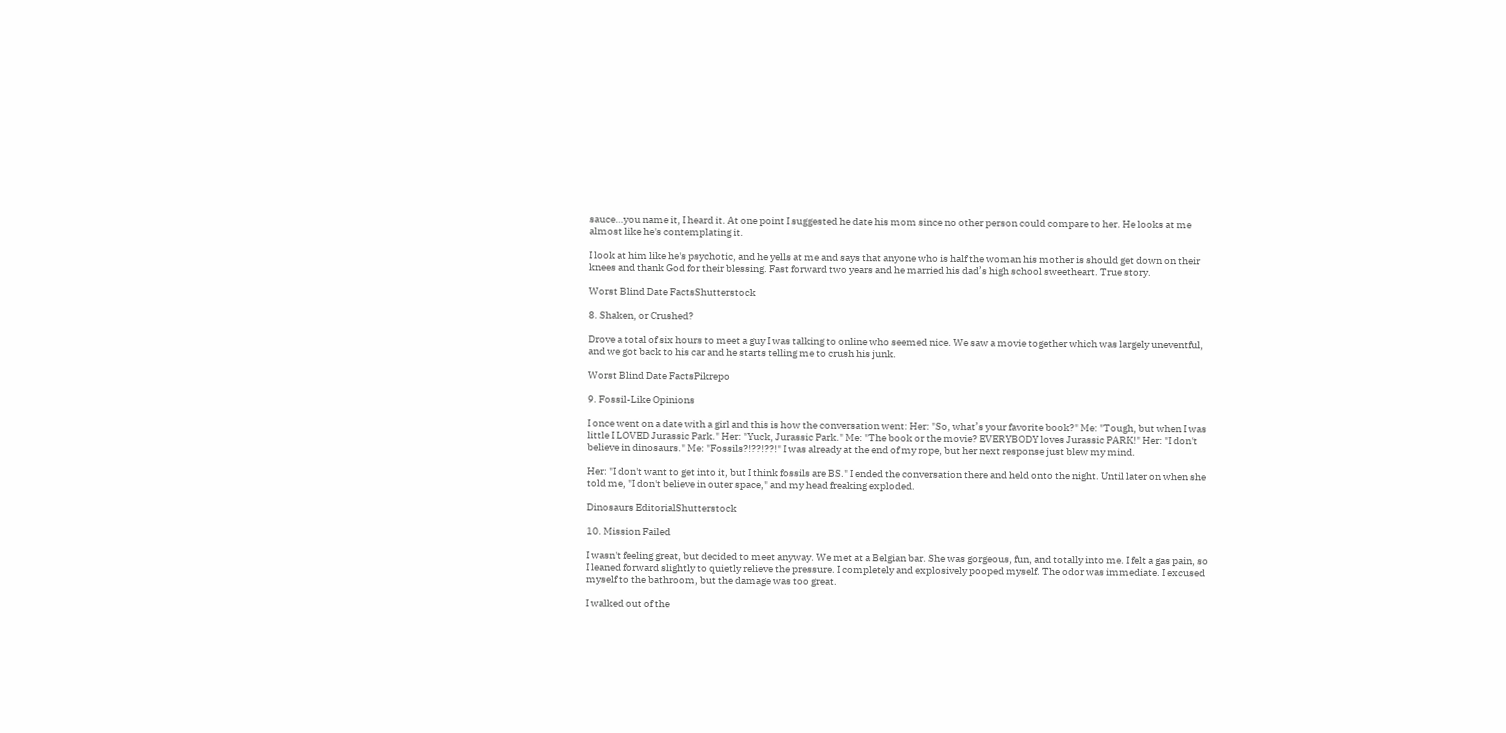sauce…you name it, I heard it. At one point I suggested he date his mom since no other person could compare to her. He looks at me almost like he's contemplating it.

I look at him like he's psychotic, and he yells at me and says that anyone who is half the woman his mother is should get down on their knees and thank God for their blessing. Fast forward two years and he married his dad’s high school sweetheart. True story.

Worst Blind Date FactsShutterstock

8. Shaken, or Crushed?

Drove a total of six hours to meet a guy I was talking to online who seemed nice. We saw a movie together which was largely uneventful, and we got back to his car and he starts telling me to crush his junk.

Worst Blind Date FactsPikrepo

9. Fossil-Like Opinions

I once went on a date with a girl and this is how the conversation went: Her: "So, what’s your favorite book?" Me: "Tough, but when I was little I LOVED Jurassic Park." Her: "Yuck, Jurassic Park." Me: "The book or the movie? EVERYBODY loves Jurassic PARK!" Her: "I don't believe in dinosaurs." Me: "Fossils?!??!??!" I was already at the end of my rope, but her next response just blew my mind.

Her: "I don't want to get into it, but I think fossils are BS." I ended the conversation there and held onto the night. Until later on when she told me, "I don't believe in outer space," and my head freaking exploded.

Dinosaurs EditorialShutterstock

10. Mission Failed

I wasn't feeling great, but decided to meet anyway. We met at a Belgian bar. She was gorgeous, fun, and totally into me. I felt a gas pain, so I leaned forward slightly to quietly relieve the pressure. I completely and explosively pooped myself. The odor was immediate. I excused myself to the bathroom, but the damage was too great.

I walked out of the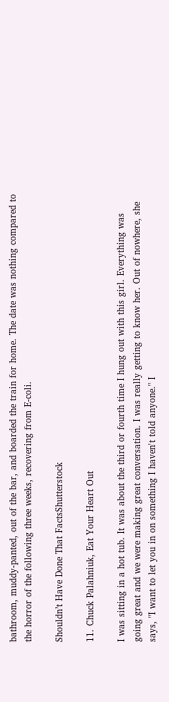bathroom, muddy-panted, out of the bar, and boarded the train for home. The date was nothing compared to the horror of the following three weeks, recovering from E-coli.

Shouldn’t Have Done That FactsShutterstock

11. Chuck Palahniuk, Eat Your Heart Out

I was sitting in a hot tub. It was about the third or fourth time I hung out with this girl. Everything was going great and we were making great conversation. I was really getting to know her. Out of nowhere, she says, "I want to let you in on something I haven't told anyone." I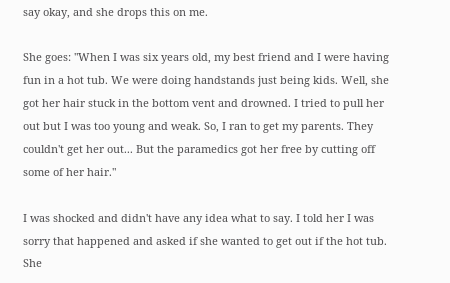say okay, and she drops this on me.

She goes: "When I was six years old, my best friend and I were having fun in a hot tub. We were doing handstands just being kids. Well, she got her hair stuck in the bottom vent and drowned. I tried to pull her out but I was too young and weak. So, I ran to get my parents. They couldn't get her out... But the paramedics got her free by cutting off some of her hair."

I was shocked and didn't have any idea what to say. I told her I was sorry that happened and asked if she wanted to get out if the hot tub. She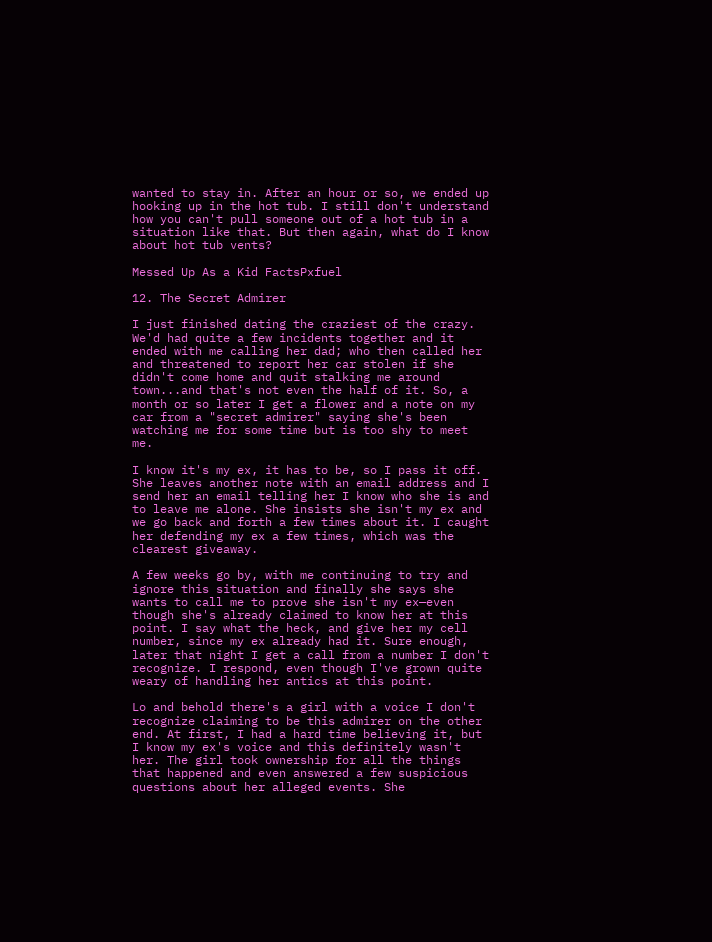wanted to stay in. After an hour or so, we ended up hooking up in the hot tub. I still don't understand how you can't pull someone out of a hot tub in a situation like that. But then again, what do I know about hot tub vents?

Messed Up As a Kid FactsPxfuel

12. The Secret Admirer

I just finished dating the craziest of the crazy. We'd had quite a few incidents together and it ended with me calling her dad; who then called her and threatened to report her car stolen if she didn't come home and quit stalking me around town...and that's not even the half of it. So, a month or so later I get a flower and a note on my car from a "secret admirer" saying she's been watching me for some time but is too shy to meet me.

I know it's my ex, it has to be, so I pass it off. She leaves another note with an email address and I send her an email telling her I know who she is and to leave me alone. She insists she isn't my ex and we go back and forth a few times about it. I caught her defending my ex a few times, which was the clearest giveaway.

A few weeks go by, with me continuing to try and ignore this situation and finally she says she wants to call me to prove she isn't my ex—even though she's already claimed to know her at this point. I say what the heck, and give her my cell number, since my ex already had it. Sure enough, later that night I get a call from a number I don't recognize. I respond, even though I've grown quite weary of handling her antics at this point.

Lo and behold there's a girl with a voice I don't recognize claiming to be this admirer on the other end. At first, I had a hard time believing it, but I know my ex's voice and this definitely wasn't her. The girl took ownership for all the things that happened and even answered a few suspicious questions about her alleged events. She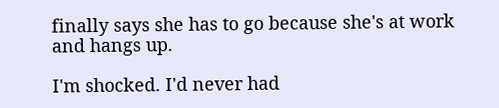finally says she has to go because she's at work and hangs up.

I'm shocked. I'd never had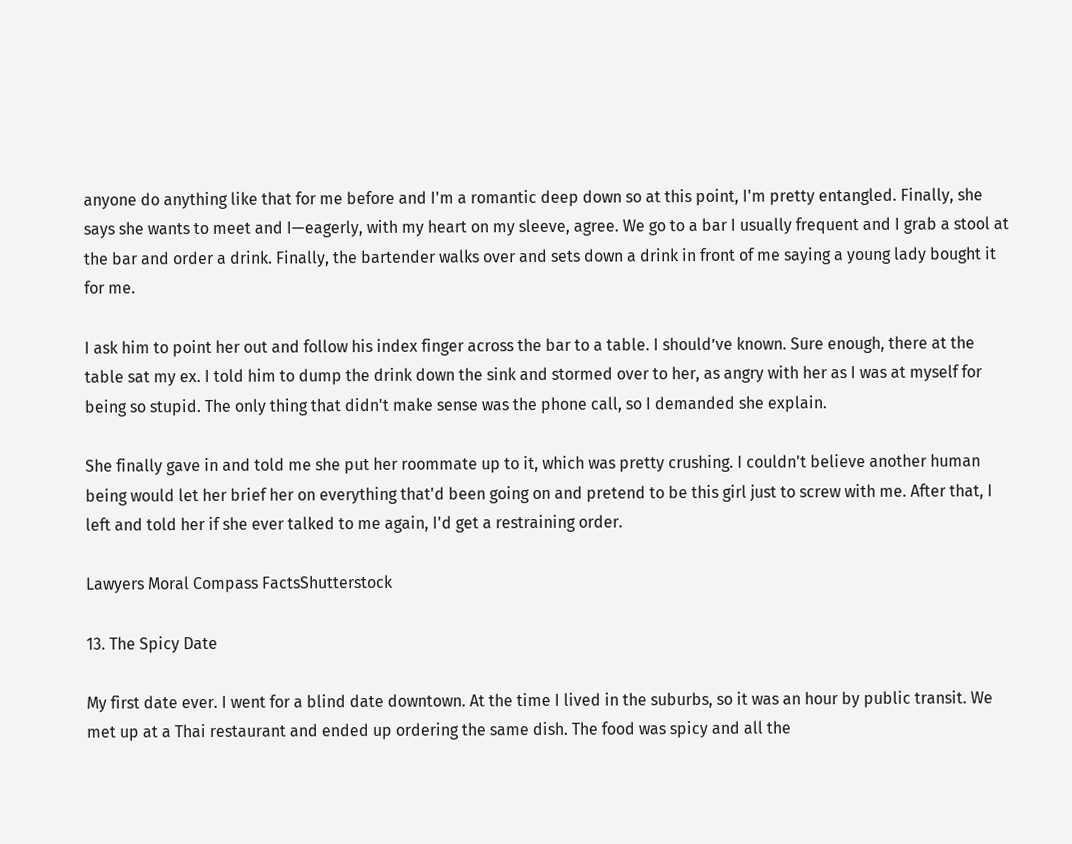anyone do anything like that for me before and I'm a romantic deep down so at this point, I'm pretty entangled. Finally, she says she wants to meet and I—eagerly, with my heart on my sleeve, agree. We go to a bar I usually frequent and I grab a stool at the bar and order a drink. Finally, the bartender walks over and sets down a drink in front of me saying a young lady bought it for me.

I ask him to point her out and follow his index finger across the bar to a table. I should’ve known. Sure enough, there at the table sat my ex. I told him to dump the drink down the sink and stormed over to her, as angry with her as I was at myself for being so stupid. The only thing that didn't make sense was the phone call, so I demanded she explain.

She finally gave in and told me she put her roommate up to it, which was pretty crushing. I couldn't believe another human being would let her brief her on everything that'd been going on and pretend to be this girl just to screw with me. After that, I left and told her if she ever talked to me again, I'd get a restraining order.

Lawyers Moral Compass FactsShutterstock

13. The Spicy Date

My first date ever. I went for a blind date downtown. At the time I lived in the suburbs, so it was an hour by public transit. We met up at a Thai restaurant and ended up ordering the same dish. The food was spicy and all the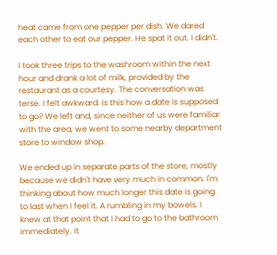heat came from one pepper per dish. We dared each other to eat our pepper. He spat it out. I didn't.

I took three trips to the washroom within the next hour and drank a lot of milk, provided by the restaurant as a courtesy. The conversation was terse. I felt awkward. Is this how a date is supposed to go? We left and, since neither of us were familiar with the area, we went to some nearby department store to window shop.

We ended up in separate parts of the store, mostly because we didn't have very much in common. I'm thinking about how much longer this date is going to last when I feel it. A rumbling in my bowels. I knew at that point that I had to go to the bathroom immediately. It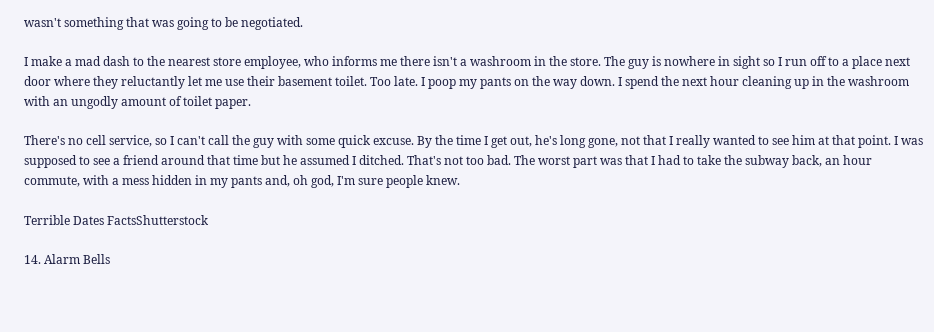wasn't something that was going to be negotiated.

I make a mad dash to the nearest store employee, who informs me there isn't a washroom in the store. The guy is nowhere in sight so I run off to a place next door where they reluctantly let me use their basement toilet. Too late. I poop my pants on the way down. I spend the next hour cleaning up in the washroom with an ungodly amount of toilet paper.

There's no cell service, so I can't call the guy with some quick excuse. By the time I get out, he's long gone, not that I really wanted to see him at that point. I was supposed to see a friend around that time but he assumed I ditched. That's not too bad. The worst part was that I had to take the subway back, an hour commute, with a mess hidden in my pants and, oh god, I'm sure people knew.

Terrible Dates FactsShutterstock

14. Alarm Bells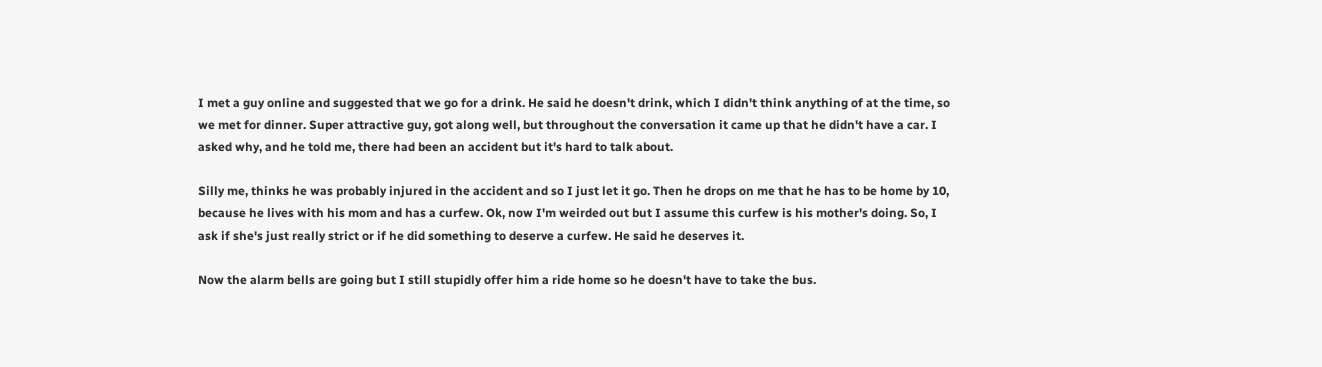I met a guy online and suggested that we go for a drink. He said he doesn't drink, which I didn't think anything of at the time, so we met for dinner. Super attractive guy, got along well, but throughout the conversation it came up that he didn't have a car. I asked why, and he told me, there had been an accident but it's hard to talk about.

Silly me, thinks he was probably injured in the accident and so I just let it go. Then he drops on me that he has to be home by 10, because he lives with his mom and has a curfew. Ok, now I'm weirded out but I assume this curfew is his mother's doing. So, I ask if she's just really strict or if he did something to deserve a curfew. He said he deserves it.

Now the alarm bells are going but I still stupidly offer him a ride home so he doesn't have to take the bus.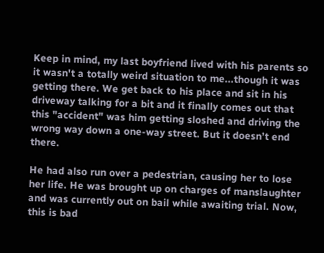Keep in mind, my last boyfriend lived with his parents so it wasn't a totally weird situation to me...though it was getting there. We get back to his place and sit in his driveway talking for a bit and it finally comes out that this "accident" was him getting sloshed and driving the wrong way down a one-way street. But it doesn’t end there.

He had also run over a pedestrian, causing her to lose her life. He was brought up on charges of manslaughter and was currently out on bail while awaiting trial. Now, this is bad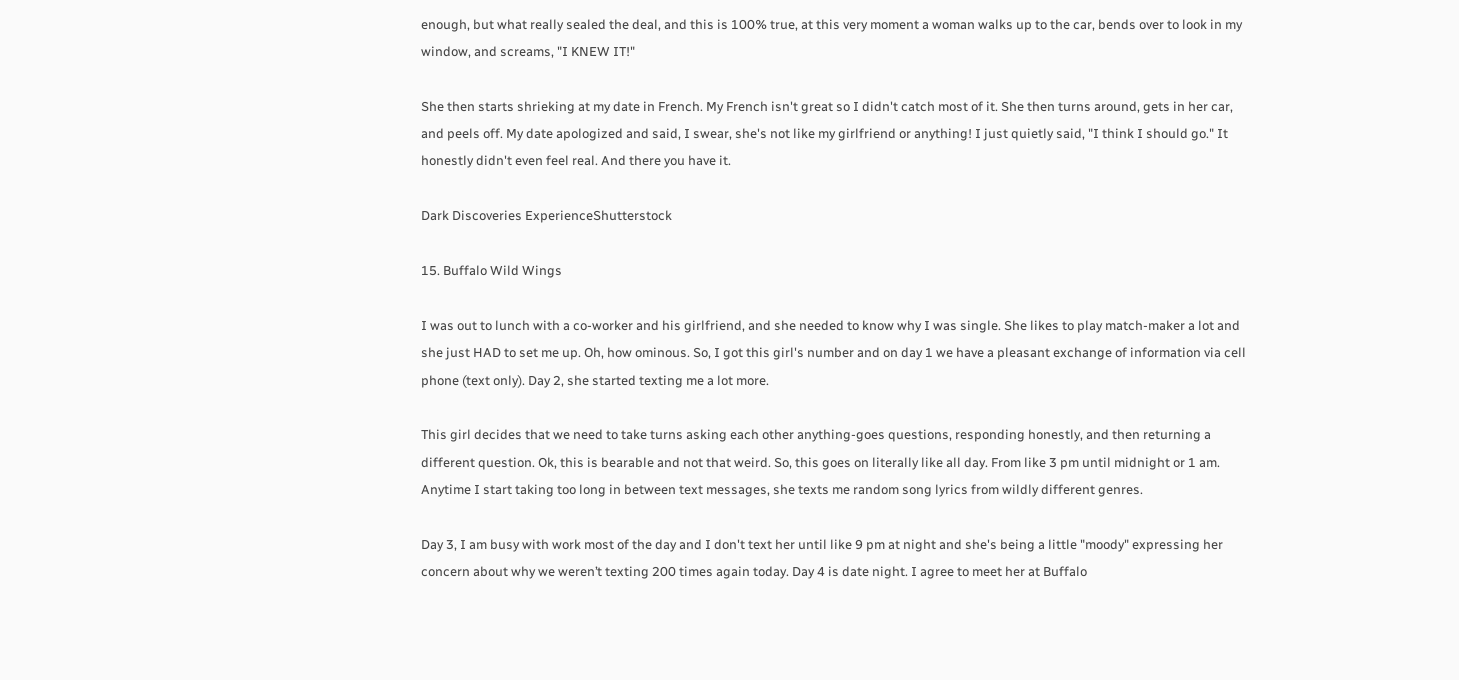enough, but what really sealed the deal, and this is 100% true, at this very moment a woman walks up to the car, bends over to look in my window, and screams, "I KNEW IT!"

She then starts shrieking at my date in French. My French isn't great so I didn't catch most of it. She then turns around, gets in her car, and peels off. My date apologized and said, I swear, she's not like my girlfriend or anything! I just quietly said, "I think I should go." It honestly didn't even feel real. And there you have it.

Dark Discoveries ExperienceShutterstock

15. Buffalo Wild Wings

I was out to lunch with a co-worker and his girlfriend, and she needed to know why I was single. She likes to play match-maker a lot and she just HAD to set me up. Oh, how ominous. So, I got this girl's number and on day 1 we have a pleasant exchange of information via cell phone (text only). Day 2, she started texting me a lot more.

This girl decides that we need to take turns asking each other anything-goes questions, responding honestly, and then returning a different question. Ok, this is bearable and not that weird. So, this goes on literally like all day. From like 3 pm until midnight or 1 am. Anytime I start taking too long in between text messages, she texts me random song lyrics from wildly different genres.

Day 3, I am busy with work most of the day and I don't text her until like 9 pm at night and she's being a little "moody" expressing her concern about why we weren’t texting 200 times again today. Day 4 is date night. I agree to meet her at Buffalo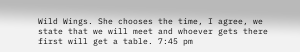Wild Wings. She chooses the time, I agree, we state that we will meet and whoever gets there first will get a table. 7:45 pm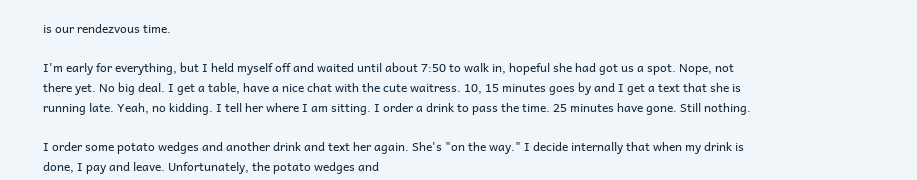is our rendezvous time.

I'm early for everything, but I held myself off and waited until about 7:50 to walk in, hopeful she had got us a spot. Nope, not there yet. No big deal. I get a table, have a nice chat with the cute waitress. 10, 15 minutes goes by and I get a text that she is running late. Yeah, no kidding. I tell her where I am sitting. I order a drink to pass the time. 25 minutes have gone. Still nothing.

I order some potato wedges and another drink and text her again. She's "on the way." I decide internally that when my drink is done, I pay and leave. Unfortunately, the potato wedges and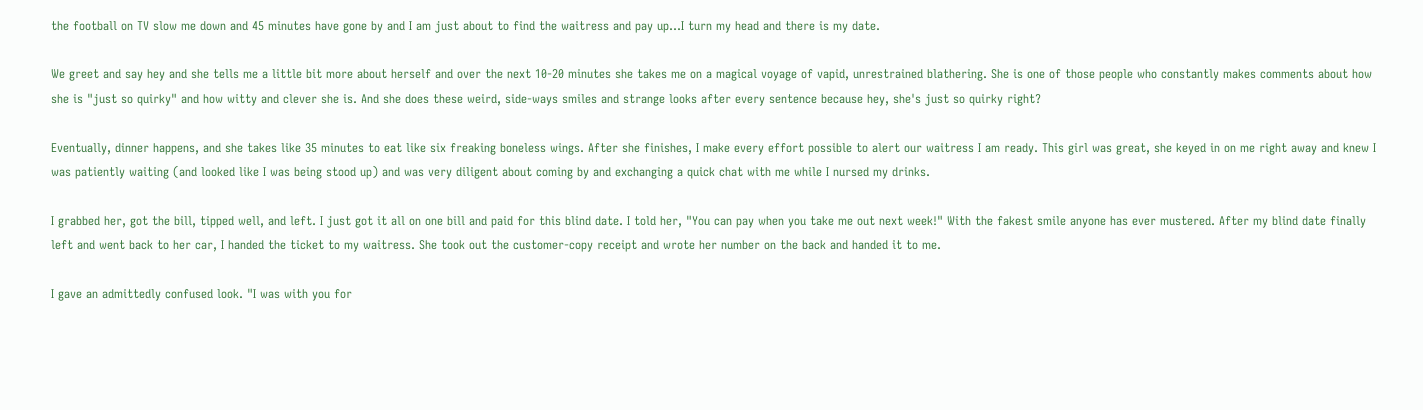the football on TV slow me down and 45 minutes have gone by and I am just about to find the waitress and pay up...I turn my head and there is my date.

We greet and say hey and she tells me a little bit more about herself and over the next 10-20 minutes she takes me on a magical voyage of vapid, unrestrained blathering. She is one of those people who constantly makes comments about how she is "just so quirky" and how witty and clever she is. And she does these weird, side-ways smiles and strange looks after every sentence because hey, she's just so quirky right?

Eventually, dinner happens, and she takes like 35 minutes to eat like six freaking boneless wings. After she finishes, I make every effort possible to alert our waitress I am ready. This girl was great, she keyed in on me right away and knew I was patiently waiting (and looked like I was being stood up) and was very diligent about coming by and exchanging a quick chat with me while I nursed my drinks.

I grabbed her, got the bill, tipped well, and left. I just got it all on one bill and paid for this blind date. I told her, "You can pay when you take me out next week!" With the fakest smile anyone has ever mustered. After my blind date finally left and went back to her car, I handed the ticket to my waitress. She took out the customer-copy receipt and wrote her number on the back and handed it to me.

I gave an admittedly confused look. "I was with you for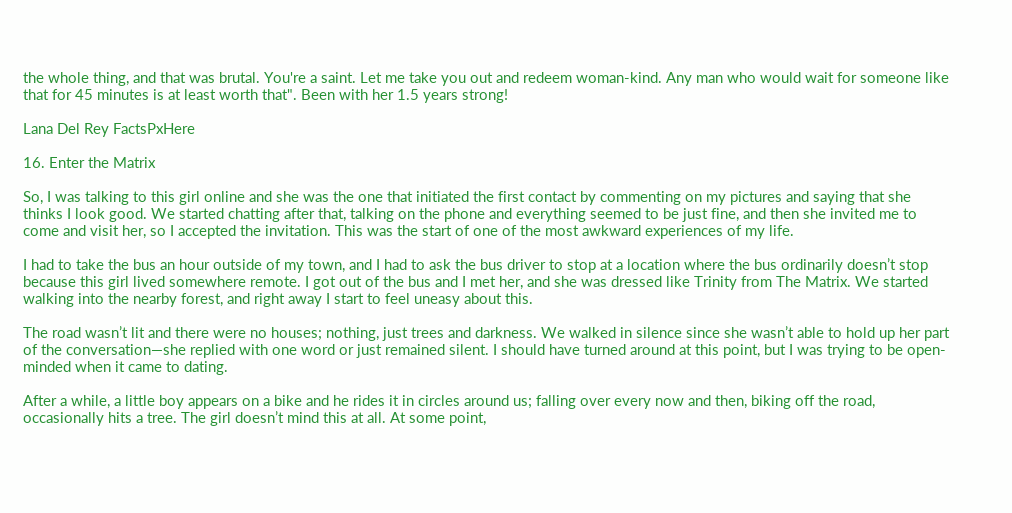the whole thing, and that was brutal. You're a saint. Let me take you out and redeem woman-kind. Any man who would wait for someone like that for 45 minutes is at least worth that". Been with her 1.5 years strong!

Lana Del Rey FactsPxHere

16. Enter the Matrix

So, I was talking to this girl online and she was the one that initiated the first contact by commenting on my pictures and saying that she thinks I look good. We started chatting after that, talking on the phone and everything seemed to be just fine, and then she invited me to come and visit her, so I accepted the invitation. This was the start of one of the most awkward experiences of my life.

I had to take the bus an hour outside of my town, and I had to ask the bus driver to stop at a location where the bus ordinarily doesn’t stop because this girl lived somewhere remote. I got out of the bus and I met her, and she was dressed like Trinity from The Matrix. We started walking into the nearby forest, and right away I start to feel uneasy about this.

The road wasn’t lit and there were no houses; nothing, just trees and darkness. We walked in silence since she wasn’t able to hold up her part of the conversation—she replied with one word or just remained silent. I should have turned around at this point, but I was trying to be open-minded when it came to dating.

After a while, a little boy appears on a bike and he rides it in circles around us; falling over every now and then, biking off the road, occasionally hits a tree. The girl doesn’t mind this at all. At some point,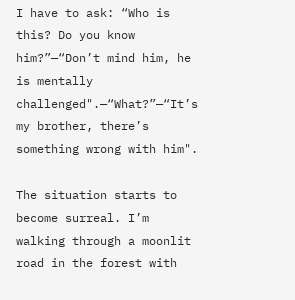I have to ask: “Who is this? Do you know him?”—“Don’t mind him, he is mentally challenged".—“What?”—“It’s my brother, there’s something wrong with him".

The situation starts to become surreal. I’m walking through a moonlit road in the forest with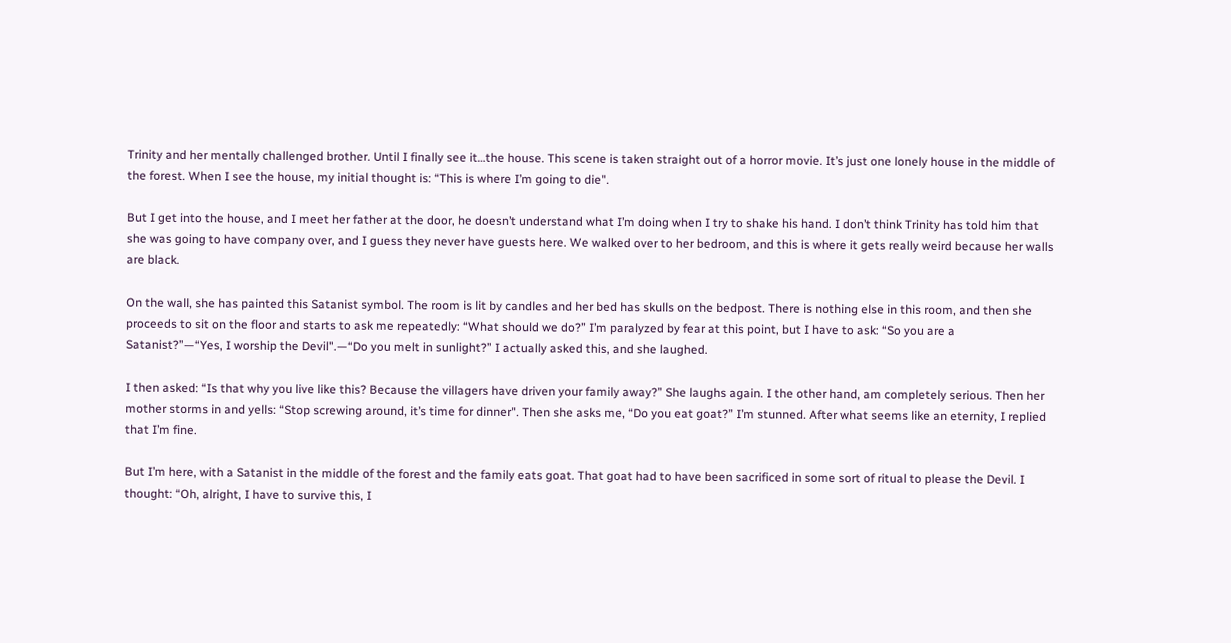Trinity and her mentally challenged brother. Until I finally see it…the house. This scene is taken straight out of a horror movie. It’s just one lonely house in the middle of the forest. When I see the house, my initial thought is: “This is where I’m going to die".

But I get into the house, and I meet her father at the door, he doesn’t understand what I’m doing when I try to shake his hand. I don’t think Trinity has told him that she was going to have company over, and I guess they never have guests here. We walked over to her bedroom, and this is where it gets really weird because her walls are black.

On the wall, she has painted this Satanist symbol. The room is lit by candles and her bed has skulls on the bedpost. There is nothing else in this room, and then she proceeds to sit on the floor and starts to ask me repeatedly: “What should we do?” I’m paralyzed by fear at this point, but I have to ask: “So you are a Satanist?”—“Yes, I worship the Devil".—“Do you melt in sunlight?” I actually asked this, and she laughed.

I then asked: “Is that why you live like this? Because the villagers have driven your family away?” She laughs again. I the other hand, am completely serious. Then her mother storms in and yells: “Stop screwing around, it’s time for dinner". Then she asks me, “Do you eat goat?” I’m stunned. After what seems like an eternity, I replied that I’m fine.

But I’m here, with a Satanist in the middle of the forest and the family eats goat. That goat had to have been sacrificed in some sort of ritual to please the Devil. I thought: “Oh, alright, I have to survive this, I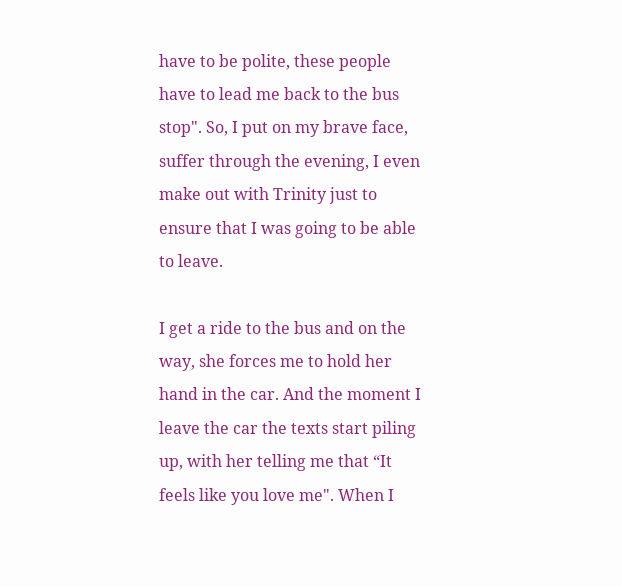have to be polite, these people have to lead me back to the bus stop". So, I put on my brave face, suffer through the evening, I even make out with Trinity just to ensure that I was going to be able to leave.

I get a ride to the bus and on the way, she forces me to hold her hand in the car. And the moment I leave the car the texts start piling up, with her telling me that “It feels like you love me". When I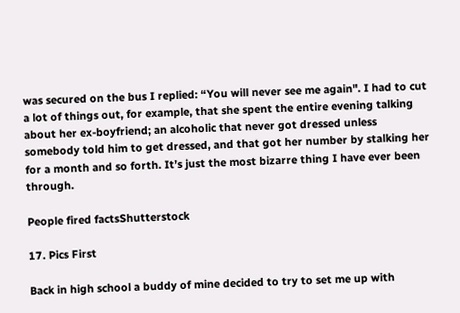was secured on the bus I replied: “You will never see me again". I had to cut a lot of things out, for example, that she spent the entire evening talking about her ex-boyfriend; an alcoholic that never got dressed unless somebody told him to get dressed, and that got her number by stalking her for a month and so forth. It’s just the most bizarre thing I have ever been through.

People fired factsShutterstock

17. Pics First

Back in high school a buddy of mine decided to try to set me up with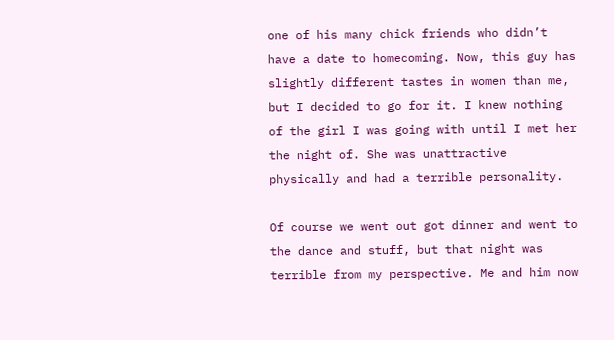one of his many chick friends who didn’t have a date to homecoming. Now, this guy has slightly different tastes in women than me, but I decided to go for it. I knew nothing of the girl I was going with until I met her the night of. She was unattractive physically and had a terrible personality.

Of course we went out got dinner and went to the dance and stuff, but that night was terrible from my perspective. Me and him now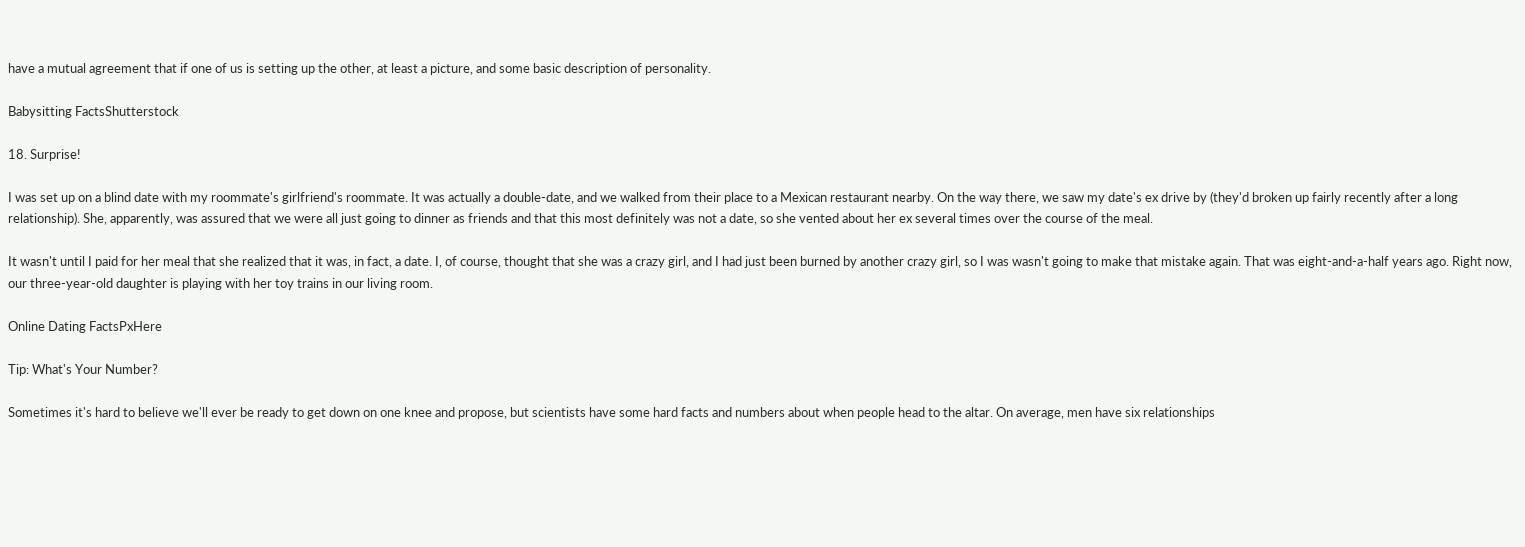have a mutual agreement that if one of us is setting up the other, at least a picture, and some basic description of personality.

Babysitting FactsShutterstock

18. Surprise!

I was set up on a blind date with my roommate's girlfriend's roommate. It was actually a double-date, and we walked from their place to a Mexican restaurant nearby. On the way there, we saw my date's ex drive by (they'd broken up fairly recently after a long relationship). She, apparently, was assured that we were all just going to dinner as friends and that this most definitely was not a date, so she vented about her ex several times over the course of the meal.

It wasn't until I paid for her meal that she realized that it was, in fact, a date. I, of course, thought that she was a crazy girl, and I had just been burned by another crazy girl, so I was wasn't going to make that mistake again. That was eight-and-a-half years ago. Right now, our three-year-old daughter is playing with her toy trains in our living room.

Online Dating FactsPxHere

Tip: What's Your Number?

Sometimes it's hard to believe we'll ever be ready to get down on one knee and propose, but scientists have some hard facts and numbers about when people head to the altar. On average, men have six relationships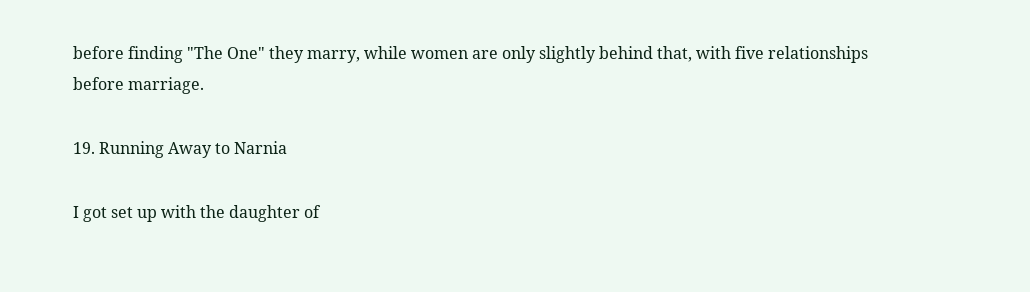before finding "The One" they marry, while women are only slightly behind that, with five relationships before marriage.

19. Running Away to Narnia

I got set up with the daughter of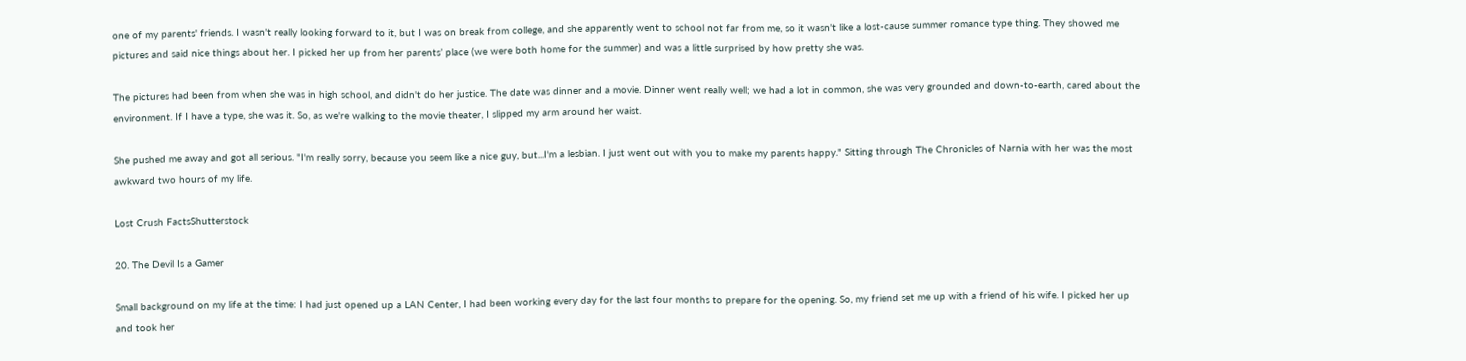one of my parents' friends. I wasn't really looking forward to it, but I was on break from college, and she apparently went to school not far from me, so it wasn't like a lost-cause summer romance type thing. They showed me pictures and said nice things about her. I picked her up from her parents’ place (we were both home for the summer) and was a little surprised by how pretty she was.

The pictures had been from when she was in high school, and didn't do her justice. The date was dinner and a movie. Dinner went really well; we had a lot in common, she was very grounded and down-to-earth, cared about the environment. If I have a type, she was it. So, as we're walking to the movie theater, I slipped my arm around her waist.

She pushed me away and got all serious. "I'm really sorry, because you seem like a nice guy, but...I'm a lesbian. I just went out with you to make my parents happy." Sitting through The Chronicles of Narnia with her was the most awkward two hours of my life.

Lost Crush FactsShutterstock

20. The Devil Is a Gamer

Small background on my life at the time: I had just opened up a LAN Center, I had been working every day for the last four months to prepare for the opening. So, my friend set me up with a friend of his wife. I picked her up and took her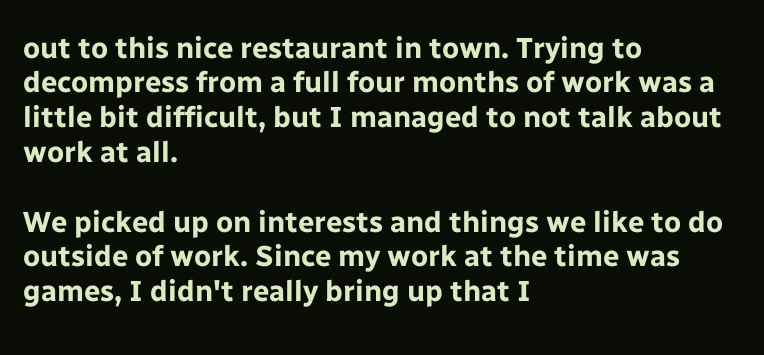out to this nice restaurant in town. Trying to decompress from a full four months of work was a little bit difficult, but I managed to not talk about work at all.

We picked up on interests and things we like to do outside of work. Since my work at the time was games, I didn't really bring up that I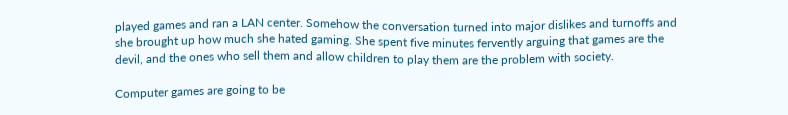played games and ran a LAN center. Somehow the conversation turned into major dislikes and turnoffs and she brought up how much she hated gaming. She spent five minutes fervently arguing that games are the devil, and the ones who sell them and allow children to play them are the problem with society.

Computer games are going to be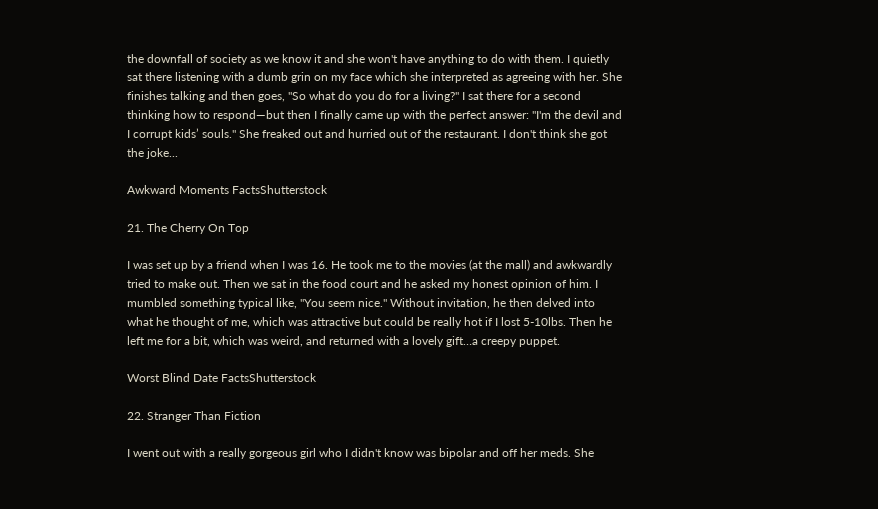the downfall of society as we know it and she won't have anything to do with them. I quietly sat there listening with a dumb grin on my face which she interpreted as agreeing with her. She finishes talking and then goes, "So what do you do for a living?" I sat there for a second thinking how to respond—but then I finally came up with the perfect answer: "I'm the devil and I corrupt kids’ souls." She freaked out and hurried out of the restaurant. I don't think she got the joke...

Awkward Moments FactsShutterstock

21. The Cherry On Top

I was set up by a friend when I was 16. He took me to the movies (at the mall) and awkwardly tried to make out. Then we sat in the food court and he asked my honest opinion of him. I mumbled something typical like, "You seem nice." Without invitation, he then delved into what he thought of me, which was attractive but could be really hot if I lost 5-10lbs. Then he left me for a bit, which was weird, and returned with a lovely gift…a creepy puppet.

Worst Blind Date FactsShutterstock

22. Stranger Than Fiction

I went out with a really gorgeous girl who I didn't know was bipolar and off her meds. She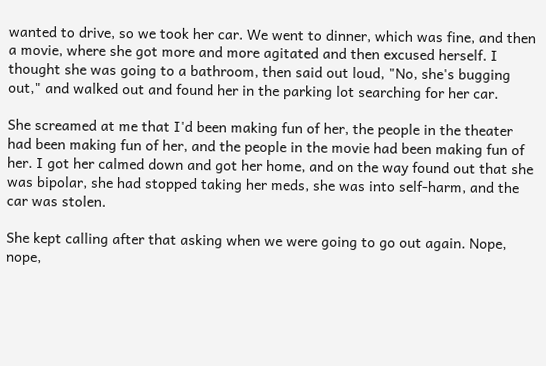wanted to drive, so we took her car. We went to dinner, which was fine, and then a movie, where she got more and more agitated and then excused herself. I thought she was going to a bathroom, then said out loud, "No, she's bugging out," and walked out and found her in the parking lot searching for her car.

She screamed at me that I'd been making fun of her, the people in the theater had been making fun of her, and the people in the movie had been making fun of her. I got her calmed down and got her home, and on the way found out that she was bipolar, she had stopped taking her meds, she was into self-harm, and the car was stolen.

She kept calling after that asking when we were going to go out again. Nope, nope,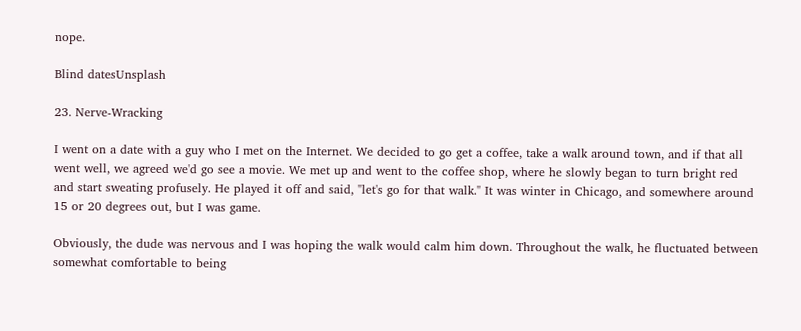nope.

Blind datesUnsplash

23. Nerve-Wracking

I went on a date with a guy who I met on the Internet. We decided to go get a coffee, take a walk around town, and if that all went well, we agreed we'd go see a movie. We met up and went to the coffee shop, where he slowly began to turn bright red and start sweating profusely. He played it off and said, "let's go for that walk." It was winter in Chicago, and somewhere around 15 or 20 degrees out, but I was game.

Obviously, the dude was nervous and I was hoping the walk would calm him down. Throughout the walk, he fluctuated between somewhat comfortable to being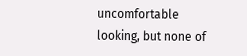uncomfortable looking, but none of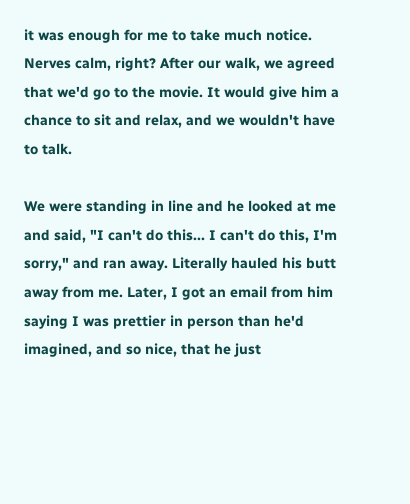it was enough for me to take much notice. Nerves calm, right? After our walk, we agreed that we'd go to the movie. It would give him a chance to sit and relax, and we wouldn't have to talk.

We were standing in line and he looked at me and said, "I can't do this... I can't do this, I'm sorry," and ran away. Literally hauled his butt away from me. Later, I got an email from him saying I was prettier in person than he'd imagined, and so nice, that he just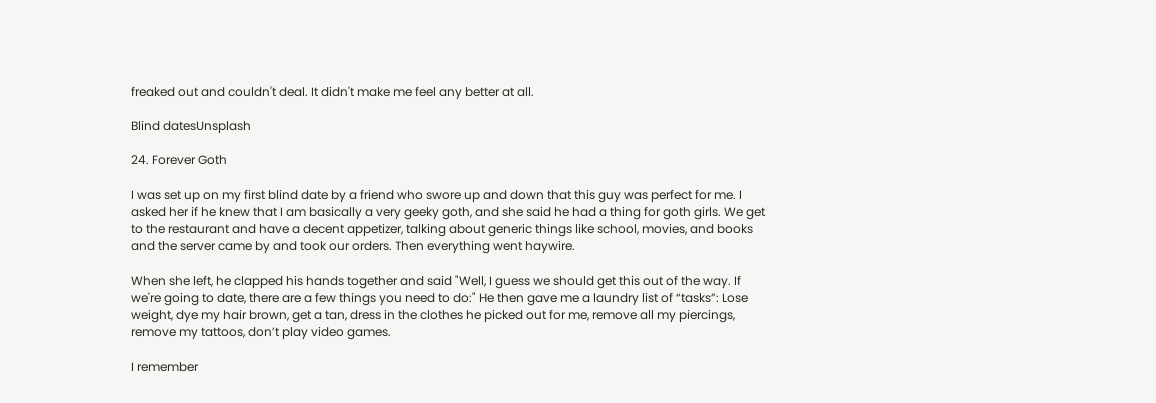freaked out and couldn't deal. It didn't make me feel any better at all.

Blind datesUnsplash

24. Forever Goth

I was set up on my first blind date by a friend who swore up and down that this guy was perfect for me. I asked her if he knew that I am basically a very geeky goth, and she said he had a thing for goth girls. We get to the restaurant and have a decent appetizer, talking about generic things like school, movies, and books and the server came by and took our orders. Then everything went haywire.

When she left, he clapped his hands together and said "Well, I guess we should get this out of the way. If we're going to date, there are a few things you need to do:" He then gave me a laundry list of “tasks”: Lose weight, dye my hair brown, get a tan, dress in the clothes he picked out for me, remove all my piercings, remove my tattoos, don’t play video games.

I remember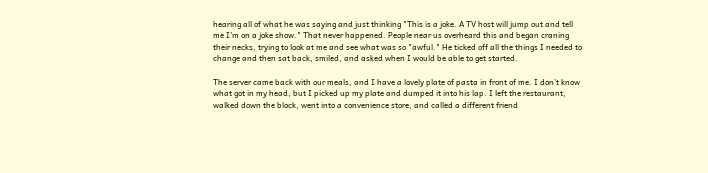hearing all of what he was saying and just thinking "This is a joke. A TV host will jump out and tell me I'm on a joke show." That never happened. People near us overheard this and began craning their necks, trying to look at me and see what was so "awful." He ticked off all the things I needed to change and then sat back, smiled, and asked when I would be able to get started.

The server came back with our meals, and I have a lovely plate of pasta in front of me. I don't know what got in my head, but I picked up my plate and dumped it into his lap. I left the restaurant, walked down the block, went into a convenience store, and called a different friend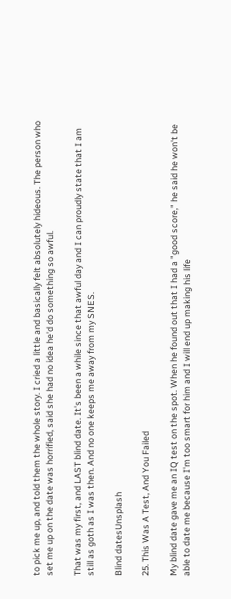to pick me up, and told them the whole story. I cried a little and basically felt absolutely hideous. The person who set me up on the date was horrified, said she had no idea he'd do something so awful.

That was my first, and LAST blind date. It's been a while since that awful day and I can proudly state that I am still as goth as I was then. And no one keeps me away from my SNES.

Blind datesUnsplash

25. This Was A Test, And You Failed

My blind date gave me an IQ test on the spot. When he found out that I had a "good score," he said he won't be able to date me because I'm too smart for him and I will end up making his life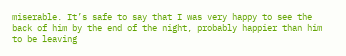miserable. It’s safe to say that I was very happy to see the back of him by the end of the night, probably happier than him to be leaving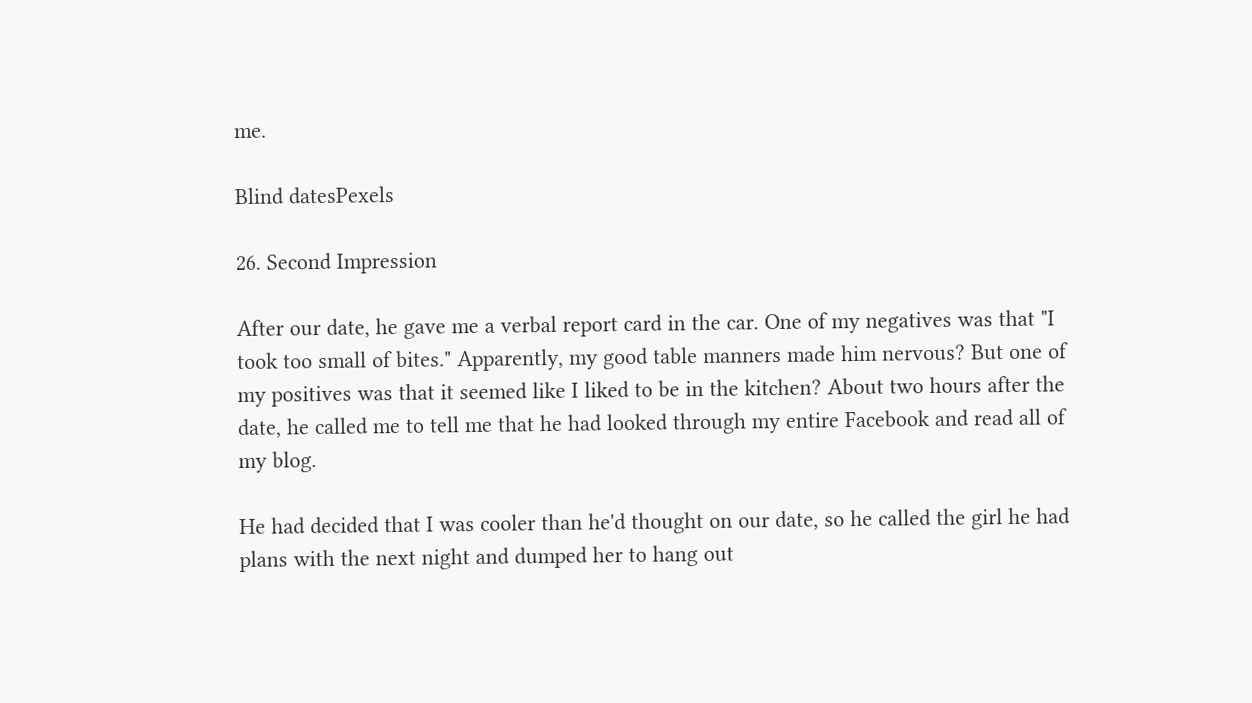me.

Blind datesPexels

26. Second Impression

After our date, he gave me a verbal report card in the car. One of my negatives was that "I took too small of bites." Apparently, my good table manners made him nervous? But one of my positives was that it seemed like I liked to be in the kitchen? About two hours after the date, he called me to tell me that he had looked through my entire Facebook and read all of my blog.

He had decided that I was cooler than he'd thought on our date, so he called the girl he had plans with the next night and dumped her to hang out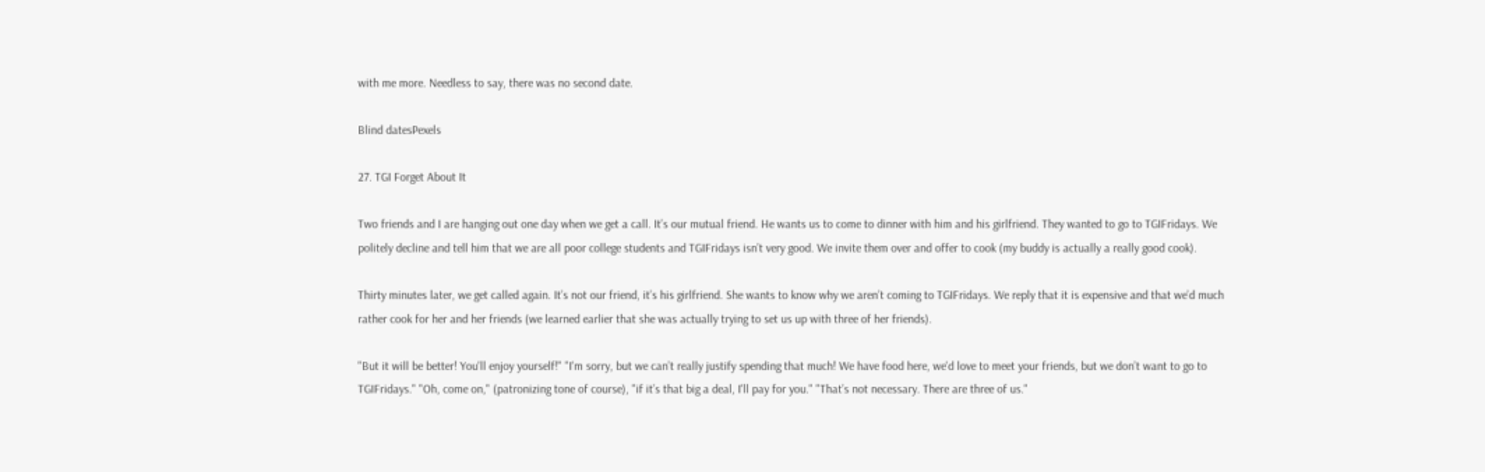with me more. Needless to say, there was no second date.

Blind datesPexels

27. TGI Forget About It

Two friends and I are hanging out one day when we get a call. It’s our mutual friend. He wants us to come to dinner with him and his girlfriend. They wanted to go to TGIFridays. We politely decline and tell him that we are all poor college students and TGIFridays isn’t very good. We invite them over and offer to cook (my buddy is actually a really good cook).

Thirty minutes later, we get called again. It’s not our friend, it’s his girlfriend. She wants to know why we aren’t coming to TGIFridays. We reply that it is expensive and that we’d much rather cook for her and her friends (we learned earlier that she was actually trying to set us up with three of her friends).

"But it will be better! You'll enjoy yourself!" "I'm sorry, but we can’t really justify spending that much! We have food here, we'd love to meet your friends, but we don’t want to go to TGIFridays." "Oh, come on," (patronizing tone of course), "if it’s that big a deal, I'll pay for you." "That’s not necessary. There are three of us."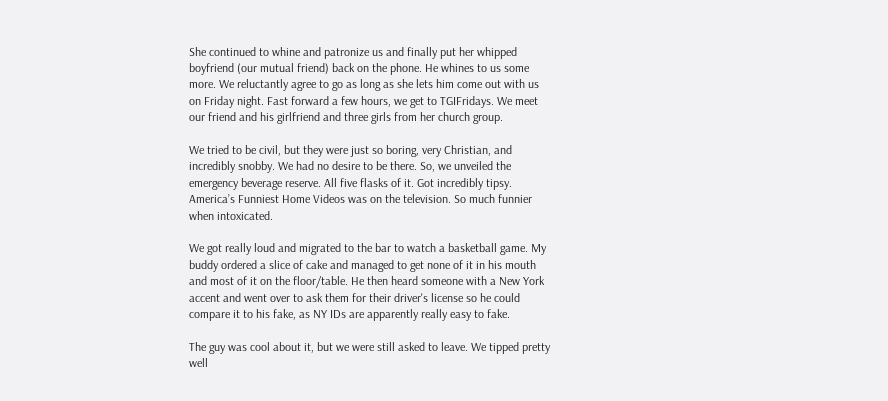She continued to whine and patronize us and finally put her whipped boyfriend (our mutual friend) back on the phone. He whines to us some more. We reluctantly agree to go as long as she lets him come out with us on Friday night. Fast forward a few hours, we get to TGIFridays. We meet our friend and his girlfriend and three girls from her church group.

We tried to be civil, but they were just so boring, very Christian, and incredibly snobby. We had no desire to be there. So, we unveiled the emergency beverage reserve. All five flasks of it. Got incredibly tipsy. America’s Funniest Home Videos was on the television. So much funnier when intoxicated.

We got really loud and migrated to the bar to watch a basketball game. My buddy ordered a slice of cake and managed to get none of it in his mouth and most of it on the floor/table. He then heard someone with a New York accent and went over to ask them for their driver's license so he could compare it to his fake, as NY IDs are apparently really easy to fake.

The guy was cool about it, but we were still asked to leave. We tipped pretty well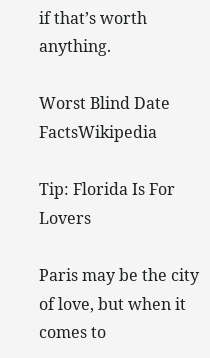if that’s worth anything.

Worst Blind Date FactsWikipedia

Tip: Florida Is For Lovers

Paris may be the city of love, but when it comes to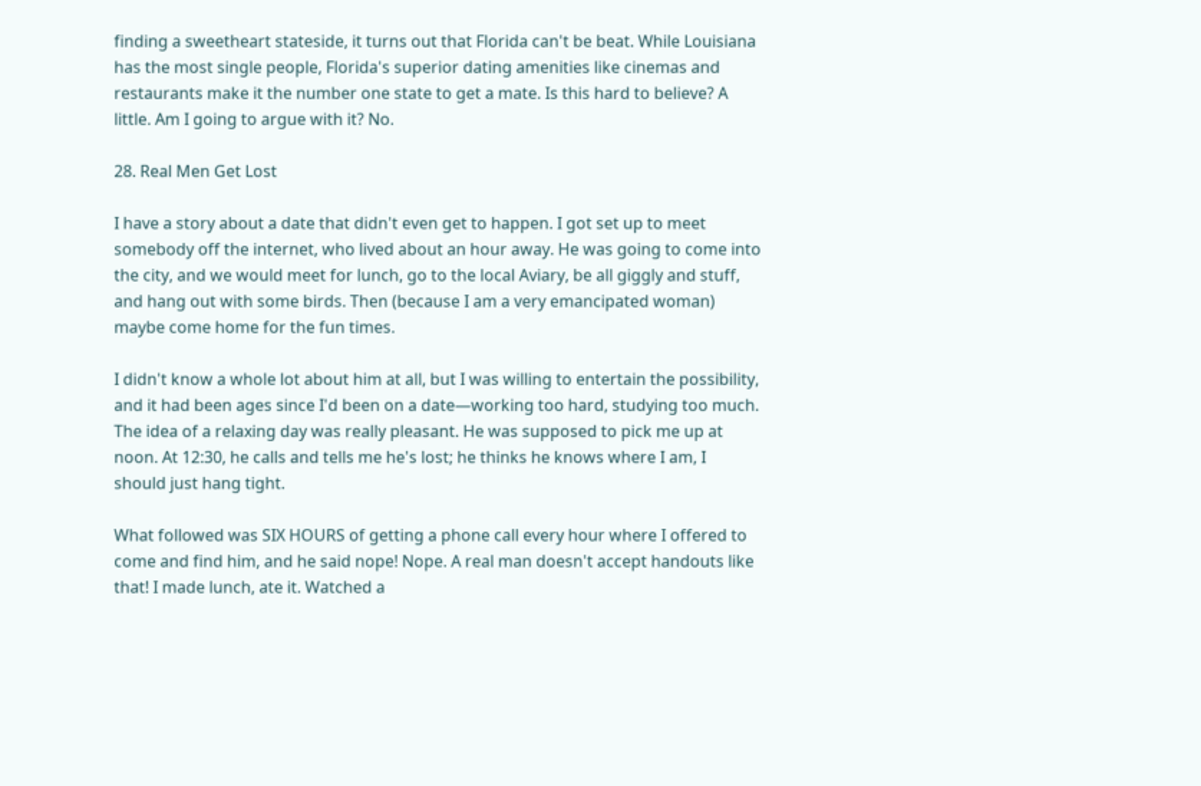finding a sweetheart stateside, it turns out that Florida can't be beat. While Louisiana has the most single people, Florida's superior dating amenities like cinemas and restaurants make it the number one state to get a mate. Is this hard to believe? A little. Am I going to argue with it? No.

28. Real Men Get Lost

I have a story about a date that didn't even get to happen. I got set up to meet somebody off the internet, who lived about an hour away. He was going to come into the city, and we would meet for lunch, go to the local Aviary, be all giggly and stuff, and hang out with some birds. Then (because I am a very emancipated woman) maybe come home for the fun times.

I didn't know a whole lot about him at all, but I was willing to entertain the possibility, and it had been ages since I'd been on a date—working too hard, studying too much. The idea of a relaxing day was really pleasant. He was supposed to pick me up at noon. At 12:30, he calls and tells me he's lost; he thinks he knows where I am, I should just hang tight.

What followed was SIX HOURS of getting a phone call every hour where I offered to come and find him, and he said nope! Nope. A real man doesn't accept handouts like that! I made lunch, ate it. Watched a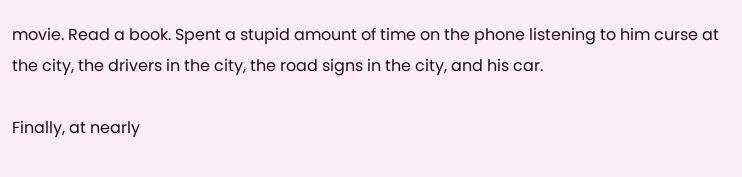movie. Read a book. Spent a stupid amount of time on the phone listening to him curse at the city, the drivers in the city, the road signs in the city, and his car.

Finally, at nearly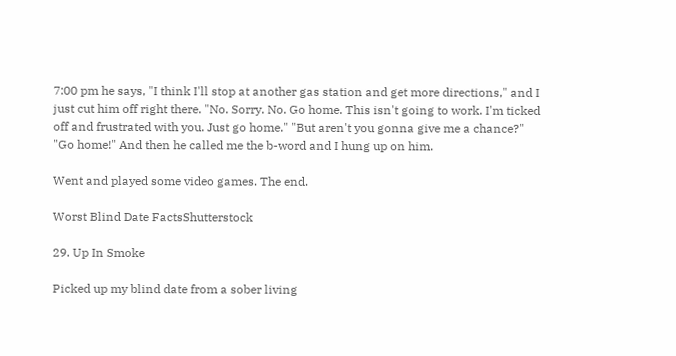7:00 pm he says, "I think I'll stop at another gas station and get more directions," and I just cut him off right there. "No. Sorry. No. Go home. This isn't going to work. I'm ticked off and frustrated with you. Just go home." "But aren't you gonna give me a chance?" "Go home!" And then he called me the b-word and I hung up on him.

Went and played some video games. The end.

Worst Blind Date FactsShutterstock

29. Up In Smoke

Picked up my blind date from a sober living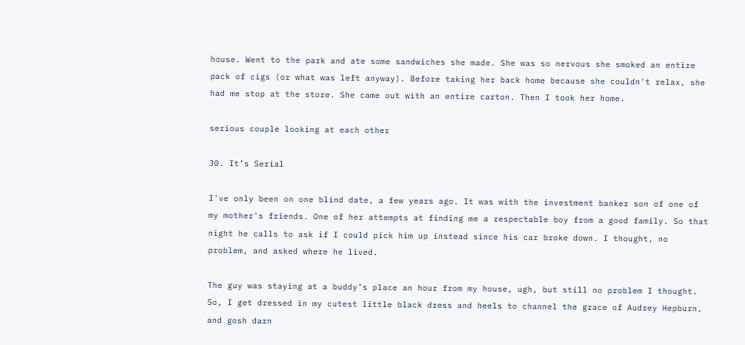house. Went to the park and ate some sandwiches she made. She was so nervous she smoked an entire pack of cigs (or what was left anyway). Before taking her back home because she couldn't relax, she had me stop at the store. She came out with an entire carton. Then I took her home.

serious couple looking at each other

30. It’s Serial

I've only been on one blind date, a few years ago. It was with the investment banker son of one of my mother's friends. One of her attempts at finding me a respectable boy from a good family. So that night he calls to ask if I could pick him up instead since his car broke down. I thought, no problem, and asked where he lived.

The guy was staying at a buddy’s place an hour from my house, ugh, but still no problem I thought. So, I get dressed in my cutest little black dress and heels to channel the grace of Audrey Hepburn, and gosh darn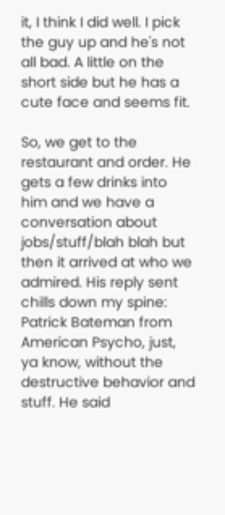it, I think I did well. I pick the guy up and he's not all bad. A little on the short side but he has a cute face and seems fit.

So, we get to the restaurant and order. He gets a few drinks into him and we have a conversation about jobs/stuff/blah blah but then it arrived at who we admired. His reply sent chills down my spine: Patrick Bateman from American Psycho, just, ya know, without the destructive behavior and stuff. He said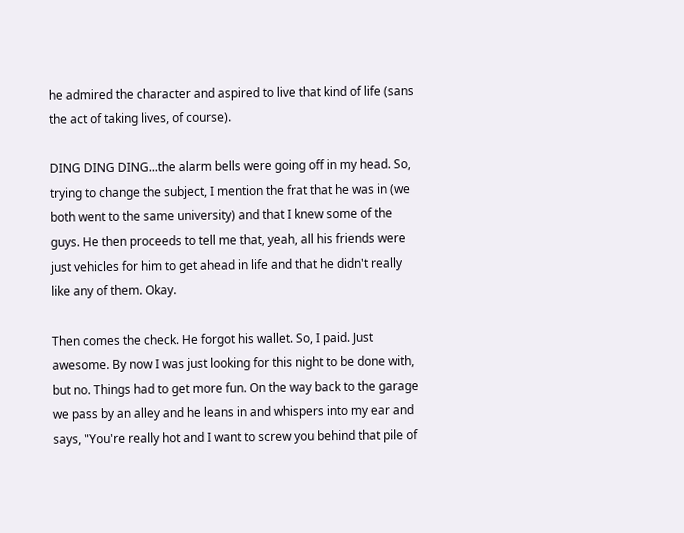he admired the character and aspired to live that kind of life (sans the act of taking lives, of course).

DING DING DING...the alarm bells were going off in my head. So, trying to change the subject, I mention the frat that he was in (we both went to the same university) and that I knew some of the guys. He then proceeds to tell me that, yeah, all his friends were just vehicles for him to get ahead in life and that he didn't really like any of them. Okay.

Then comes the check. He forgot his wallet. So, I paid. Just awesome. By now I was just looking for this night to be done with, but no. Things had to get more fun. On the way back to the garage we pass by an alley and he leans in and whispers into my ear and says, "You're really hot and I want to screw you behind that pile of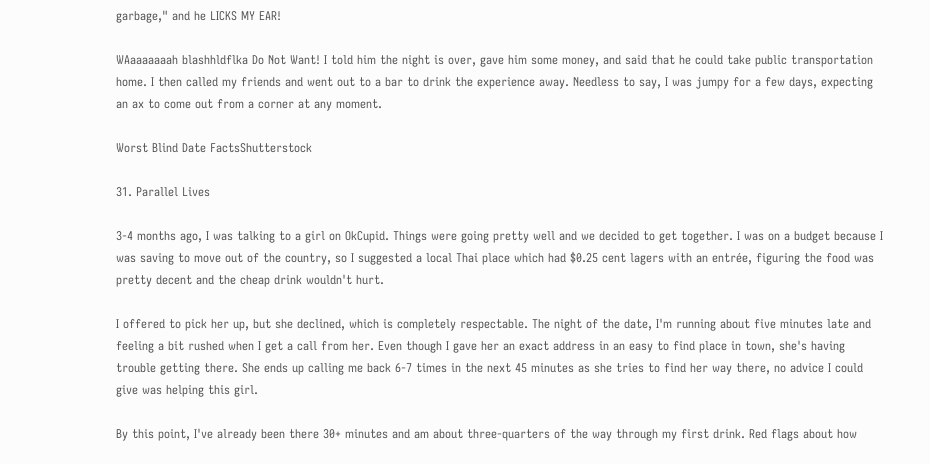garbage," and he LICKS MY EAR!

WAaaaaaaah blashhldflka Do Not Want! I told him the night is over, gave him some money, and said that he could take public transportation home. I then called my friends and went out to a bar to drink the experience away. Needless to say, I was jumpy for a few days, expecting an ax to come out from a corner at any moment.

Worst Blind Date FactsShutterstock

31. Parallel Lives

3-4 months ago, I was talking to a girl on OkCupid. Things were going pretty well and we decided to get together. I was on a budget because I was saving to move out of the country, so I suggested a local Thai place which had $0.25 cent lagers with an entrée, figuring the food was pretty decent and the cheap drink wouldn't hurt.

I offered to pick her up, but she declined, which is completely respectable. The night of the date, I'm running about five minutes late and feeling a bit rushed when I get a call from her. Even though I gave her an exact address in an easy to find place in town, she's having trouble getting there. She ends up calling me back 6-7 times in the next 45 minutes as she tries to find her way there, no advice I could give was helping this girl.

By this point, I've already been there 30+ minutes and am about three-quarters of the way through my first drink. Red flags about how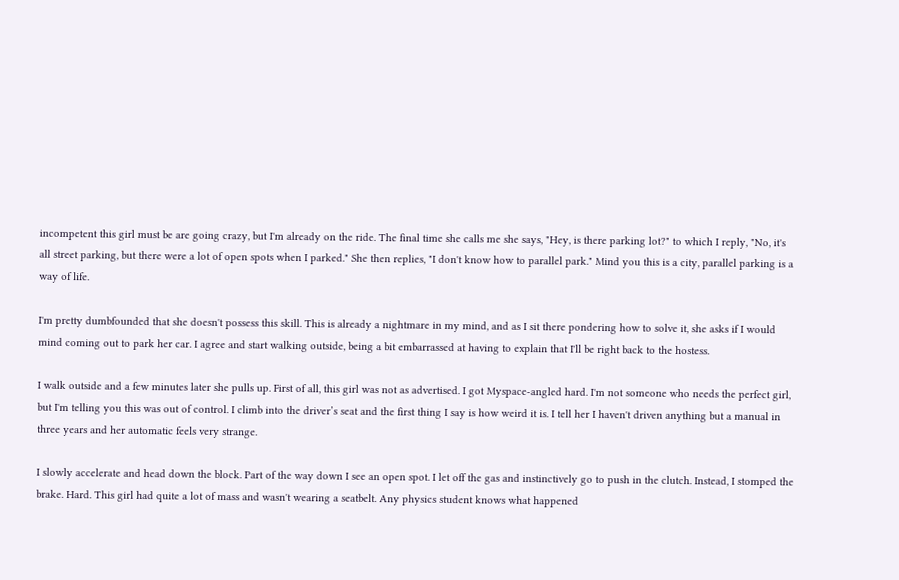incompetent this girl must be are going crazy, but I'm already on the ride. The final time she calls me she says, "Hey, is there parking lot?" to which I reply, "No, it's all street parking, but there were a lot of open spots when I parked." She then replies, "I don't know how to parallel park." Mind you this is a city, parallel parking is a way of life.

I'm pretty dumbfounded that she doesn't possess this skill. This is already a nightmare in my mind, and as I sit there pondering how to solve it, she asks if I would mind coming out to park her car. I agree and start walking outside, being a bit embarrassed at having to explain that I'll be right back to the hostess.

I walk outside and a few minutes later she pulls up. First of all, this girl was not as advertised. I got Myspace-angled hard. I'm not someone who needs the perfect girl, but I'm telling you this was out of control. I climb into the driver’s seat and the first thing I say is how weird it is. I tell her I haven't driven anything but a manual in three years and her automatic feels very strange.

I slowly accelerate and head down the block. Part of the way down I see an open spot. I let off the gas and instinctively go to push in the clutch. Instead, I stomped the brake. Hard. This girl had quite a lot of mass and wasn't wearing a seatbelt. Any physics student knows what happened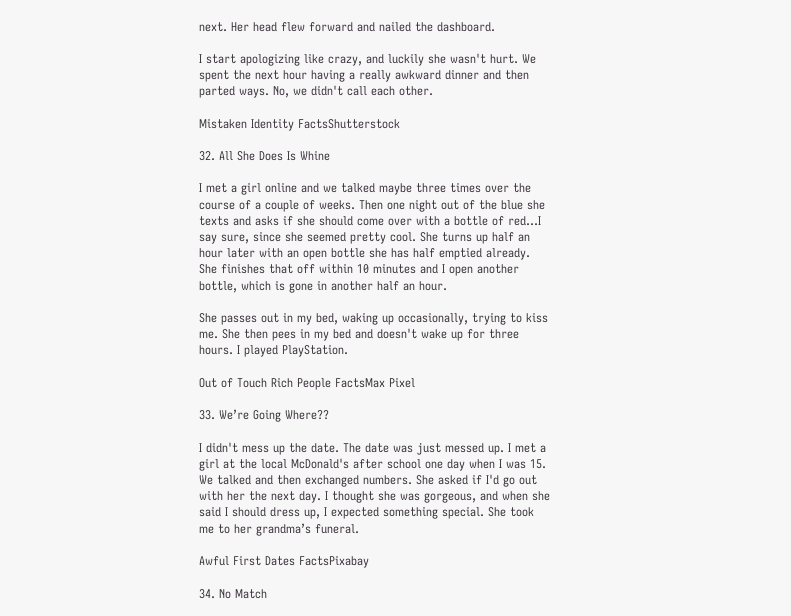next. Her head flew forward and nailed the dashboard.

I start apologizing like crazy, and luckily she wasn't hurt. We spent the next hour having a really awkward dinner and then parted ways. No, we didn't call each other.

Mistaken Identity FactsShutterstock

32. All She Does Is Whine

I met a girl online and we talked maybe three times over the course of a couple of weeks. Then one night out of the blue she texts and asks if she should come over with a bottle of red...I say sure, since she seemed pretty cool. She turns up half an hour later with an open bottle she has half emptied already. She finishes that off within 10 minutes and I open another bottle, which is gone in another half an hour.

She passes out in my bed, waking up occasionally, trying to kiss me. She then pees in my bed and doesn't wake up for three hours. I played PlayStation.

Out of Touch Rich People FactsMax Pixel

33. We’re Going Where??

I didn't mess up the date. The date was just messed up. I met a girl at the local McDonald's after school one day when I was 15. We talked and then exchanged numbers. She asked if I'd go out with her the next day. I thought she was gorgeous, and when she said I should dress up, I expected something special. She took me to her grandma’s funeral.

Awful First Dates FactsPixabay

34. No Match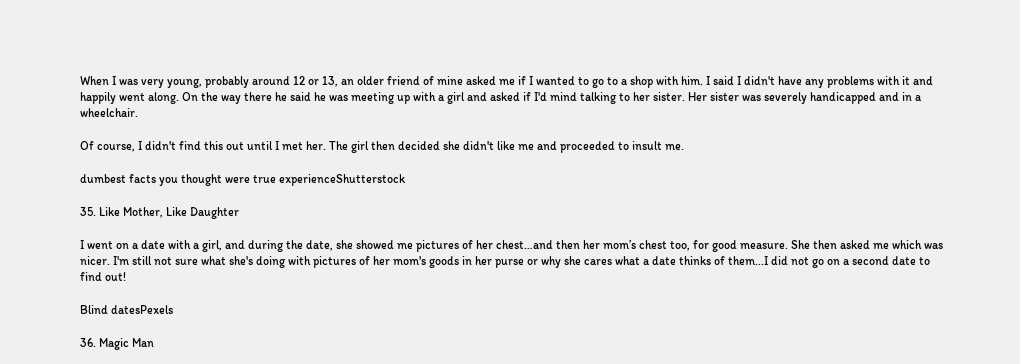When I was very young, probably around 12 or 13, an older friend of mine asked me if I wanted to go to a shop with him. I said I didn't have any problems with it and happily went along. On the way there he said he was meeting up with a girl and asked if I'd mind talking to her sister. Her sister was severely handicapped and in a wheelchair.

Of course, I didn't find this out until I met her. The girl then decided she didn't like me and proceeded to insult me.

dumbest facts you thought were true experienceShutterstock

35. Like Mother, Like Daughter

I went on a date with a girl, and during the date, she showed me pictures of her chest…and then her mom’s chest too, for good measure. She then asked me which was nicer. I'm still not sure what she's doing with pictures of her mom's goods in her purse or why she cares what a date thinks of them...I did not go on a second date to find out!

Blind datesPexels

36. Magic Man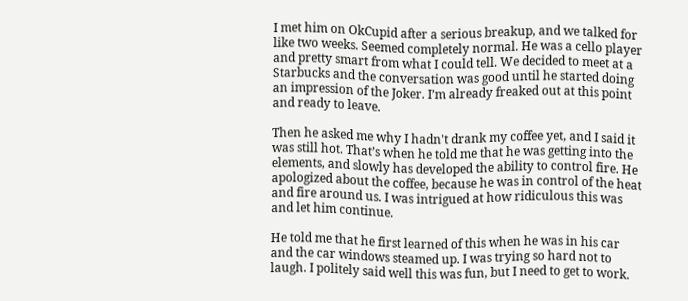I met him on OkCupid after a serious breakup, and we talked for like two weeks. Seemed completely normal. He was a cello player and pretty smart from what I could tell. We decided to meet at a Starbucks and the conversation was good until he started doing an impression of the Joker. I’m already freaked out at this point and ready to leave.

Then he asked me why I hadn't drank my coffee yet, and I said it was still hot. That’s when he told me that he was getting into the elements, and slowly has developed the ability to control fire. He apologized about the coffee, because he was in control of the heat and fire around us. I was intrigued at how ridiculous this was and let him continue.

He told me that he first learned of this when he was in his car and the car windows steamed up. I was trying so hard not to laugh. I politely said well this was fun, but I need to get to work.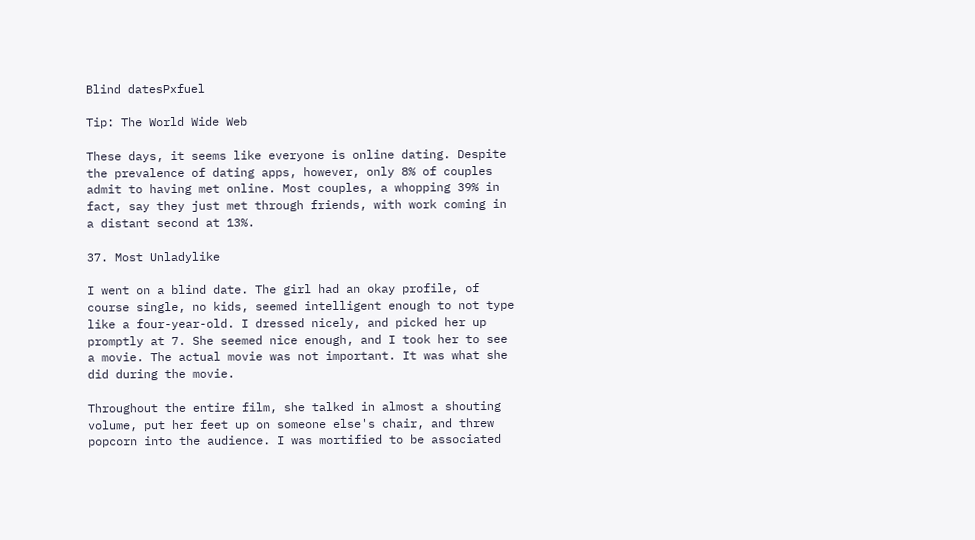Blind datesPxfuel

Tip: The World Wide Web

These days, it seems like everyone is online dating. Despite the prevalence of dating apps, however, only 8% of couples admit to having met online. Most couples, a whopping 39% in fact, say they just met through friends, with work coming in a distant second at 13%.

37. Most Unladylike

I went on a blind date. The girl had an okay profile, of course single, no kids, seemed intelligent enough to not type like a four-year-old. I dressed nicely, and picked her up promptly at 7. She seemed nice enough, and I took her to see a movie. The actual movie was not important. It was what she did during the movie.

Throughout the entire film, she talked in almost a shouting volume, put her feet up on someone else's chair, and threw popcorn into the audience. I was mortified to be associated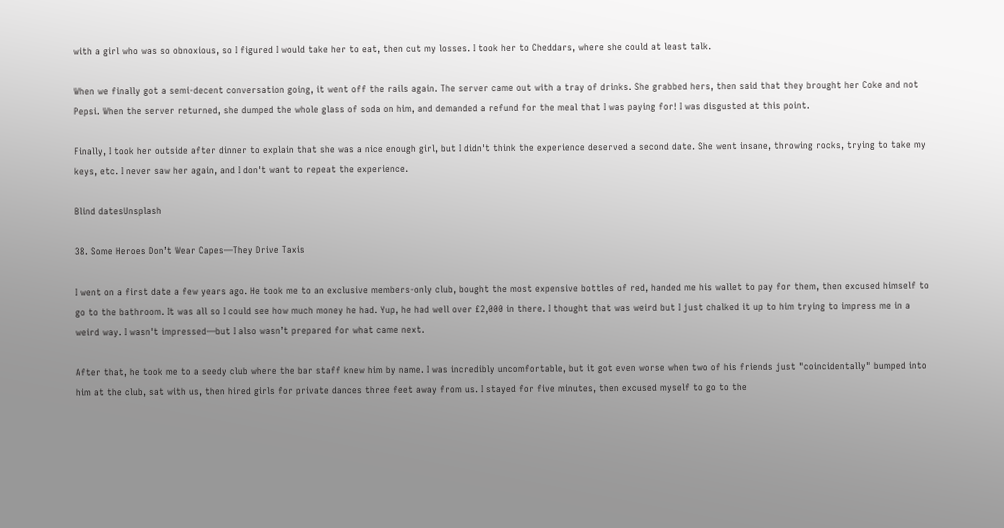with a girl who was so obnoxious, so I figured I would take her to eat, then cut my losses. I took her to Cheddars, where she could at least talk.

When we finally got a semi-decent conversation going, it went off the rails again. The server came out with a tray of drinks. She grabbed hers, then said that they brought her Coke and not Pepsi. When the server returned, she dumped the whole glass of soda on him, and demanded a refund for the meal that I was paying for! I was disgusted at this point.

Finally, I took her outside after dinner to explain that she was a nice enough girl, but I didn't think the experience deserved a second date. She went insane, throwing rocks, trying to take my keys, etc. I never saw her again, and I don't want to repeat the experience.

Blind datesUnsplash

38. Some Heroes Don’t Wear Capes—They Drive Taxis

I went on a first date a few years ago. He took me to an exclusive members-only club, bought the most expensive bottles of red, handed me his wallet to pay for them, then excused himself to go to the bathroom. It was all so I could see how much money he had. Yup, he had well over £2,000 in there. I thought that was weird but I just chalked it up to him trying to impress me in a weird way. I wasn't impressed—but I also wasn’t prepared for what came next.

After that, he took me to a seedy club where the bar staff knew him by name. I was incredibly uncomfortable, but it got even worse when two of his friends just "coincidentally" bumped into him at the club, sat with us, then hired girls for private dances three feet away from us. I stayed for five minutes, then excused myself to go to the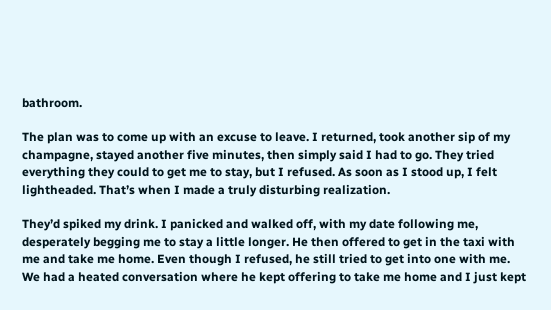bathroom.

The plan was to come up with an excuse to leave. I returned, took another sip of my champagne, stayed another five minutes, then simply said I had to go. They tried everything they could to get me to stay, but I refused. As soon as I stood up, I felt lightheaded. That’s when I made a truly disturbing realization.

They’d spiked my drink. I panicked and walked off, with my date following me, desperately begging me to stay a little longer. He then offered to get in the taxi with me and take me home. Even though I refused, he still tried to get into one with me. We had a heated conversation where he kept offering to take me home and I just kept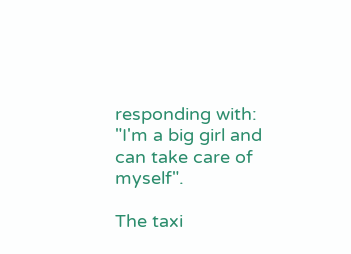responding with: "I'm a big girl and can take care of myself".

The taxi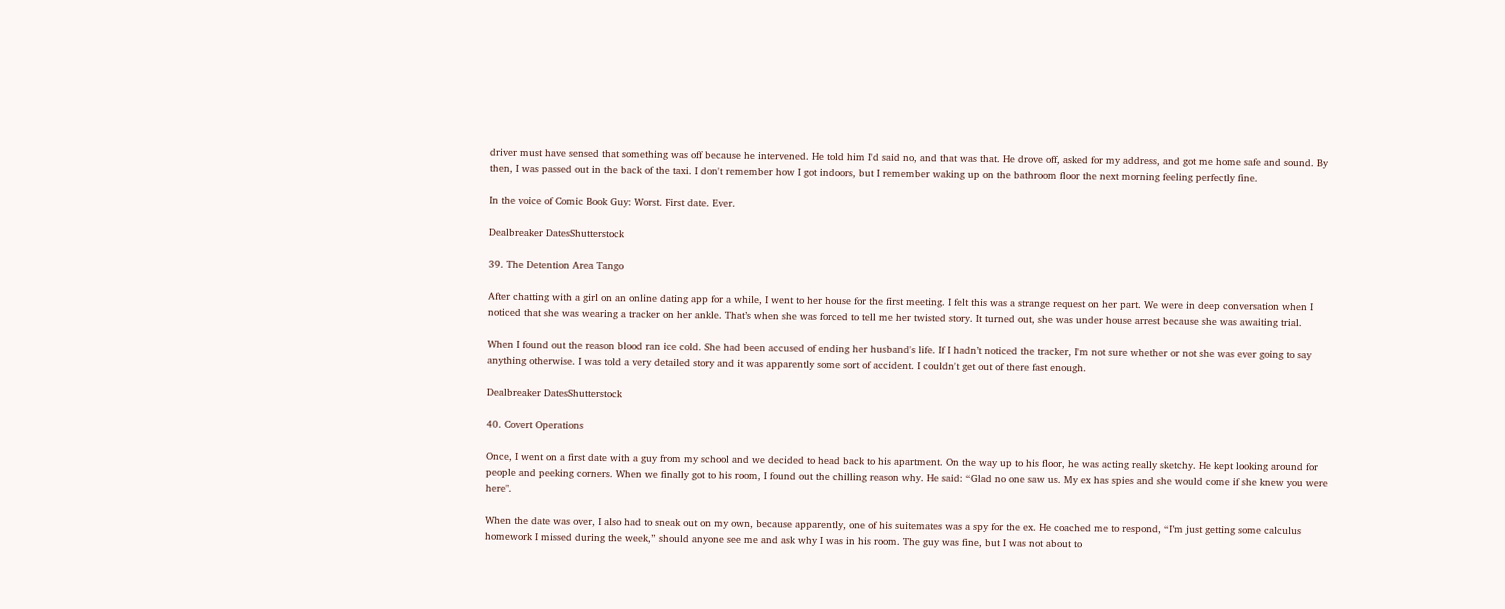driver must have sensed that something was off because he intervened. He told him I'd said no, and that was that. He drove off, asked for my address, and got me home safe and sound. By then, I was passed out in the back of the taxi. I don't remember how I got indoors, but I remember waking up on the bathroom floor the next morning feeling perfectly fine.

In the voice of Comic Book Guy: Worst. First date. Ever.

Dealbreaker DatesShutterstock

39. The Detention Area Tango

After chatting with a girl on an online dating app for a while, I went to her house for the first meeting. I felt this was a strange request on her part. We were in deep conversation when I noticed that she was wearing a tracker on her ankle. That’s when she was forced to tell me her twisted story. It turned out, she was under house arrest because she was awaiting trial.

When I found out the reason blood ran ice cold. She had been accused of ending her husband's life. If I hadn’t noticed the tracker, I'm not sure whether or not she was ever going to say anything otherwise. I was told a very detailed story and it was apparently some sort of accident. I couldn't get out of there fast enough.

Dealbreaker DatesShutterstock

40. Covert Operations

Once, I went on a first date with a guy from my school and we decided to head back to his apartment. On the way up to his floor, he was acting really sketchy. He kept looking around for people and peeking corners. When we finally got to his room, I found out the chilling reason why. He said: “Glad no one saw us. My ex has spies and she would come if she knew you were here".

When the date was over, I also had to sneak out on my own, because apparently, one of his suitemates was a spy for the ex. He coached me to respond, “I’m just getting some calculus homework I missed during the week,” should anyone see me and ask why I was in his room. The guy was fine, but I was not about to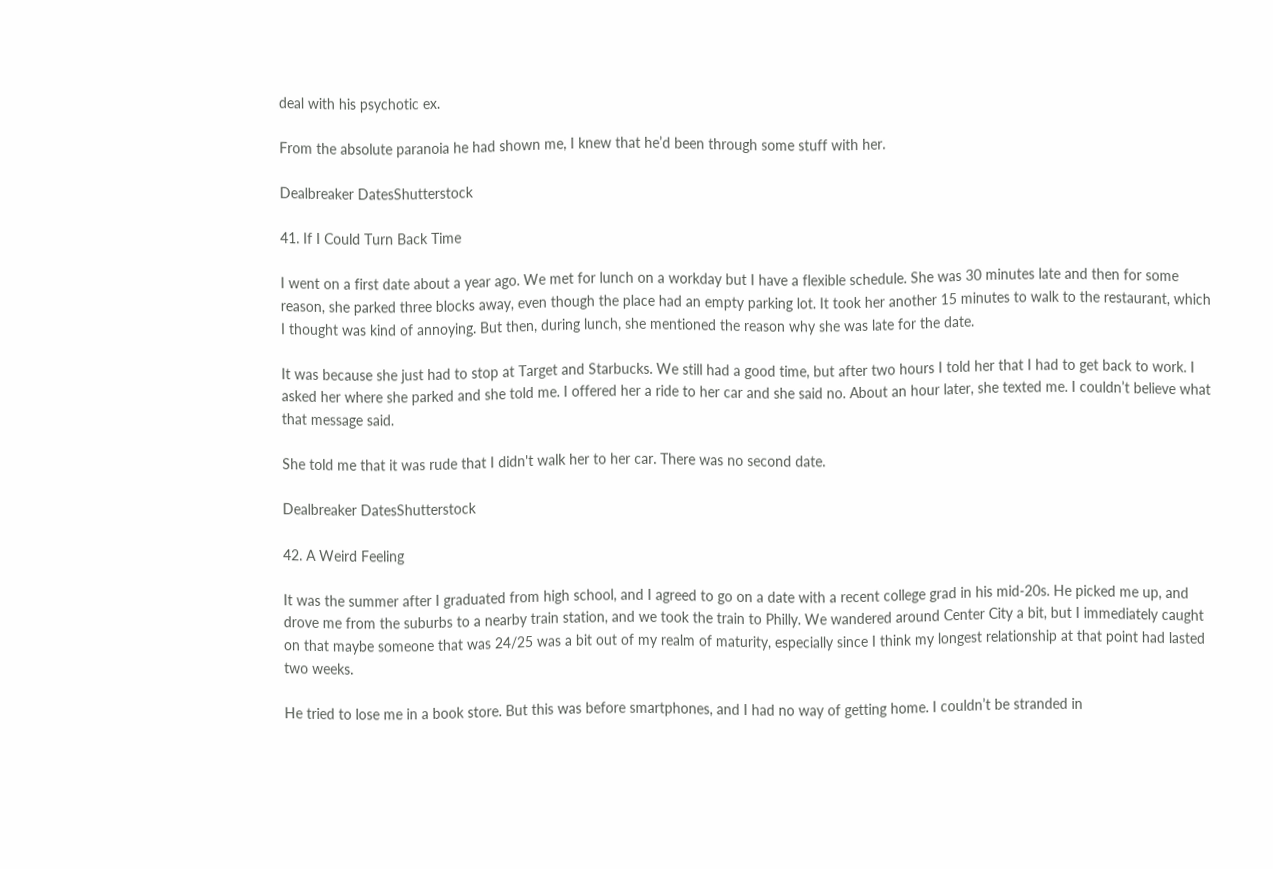deal with his psychotic ex.

From the absolute paranoia he had shown me, I knew that he’d been through some stuff with her.

Dealbreaker DatesShutterstock

41. If I Could Turn Back Time

I went on a first date about a year ago. We met for lunch on a workday but I have a flexible schedule. She was 30 minutes late and then for some reason, she parked three blocks away, even though the place had an empty parking lot. It took her another 15 minutes to walk to the restaurant, which I thought was kind of annoying. But then, during lunch, she mentioned the reason why she was late for the date.

It was because she just had to stop at Target and Starbucks. We still had a good time, but after two hours I told her that I had to get back to work. I asked her where she parked and she told me. I offered her a ride to her car and she said no. About an hour later, she texted me. I couldn’t believe what that message said.

She told me that it was rude that I didn't walk her to her car. There was no second date.

Dealbreaker DatesShutterstock

42. A Weird Feeling

It was the summer after I graduated from high school, and I agreed to go on a date with a recent college grad in his mid-20s. He picked me up, and drove me from the suburbs to a nearby train station, and we took the train to Philly. We wandered around Center City a bit, but I immediately caught on that maybe someone that was 24/25 was a bit out of my realm of maturity, especially since I think my longest relationship at that point had lasted two weeks.

He tried to lose me in a book store. But this was before smartphones, and I had no way of getting home. I couldn’t be stranded in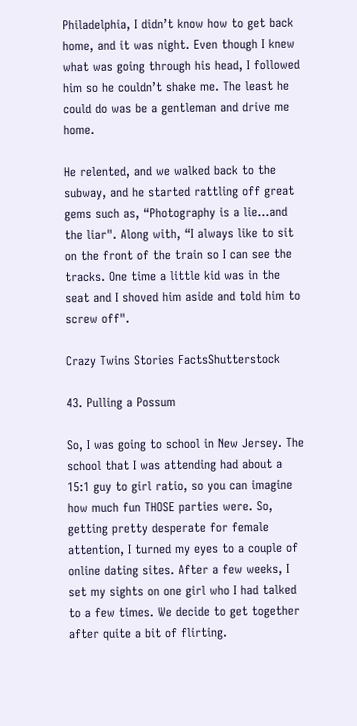Philadelphia, I didn’t know how to get back home, and it was night. Even though I knew what was going through his head, I followed him so he couldn’t shake me. The least he could do was be a gentleman and drive me home.

He relented, and we walked back to the subway, and he started rattling off great gems such as, “Photography is a lie...and the liar". Along with, “I always like to sit on the front of the train so I can see the tracks. One time a little kid was in the seat and I shoved him aside and told him to screw off".

Crazy Twins Stories FactsShutterstock

43. Pulling a Possum

So, I was going to school in New Jersey. The school that I was attending had about a 15:1 guy to girl ratio, so you can imagine how much fun THOSE parties were. So, getting pretty desperate for female attention, I turned my eyes to a couple of online dating sites. After a few weeks, I set my sights on one girl who I had talked to a few times. We decide to get together after quite a bit of flirting.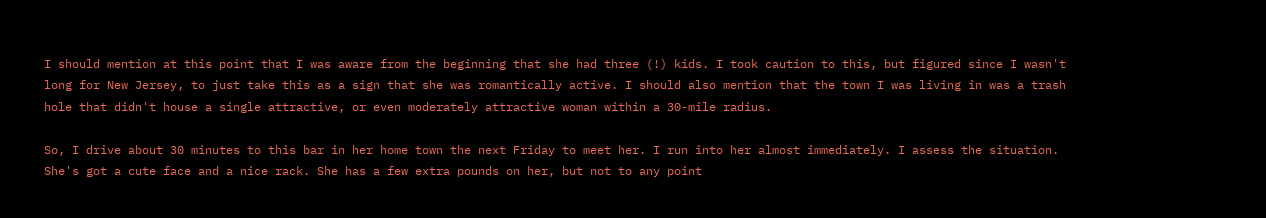I should mention at this point that I was aware from the beginning that she had three (!) kids. I took caution to this, but figured since I wasn't long for New Jersey, to just take this as a sign that she was romantically active. I should also mention that the town I was living in was a trash hole that didn't house a single attractive, or even moderately attractive woman within a 30-mile radius.

So, I drive about 30 minutes to this bar in her home town the next Friday to meet her. I run into her almost immediately. I assess the situation. She's got a cute face and a nice rack. She has a few extra pounds on her, but not to any point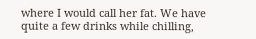where I would call her fat. We have quite a few drinks while chilling,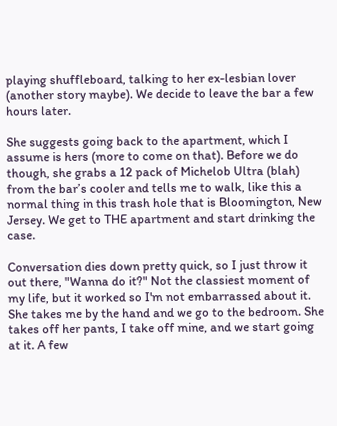playing shuffleboard, talking to her ex-lesbian lover (another story maybe). We decide to leave the bar a few hours later.

She suggests going back to the apartment, which I assume is hers (more to come on that). Before we do though, she grabs a 12 pack of Michelob Ultra (blah) from the bar’s cooler and tells me to walk, like this a normal thing in this trash hole that is Bloomington, New Jersey. We get to THE apartment and start drinking the case.

Conversation dies down pretty quick, so I just throw it out there, "Wanna do it?" Not the classiest moment of my life, but it worked so I'm not embarrassed about it. She takes me by the hand and we go to the bedroom. She takes off her pants, I take off mine, and we start going at it. A few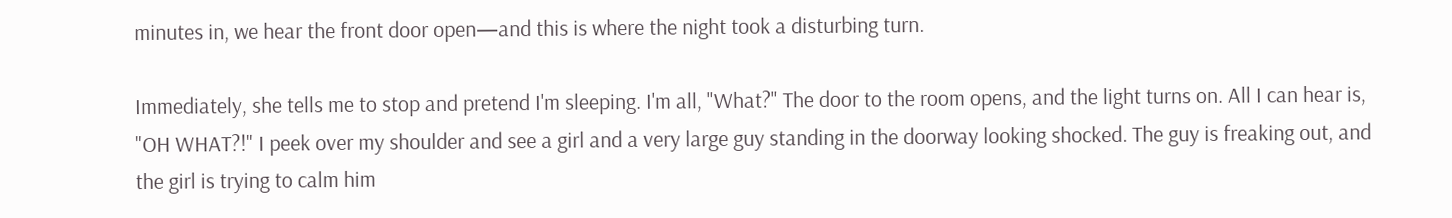minutes in, we hear the front door open—and this is where the night took a disturbing turn.

Immediately, she tells me to stop and pretend I'm sleeping. I'm all, "What?" The door to the room opens, and the light turns on. All I can hear is, "OH WHAT?!" I peek over my shoulder and see a girl and a very large guy standing in the doorway looking shocked. The guy is freaking out, and the girl is trying to calm him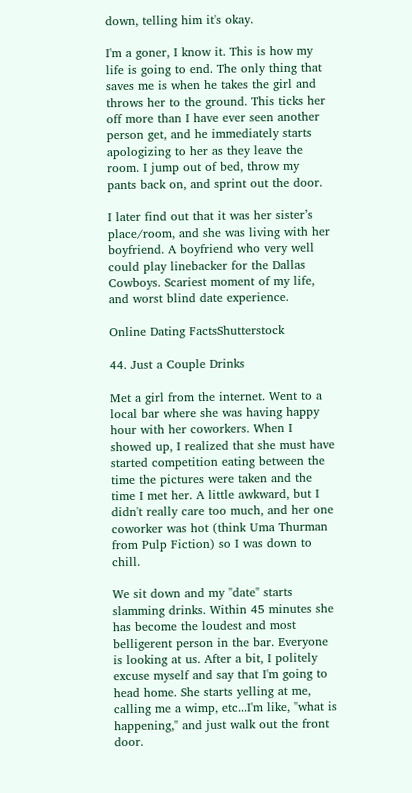down, telling him it's okay.

I'm a goner, I know it. This is how my life is going to end. The only thing that saves me is when he takes the girl and throws her to the ground. This ticks her off more than I have ever seen another person get, and he immediately starts apologizing to her as they leave the room. I jump out of bed, throw my pants back on, and sprint out the door.

I later find out that it was her sister’s place/room, and she was living with her boyfriend. A boyfriend who very well could play linebacker for the Dallas Cowboys. Scariest moment of my life, and worst blind date experience.

Online Dating FactsShutterstock

44. Just a Couple Drinks

Met a girl from the internet. Went to a local bar where she was having happy hour with her coworkers. When I showed up, I realized that she must have started competition eating between the time the pictures were taken and the time I met her. A little awkward, but I didn't really care too much, and her one coworker was hot (think Uma Thurman from Pulp Fiction) so I was down to chill.

We sit down and my "date" starts slamming drinks. Within 45 minutes she has become the loudest and most belligerent person in the bar. Everyone is looking at us. After a bit, I politely excuse myself and say that I'm going to head home. She starts yelling at me, calling me a wimp, etc...I'm like, "what is happening," and just walk out the front door.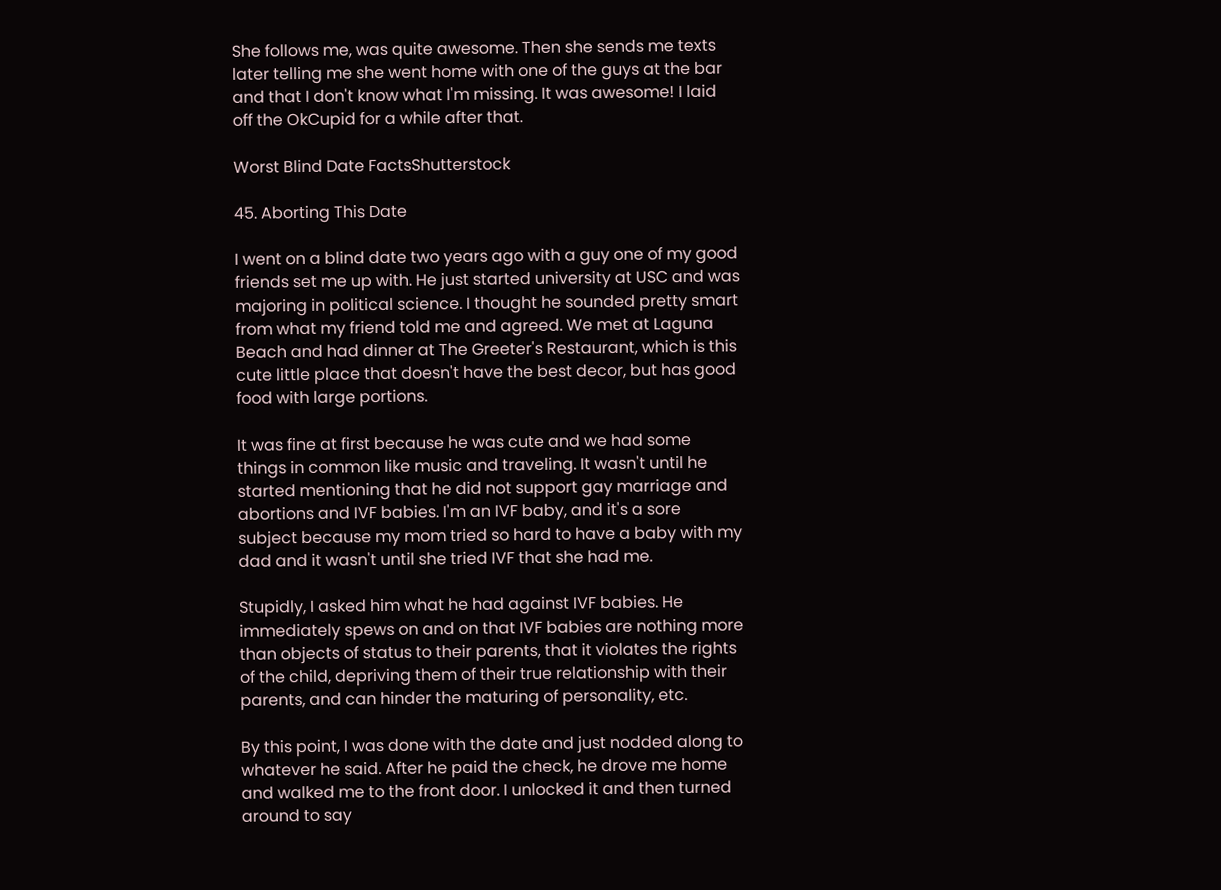She follows me, was quite awesome. Then she sends me texts later telling me she went home with one of the guys at the bar and that I don't know what I'm missing. It was awesome! I laid off the OkCupid for a while after that.

Worst Blind Date FactsShutterstock

45. Aborting This Date

I went on a blind date two years ago with a guy one of my good friends set me up with. He just started university at USC and was majoring in political science. I thought he sounded pretty smart from what my friend told me and agreed. We met at Laguna Beach and had dinner at The Greeter's Restaurant, which is this cute little place that doesn't have the best decor, but has good food with large portions.

It was fine at first because he was cute and we had some things in common like music and traveling. It wasn't until he started mentioning that he did not support gay marriage and abortions and IVF babies. I'm an IVF baby, and it's a sore subject because my mom tried so hard to have a baby with my dad and it wasn't until she tried IVF that she had me.

Stupidly, I asked him what he had against IVF babies. He immediately spews on and on that IVF babies are nothing more than objects of status to their parents, that it violates the rights of the child, depriving them of their true relationship with their parents, and can hinder the maturing of personality, etc.

By this point, I was done with the date and just nodded along to whatever he said. After he paid the check, he drove me home and walked me to the front door. I unlocked it and then turned around to say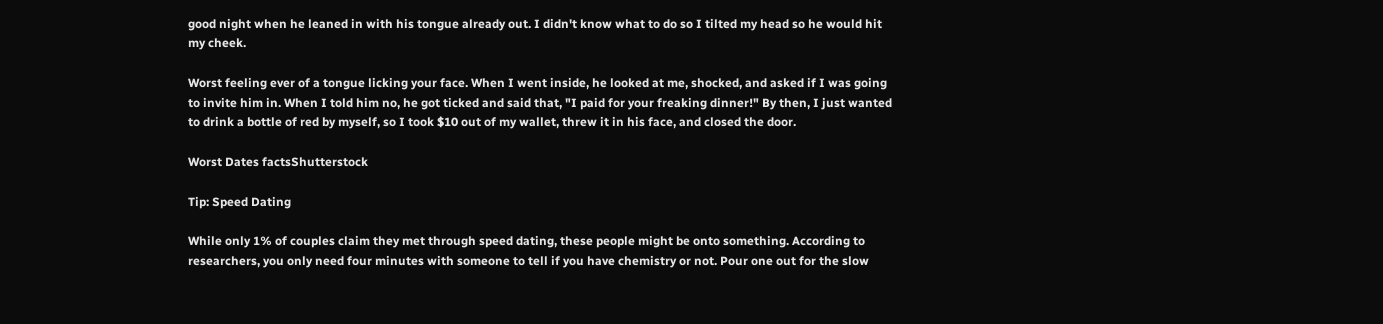good night when he leaned in with his tongue already out. I didn't know what to do so I tilted my head so he would hit my cheek.

Worst feeling ever of a tongue licking your face. When I went inside, he looked at me, shocked, and asked if I was going to invite him in. When I told him no, he got ticked and said that, "I paid for your freaking dinner!" By then, I just wanted to drink a bottle of red by myself, so I took $10 out of my wallet, threw it in his face, and closed the door.

Worst Dates factsShutterstock

Tip: Speed Dating

While only 1% of couples claim they met through speed dating, these people might be onto something. According to researchers, you only need four minutes with someone to tell if you have chemistry or not. Pour one out for the slow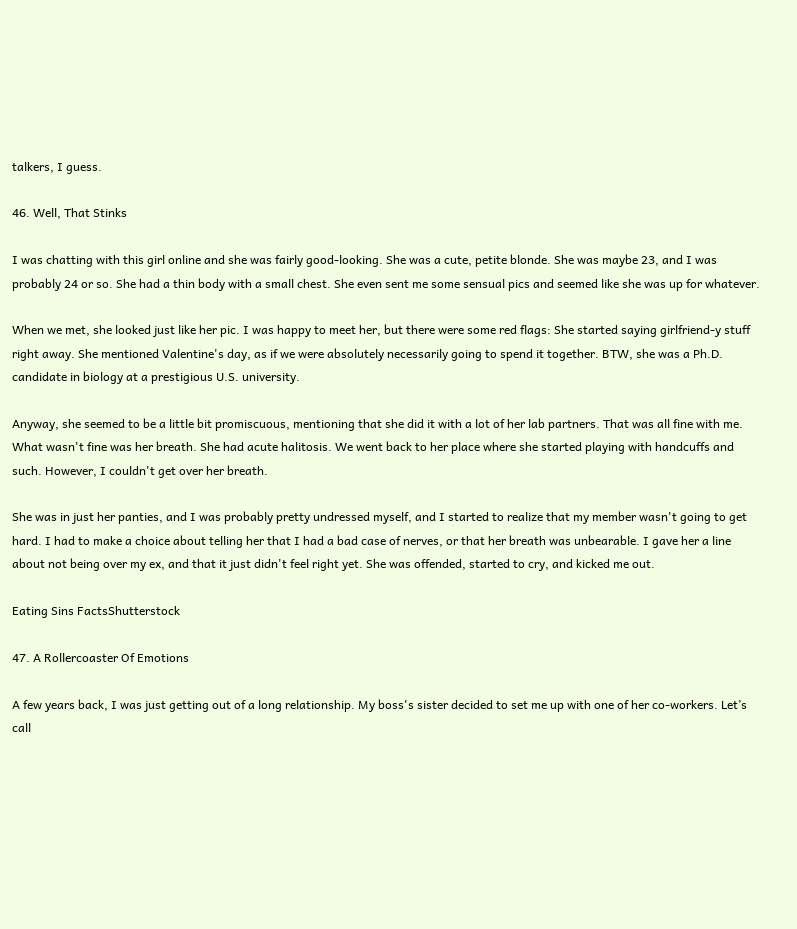talkers, I guess.

46. Well, That Stinks

I was chatting with this girl online and she was fairly good-looking. She was a cute, petite blonde. She was maybe 23, and I was probably 24 or so. She had a thin body with a small chest. She even sent me some sensual pics and seemed like she was up for whatever.

When we met, she looked just like her pic. I was happy to meet her, but there were some red flags: She started saying girlfriend-y stuff right away. She mentioned Valentine's day, as if we were absolutely necessarily going to spend it together. BTW, she was a Ph.D. candidate in biology at a prestigious U.S. university.

Anyway, she seemed to be a little bit promiscuous, mentioning that she did it with a lot of her lab partners. That was all fine with me. What wasn't fine was her breath. She had acute halitosis. We went back to her place where she started playing with handcuffs and such. However, I couldn't get over her breath.

She was in just her panties, and I was probably pretty undressed myself, and I started to realize that my member wasn't going to get hard. I had to make a choice about telling her that I had a bad case of nerves, or that her breath was unbearable. I gave her a line about not being over my ex, and that it just didn't feel right yet. She was offended, started to cry, and kicked me out.

Eating Sins FactsShutterstock

47. A Rollercoaster Of Emotions

A few years back, I was just getting out of a long relationship. My boss's sister decided to set me up with one of her co-workers. Let’s call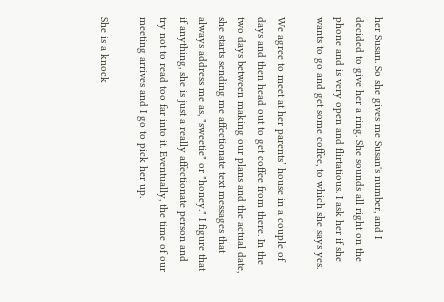her Susan. So she gives me Susan's number, and I decided to give her a ring. She sounds all right on the phone and is very open and flirtatious. I ask her if she wants to go and get some coffee, to which she says yes.

We agree to meet at her parents’ house in a couple of days and then head out to get coffee from there. In the two days between making our plans and the actual date, she starts sending me affectionate text messages that always address me as, "sweetie" or "honey." I figure that if anything, she is just a really affectionate person and try not to read too far into it. Eventually, the time of our meeting arrives and I go to pick her up.

She is a knock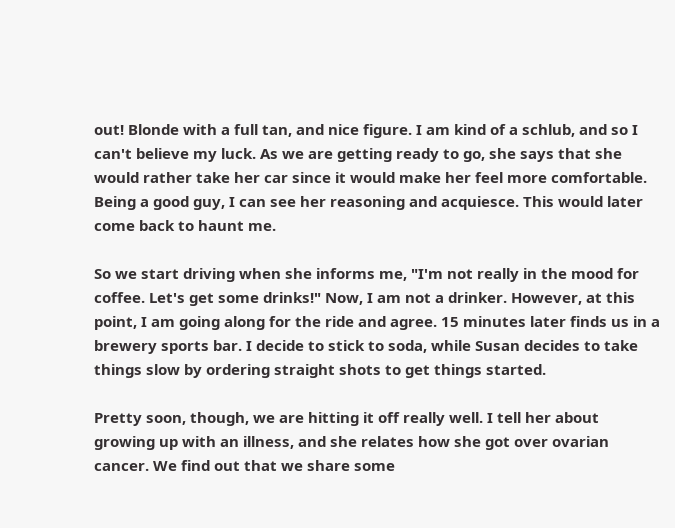out! Blonde with a full tan, and nice figure. I am kind of a schlub, and so I can't believe my luck. As we are getting ready to go, she says that she would rather take her car since it would make her feel more comfortable. Being a good guy, I can see her reasoning and acquiesce. This would later come back to haunt me.

So we start driving when she informs me, "I'm not really in the mood for coffee. Let's get some drinks!" Now, I am not a drinker. However, at this point, I am going along for the ride and agree. 15 minutes later finds us in a brewery sports bar. I decide to stick to soda, while Susan decides to take things slow by ordering straight shots to get things started.

Pretty soon, though, we are hitting it off really well. I tell her about growing up with an illness, and she relates how she got over ovarian cancer. We find out that we share some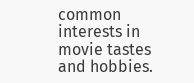common interests in movie tastes and hobbies.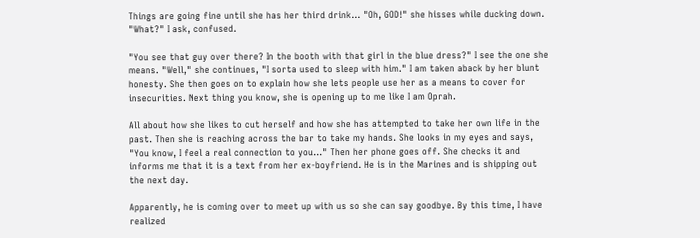Things are going fine until she has her third drink... "Oh, GOD!" she hisses while ducking down. "What?" I ask, confused.

"You see that guy over there? In the booth with that girl in the blue dress?" I see the one she means. "Well," she continues, "I sorta used to sleep with him." I am taken aback by her blunt honesty. She then goes on to explain how she lets people use her as a means to cover for insecurities. Next thing you know, she is opening up to me like I am Oprah.

All about how she likes to cut herself and how she has attempted to take her own life in the past. Then she is reaching across the bar to take my hands. She looks in my eyes and says, "You know, I feel a real connection to you..." Then her phone goes off. She checks it and informs me that it is a text from her ex-boyfriend. He is in the Marines and is shipping out the next day.

Apparently, he is coming over to meet up with us so she can say goodbye. By this time, I have realized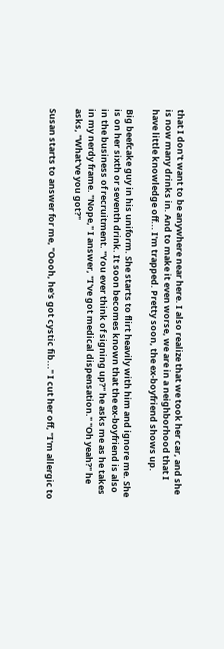that I don't want to be anywhere near here. I also realize that we took her car, and she is now many drinks in. And to make it even worse, we are in a neighborhood that I have little knowledge off... I'm trapped. Pretty soon, the ex-boyfriend shows up.

Big beefcake guy in his uniform. She starts to flirt heavily with him and ignore me. She is on her sixth or seventh drink. It soon becomes known that the ex-boyfriend is also in the business of recruitment. "You ever think of signing up?" he asks me as he takes in my nerdy frame. "Nope," I answer, "I've got medical dispensation." "Oh yeah?" he asks, "What've you got?"

Susan starts to answer for me, "Oooh, he's got cystic fib..." I cut her off, "I'm allergic to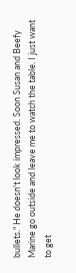bullets." He doesn't look impressed. Soon Susan and Beefy Marine go outside and leave me to watch the table. I just want to get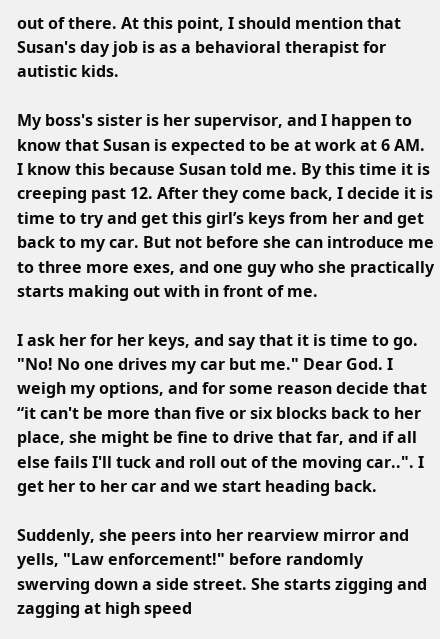out of there. At this point, I should mention that Susan's day job is as a behavioral therapist for autistic kids.

My boss's sister is her supervisor, and I happen to know that Susan is expected to be at work at 6 AM. I know this because Susan told me. By this time it is creeping past 12. After they come back, I decide it is time to try and get this girl’s keys from her and get back to my car. But not before she can introduce me to three more exes, and one guy who she practically starts making out with in front of me.

I ask her for her keys, and say that it is time to go. "No! No one drives my car but me." Dear God. I weigh my options, and for some reason decide that “it can't be more than five or six blocks back to her place, she might be fine to drive that far, and if all else fails I'll tuck and roll out of the moving car..". I get her to her car and we start heading back.

Suddenly, she peers into her rearview mirror and yells, "Law enforcement!" before randomly swerving down a side street. She starts zigging and zagging at high speed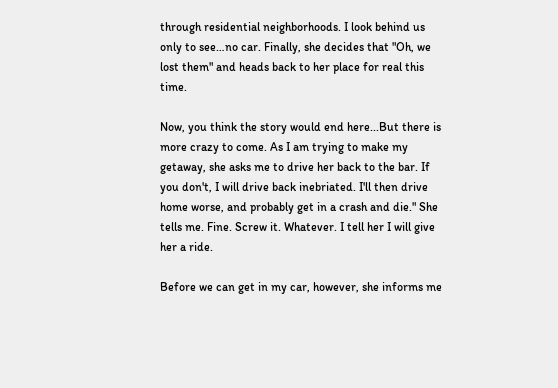through residential neighborhoods. I look behind us only to see…no car. Finally, she decides that "Oh, we lost them" and heads back to her place for real this time.

Now, you think the story would end here...But there is more crazy to come. As I am trying to make my getaway, she asks me to drive her back to the bar. If you don't, I will drive back inebriated. I'll then drive home worse, and probably get in a crash and die." She tells me. Fine. Screw it. Whatever. I tell her I will give her a ride.

Before we can get in my car, however, she informs me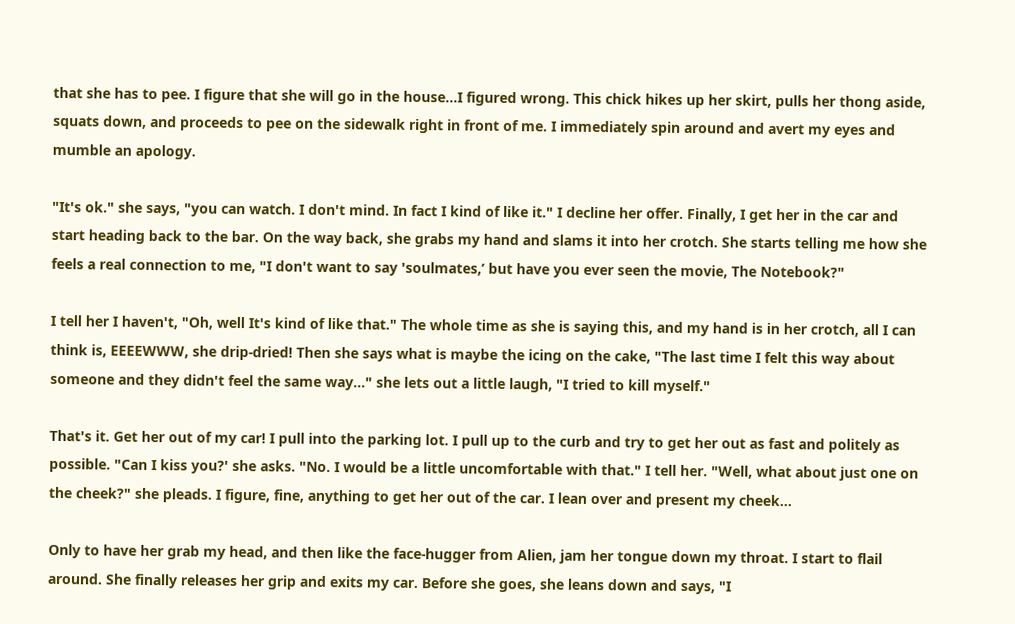that she has to pee. I figure that she will go in the house...I figured wrong. This chick hikes up her skirt, pulls her thong aside, squats down, and proceeds to pee on the sidewalk right in front of me. I immediately spin around and avert my eyes and mumble an apology.

"It's ok." she says, "you can watch. I don't mind. In fact I kind of like it." I decline her offer. Finally, I get her in the car and start heading back to the bar. On the way back, she grabs my hand and slams it into her crotch. She starts telling me how she feels a real connection to me, "I don't want to say 'soulmates,’ but have you ever seen the movie, The Notebook?"

I tell her I haven't, "Oh, well It's kind of like that." The whole time as she is saying this, and my hand is in her crotch, all I can think is, EEEEWWW, she drip-dried! Then she says what is maybe the icing on the cake, "The last time I felt this way about someone and they didn't feel the same way..." she lets out a little laugh, "I tried to kill myself."

That's it. Get her out of my car! I pull into the parking lot. I pull up to the curb and try to get her out as fast and politely as possible. "Can I kiss you?' she asks. "No. I would be a little uncomfortable with that." I tell her. "Well, what about just one on the cheek?" she pleads. I figure, fine, anything to get her out of the car. I lean over and present my cheek…

Only to have her grab my head, and then like the face-hugger from Alien, jam her tongue down my throat. I start to flail around. She finally releases her grip and exits my car. Before she goes, she leans down and says, "I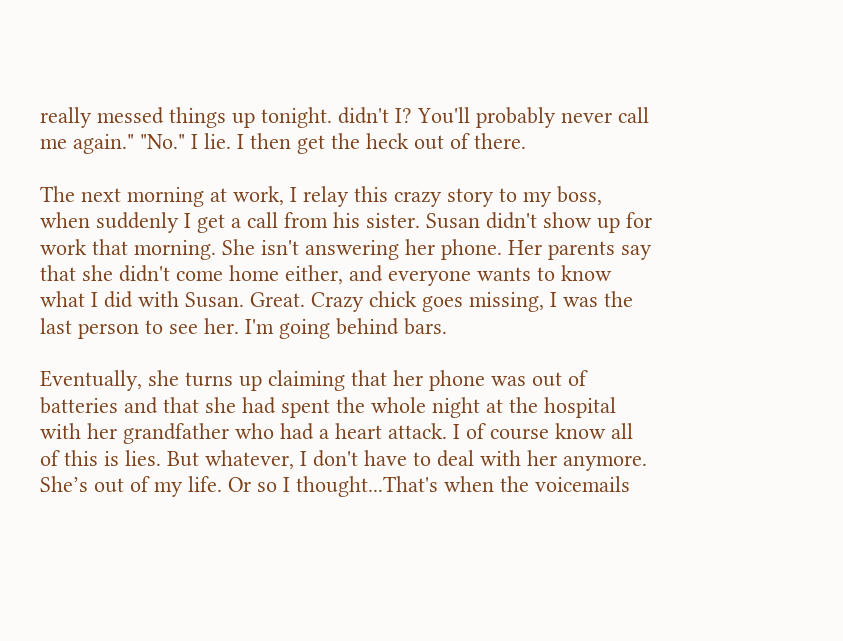really messed things up tonight. didn't I? You'll probably never call me again." "No." I lie. I then get the heck out of there.

The next morning at work, I relay this crazy story to my boss, when suddenly I get a call from his sister. Susan didn't show up for work that morning. She isn't answering her phone. Her parents say that she didn't come home either, and everyone wants to know what I did with Susan. Great. Crazy chick goes missing, I was the last person to see her. I'm going behind bars.

Eventually, she turns up claiming that her phone was out of batteries and that she had spent the whole night at the hospital with her grandfather who had a heart attack. I of course know all of this is lies. But whatever, I don't have to deal with her anymore. She’s out of my life. Or so I thought...That's when the voicemails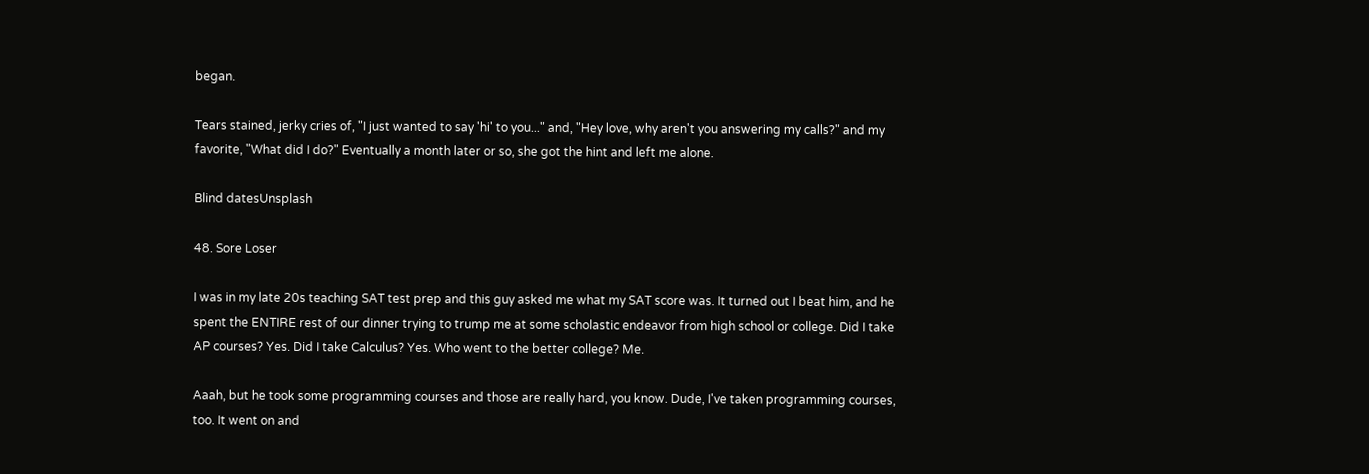began.

Tears stained, jerky cries of, "I just wanted to say 'hi' to you..." and, "Hey love, why aren't you answering my calls?" and my favorite, "What did I do?" Eventually a month later or so, she got the hint and left me alone.

Blind datesUnsplash

48. Sore Loser

I was in my late 20s teaching SAT test prep and this guy asked me what my SAT score was. It turned out I beat him, and he spent the ENTIRE rest of our dinner trying to trump me at some scholastic endeavor from high school or college. Did I take AP courses? Yes. Did I take Calculus? Yes. Who went to the better college? Me.

Aaah, but he took some programming courses and those are really hard, you know. Dude, I've taken programming courses, too. It went on and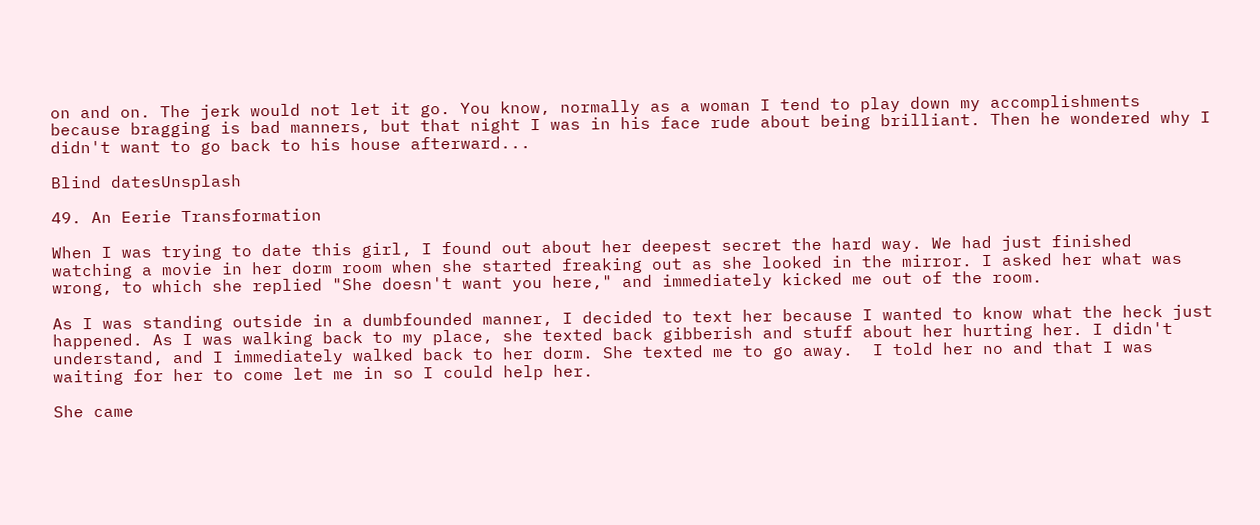on and on. The jerk would not let it go. You know, normally as a woman I tend to play down my accomplishments because bragging is bad manners, but that night I was in his face rude about being brilliant. Then he wondered why I didn't want to go back to his house afterward...

Blind datesUnsplash

49. An Eerie Transformation

When I was trying to date this girl, I found out about her deepest secret the hard way. We had just finished watching a movie in her dorm room when she started freaking out as she looked in the mirror. I asked her what was wrong, to which she replied "She doesn't want you here," and immediately kicked me out of the room.

As I was standing outside in a dumbfounded manner, I decided to text her because I wanted to know what the heck just happened. As I was walking back to my place, she texted back gibberish and stuff about her hurting her. I didn't understand, and I immediately walked back to her dorm. She texted me to go away.  I told her no and that I was waiting for her to come let me in so I could help her.

She came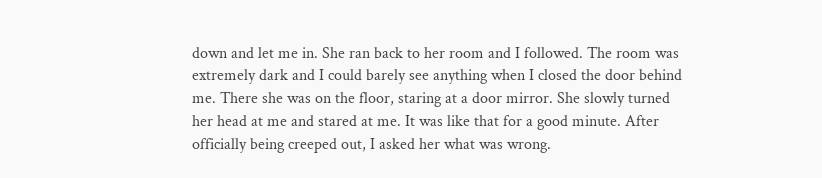down and let me in. She ran back to her room and I followed. The room was extremely dark and I could barely see anything when I closed the door behind me. There she was on the floor, staring at a door mirror. She slowly turned her head at me and stared at me. It was like that for a good minute. After officially being creeped out, I asked her what was wrong.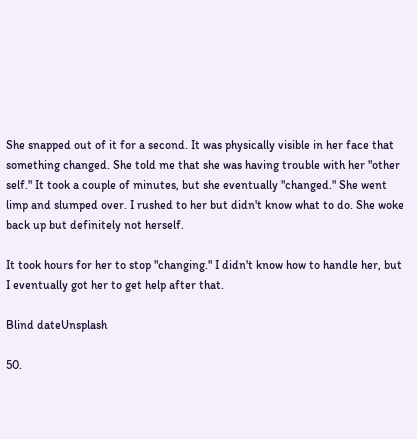She snapped out of it for a second. It was physically visible in her face that something changed. She told me that she was having trouble with her "other self." It took a couple of minutes, but she eventually "changed." She went limp and slumped over. I rushed to her but didn't know what to do. She woke back up but definitely not herself.

It took hours for her to stop "changing." I didn't know how to handle her, but I eventually got her to get help after that.

Blind dateUnsplash

50.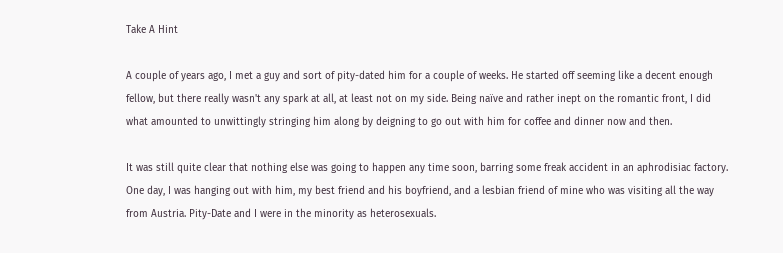Take A Hint

A couple of years ago, I met a guy and sort of pity-dated him for a couple of weeks. He started off seeming like a decent enough fellow, but there really wasn't any spark at all, at least not on my side. Being naïve and rather inept on the romantic front, I did what amounted to unwittingly stringing him along by deigning to go out with him for coffee and dinner now and then.

It was still quite clear that nothing else was going to happen any time soon, barring some freak accident in an aphrodisiac factory. One day, I was hanging out with him, my best friend and his boyfriend, and a lesbian friend of mine who was visiting all the way from Austria. Pity-Date and I were in the minority as heterosexuals.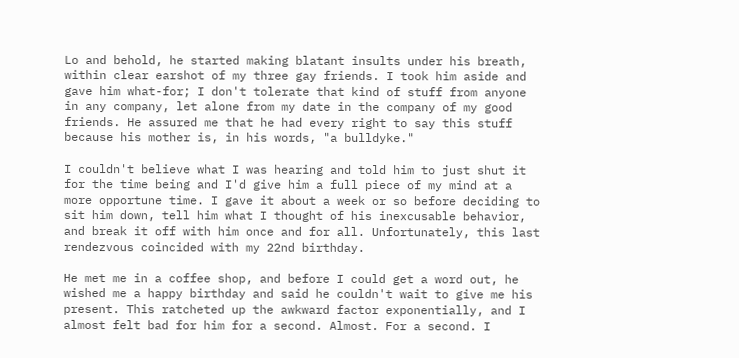Lo and behold, he started making blatant insults under his breath, within clear earshot of my three gay friends. I took him aside and gave him what-for; I don't tolerate that kind of stuff from anyone in any company, let alone from my date in the company of my good friends. He assured me that he had every right to say this stuff because his mother is, in his words, "a bulldyke."

I couldn't believe what I was hearing and told him to just shut it for the time being and I'd give him a full piece of my mind at a more opportune time. I gave it about a week or so before deciding to sit him down, tell him what I thought of his inexcusable behavior, and break it off with him once and for all. Unfortunately, this last rendezvous coincided with my 22nd birthday.

He met me in a coffee shop, and before I could get a word out, he wished me a happy birthday and said he couldn't wait to give me his present. This ratcheted up the awkward factor exponentially, and I almost felt bad for him for a second. Almost. For a second. I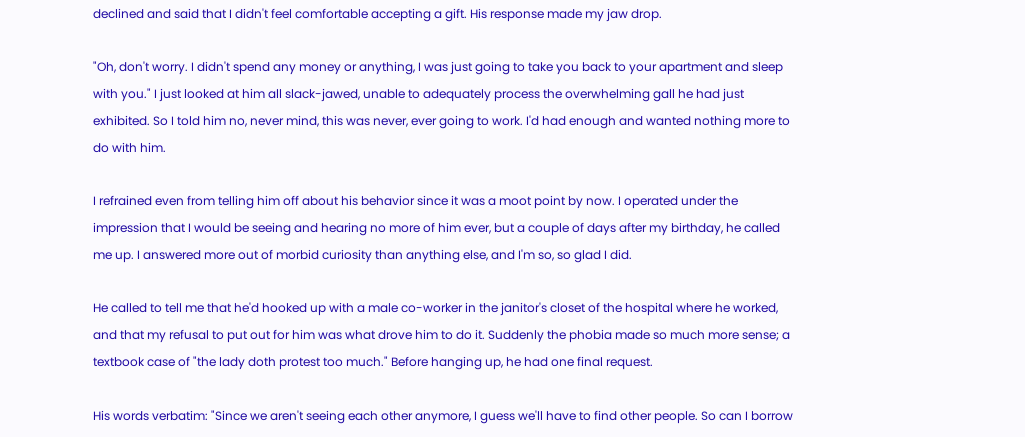declined and said that I didn't feel comfortable accepting a gift. His response made my jaw drop.

"Oh, don't worry. I didn't spend any money or anything, I was just going to take you back to your apartment and sleep with you." I just looked at him all slack-jawed, unable to adequately process the overwhelming gall he had just exhibited. So I told him no, never mind, this was never, ever going to work. I'd had enough and wanted nothing more to do with him.

I refrained even from telling him off about his behavior since it was a moot point by now. I operated under the impression that I would be seeing and hearing no more of him ever, but a couple of days after my birthday, he called me up. I answered more out of morbid curiosity than anything else, and I'm so, so glad I did.

He called to tell me that he'd hooked up with a male co-worker in the janitor's closet of the hospital where he worked, and that my refusal to put out for him was what drove him to do it. Suddenly the phobia made so much more sense; a textbook case of "the lady doth protest too much." Before hanging up, he had one final request.

His words verbatim: "Since we aren't seeing each other anymore, I guess we'll have to find other people. So can I borrow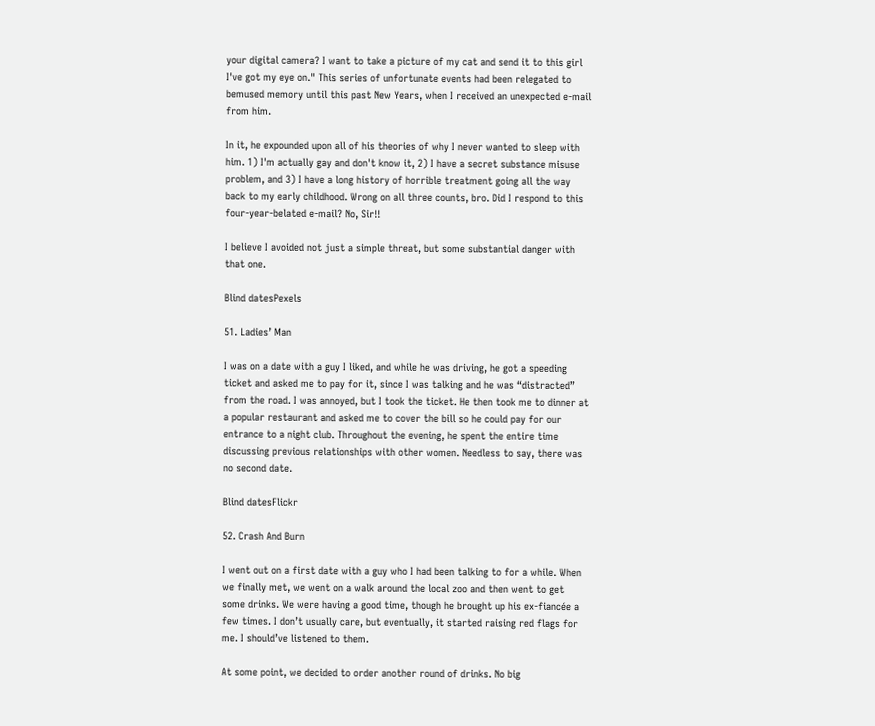your digital camera? I want to take a picture of my cat and send it to this girl I've got my eye on." This series of unfortunate events had been relegated to bemused memory until this past New Years, when I received an unexpected e-mail from him.

In it, he expounded upon all of his theories of why I never wanted to sleep with him. 1) I'm actually gay and don't know it, 2) I have a secret substance misuse problem, and 3) I have a long history of horrible treatment going all the way back to my early childhood. Wrong on all three counts, bro. Did I respond to this four-year-belated e-mail? No, Sir!!

I believe I avoided not just a simple threat, but some substantial danger with that one.

Blind datesPexels

51. Ladies’ Man

I was on a date with a guy I liked, and while he was driving, he got a speeding ticket and asked me to pay for it, since I was talking and he was “distracted” from the road. I was annoyed, but I took the ticket. He then took me to dinner at a popular restaurant and asked me to cover the bill so he could pay for our entrance to a night club. Throughout the evening, he spent the entire time discussing previous relationships with other women. Needless to say, there was no second date.

Blind datesFlickr

52. Crash And Burn

I went out on a first date with a guy who I had been talking to for a while. When we finally met, we went on a walk around the local zoo and then went to get some drinks. We were having a good time, though he brought up his ex-fiancée a few times. I don’t usually care, but eventually, it started raising red flags for me. I should’ve listened to them.

At some point, we decided to order another round of drinks. No big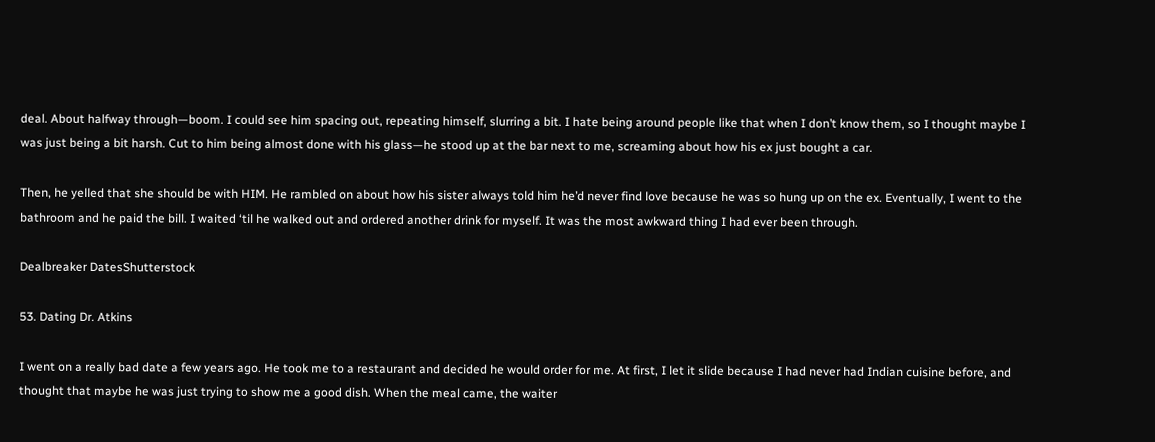deal. About halfway through—boom. I could see him spacing out, repeating himself, slurring a bit. I hate being around people like that when I don’t know them, so I thought maybe I was just being a bit harsh. Cut to him being almost done with his glass—he stood up at the bar next to me, screaming about how his ex just bought a car.

Then, he yelled that she should be with HIM. He rambled on about how his sister always told him he’d never find love because he was so hung up on the ex. Eventually, I went to the bathroom and he paid the bill. I waited ‘til he walked out and ordered another drink for myself. It was the most awkward thing I had ever been through.

Dealbreaker DatesShutterstock

53. Dating Dr. Atkins

I went on a really bad date a few years ago. He took me to a restaurant and decided he would order for me. At first, I let it slide because I had never had Indian cuisine before, and thought that maybe he was just trying to show me a good dish. When the meal came, the waiter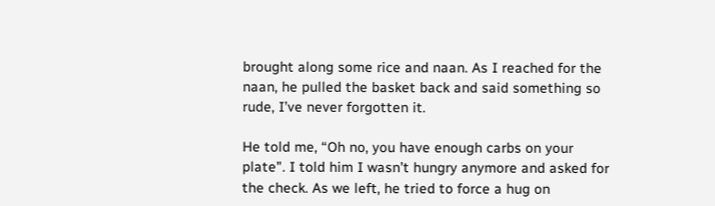brought along some rice and naan. As I reached for the naan, he pulled the basket back and said something so rude, I’ve never forgotten it.

He told me, “Oh no, you have enough carbs on your plate". I told him I wasn’t hungry anymore and asked for the check. As we left, he tried to force a hug on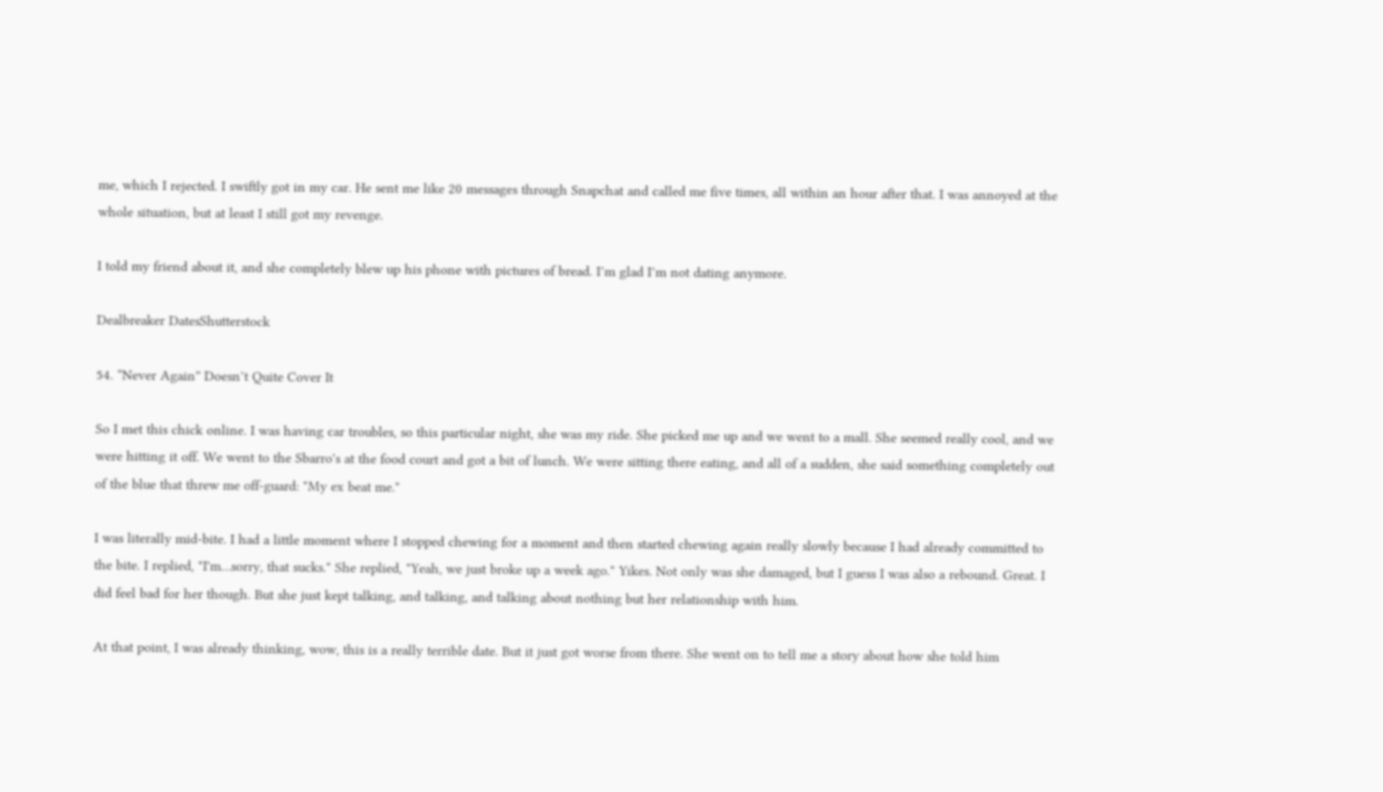me, which I rejected. I swiftly got in my car. He sent me like 20 messages through Snapchat and called me five times, all within an hour after that. I was annoyed at the whole situation, but at least I still got my revenge.

I told my friend about it, and she completely blew up his phone with pictures of bread. I’m glad I’m not dating anymore.

Dealbreaker DatesShutterstock

54. “Never Again” Doesn’t Quite Cover It

So I met this chick online. I was having car troubles, so this particular night, she was my ride. She picked me up and we went to a mall. She seemed really cool, and we were hitting it off. We went to the Sbarro's at the food court and got a bit of lunch. We were sitting there eating, and all of a sudden, she said something completely out of the blue that threw me off-guard: "My ex beat me."

I was literally mid-bite. I had a little moment where I stopped chewing for a moment and then started chewing again really slowly because I had already committed to the bite. I replied, "I'm…sorry, that sucks." She replied, "Yeah, we just broke up a week ago." Yikes. Not only was she damaged, but I guess I was also a rebound. Great. I did feel bad for her though. But she just kept talking, and talking, and talking about nothing but her relationship with him.

At that point, I was already thinking, wow, this is a really terrible date. But it just got worse from there. She went on to tell me a story about how she told him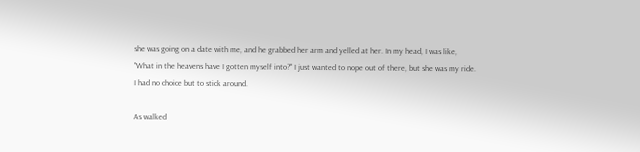she was going on a date with me, and he grabbed her arm and yelled at her. In my head, I was like, "What in the heavens have I gotten myself into?" I just wanted to nope out of there, but she was my ride. I had no choice but to stick around.

As walked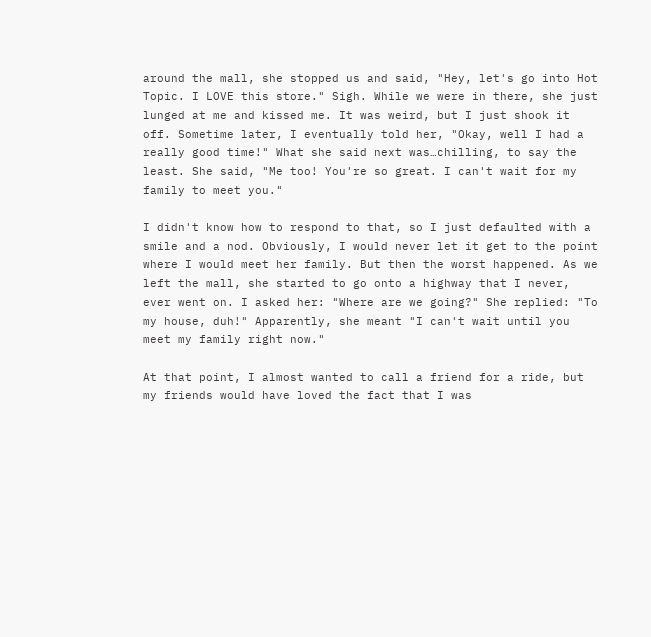around the mall, she stopped us and said, "Hey, let's go into Hot Topic. I LOVE this store." Sigh. While we were in there, she just lunged at me and kissed me. It was weird, but I just shook it off. Sometime later, I eventually told her, "Okay, well I had a really good time!" What she said next was…chilling, to say the least. She said, "Me too! You're so great. I can't wait for my family to meet you."

I didn't know how to respond to that, so I just defaulted with a smile and a nod. Obviously, I would never let it get to the point where I would meet her family. But then the worst happened. As we left the mall, she started to go onto a highway that I never, ever went on. I asked her: "Where are we going?" She replied: "To my house, duh!" Apparently, she meant "I can't wait until you meet my family right now."

At that point, I almost wanted to call a friend for a ride, but my friends would have loved the fact that I was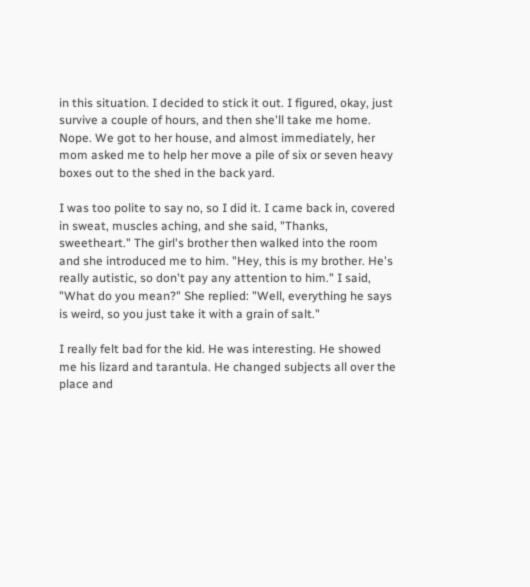in this situation. I decided to stick it out. I figured, okay, just survive a couple of hours, and then she'll take me home. Nope. We got to her house, and almost immediately, her mom asked me to help her move a pile of six or seven heavy boxes out to the shed in the back yard.

I was too polite to say no, so I did it. I came back in, covered in sweat, muscles aching, and she said, "Thanks, sweetheart." The girl's brother then walked into the room and she introduced me to him. "Hey, this is my brother. He's really autistic, so don't pay any attention to him." I said, "What do you mean?" She replied: "Well, everything he says is weird, so you just take it with a grain of salt."

I really felt bad for the kid. He was interesting. He showed me his lizard and tarantula. He changed subjects all over the place and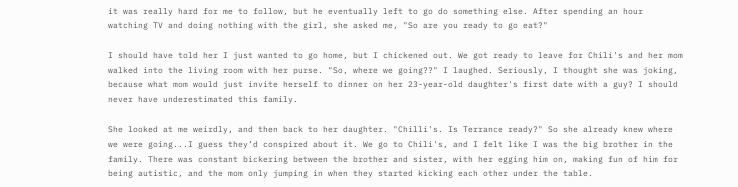it was really hard for me to follow, but he eventually left to go do something else. After spending an hour watching TV and doing nothing with the girl, she asked me, "So are you ready to go eat?"

I should have told her I just wanted to go home, but I chickened out. We got ready to leave for Chili's and her mom walked into the living room with her purse. "So, where we going??" I laughed. Seriously, I thought she was joking, because what mom would just invite herself to dinner on her 23-year-old daughter's first date with a guy? I should never have underestimated this family.

She looked at me weirdly, and then back to her daughter. "Chilli's. Is Terrance ready?" So she already knew where we were going...I guess they’d conspired about it. We go to Chili's, and I felt like I was the big brother in the family. There was constant bickering between the brother and sister, with her egging him on, making fun of him for being autistic, and the mom only jumping in when they started kicking each other under the table.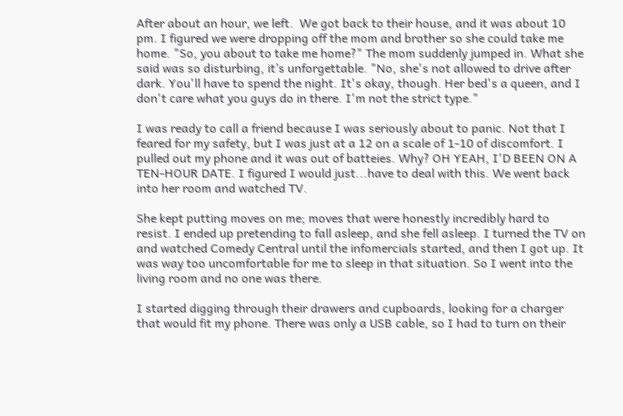After about an hour, we left.  We got back to their house, and it was about 10 pm. I figured we were dropping off the mom and brother so she could take me home. "So, you about to take me home?" The mom suddenly jumped in. What she said was so disturbing, it’s unforgettable. "No, she's not allowed to drive after dark. You'll have to spend the night. It's okay, though. Her bed's a queen, and I don't care what you guys do in there. I'm not the strict type."

I was ready to call a friend because I was seriously about to panic. Not that I feared for my safety, but I was just at a 12 on a scale of 1-10 of discomfort. I pulled out my phone and it was out of batteies. Why? OH YEAH, I'D BEEN ON A TEN-HOUR DATE. I figured I would just...have to deal with this. We went back into her room and watched TV.

She kept putting moves on me; moves that were honestly incredibly hard to resist. I ended up pretending to fall asleep, and she fell asleep. I turned the TV on and watched Comedy Central until the infomercials started, and then I got up. It was way too uncomfortable for me to sleep in that situation. So I went into the living room and no one was there.

I started digging through their drawers and cupboards, looking for a charger that would fit my phone. There was only a USB cable, so I had to turn on their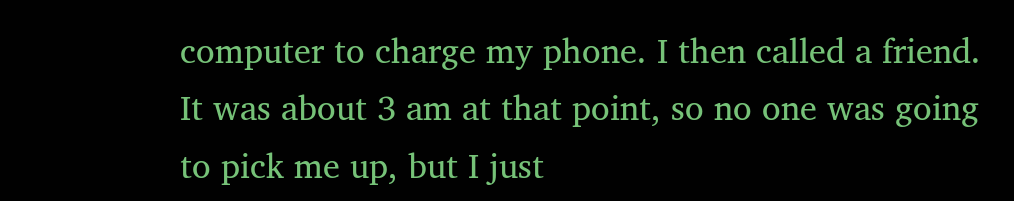computer to charge my phone. I then called a friend. It was about 3 am at that point, so no one was going to pick me up, but I just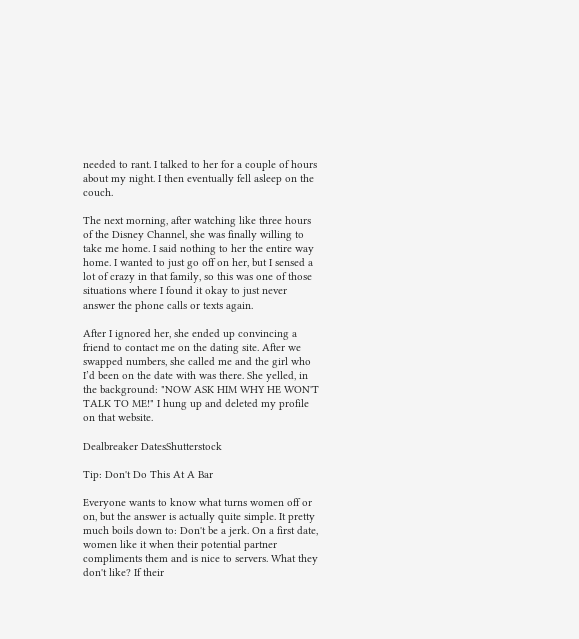needed to rant. I talked to her for a couple of hours about my night. I then eventually fell asleep on the couch.

The next morning, after watching like three hours of the Disney Channel, she was finally willing to take me home. I said nothing to her the entire way home. I wanted to just go off on her, but I sensed a lot of crazy in that family, so this was one of those situations where I found it okay to just never answer the phone calls or texts again.

After I ignored her, she ended up convincing a friend to contact me on the dating site. After we swapped numbers, she called me and the girl who I’d been on the date with was there. She yelled, in the background: "NOW ASK HIM WHY HE WON'T TALK TO ME!" I hung up and deleted my profile on that website.

Dealbreaker DatesShutterstock

Tip: Don't Do This At A Bar

Everyone wants to know what turns women off or on, but the answer is actually quite simple. It pretty much boils down to: Don't be a jerk. On a first date, women like it when their potential partner compliments them and is nice to servers. What they don't like? If their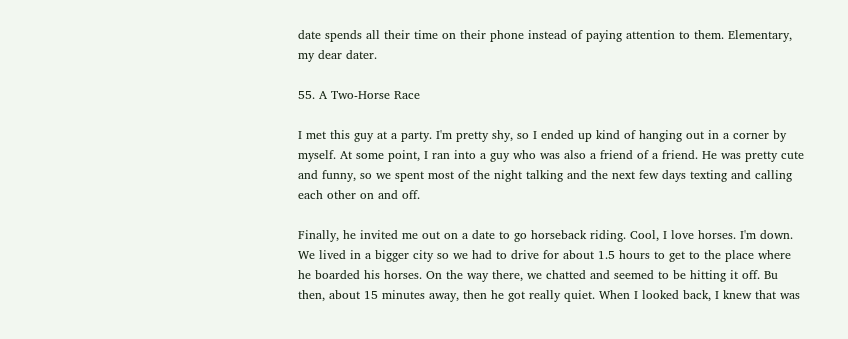date spends all their time on their phone instead of paying attention to them. Elementary, my dear dater.

55. A Two-Horse Race

I met this guy at a party. I'm pretty shy, so I ended up kind of hanging out in a corner by myself. At some point, I ran into a guy who was also a friend of a friend. He was pretty cute and funny, so we spent most of the night talking and the next few days texting and calling each other on and off.

Finally, he invited me out on a date to go horseback riding. Cool, I love horses. I'm down. We lived in a bigger city so we had to drive for about 1.5 hours to get to the place where he boarded his horses. On the way there, we chatted and seemed to be hitting it off. Bu then, about 15 minutes away, then he got really quiet. When I looked back, I knew that was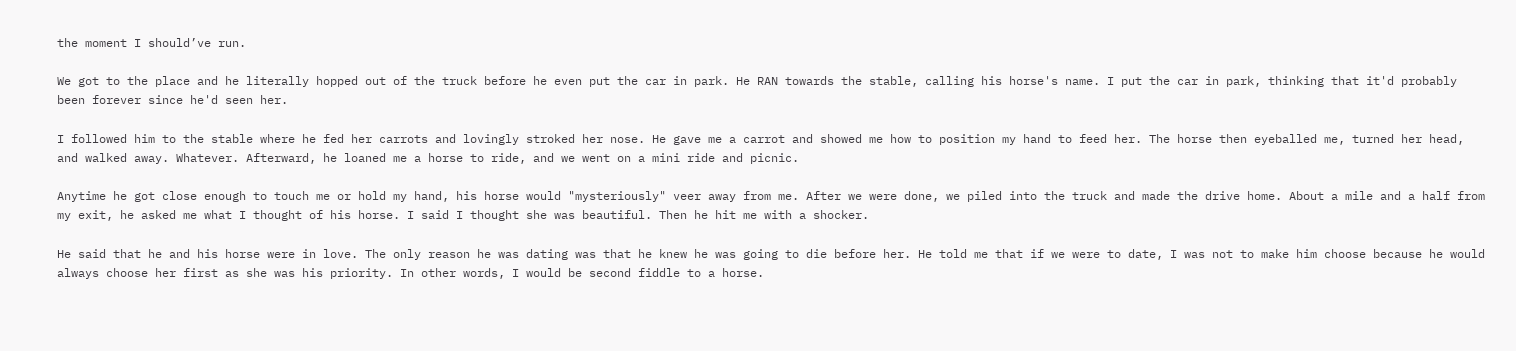the moment I should’ve run.

We got to the place and he literally hopped out of the truck before he even put the car in park. He RAN towards the stable, calling his horse's name. I put the car in park, thinking that it'd probably been forever since he'd seen her.

I followed him to the stable where he fed her carrots and lovingly stroked her nose. He gave me a carrot and showed me how to position my hand to feed her. The horse then eyeballed me, turned her head, and walked away. Whatever. Afterward, he loaned me a horse to ride, and we went on a mini ride and picnic.

Anytime he got close enough to touch me or hold my hand, his horse would "mysteriously" veer away from me. After we were done, we piled into the truck and made the drive home. About a mile and a half from my exit, he asked me what I thought of his horse. I said I thought she was beautiful. Then he hit me with a shocker.

He said that he and his horse were in love. The only reason he was dating was that he knew he was going to die before her. He told me that if we were to date, I was not to make him choose because he would always choose her first as she was his priority. In other words, I would be second fiddle to a horse.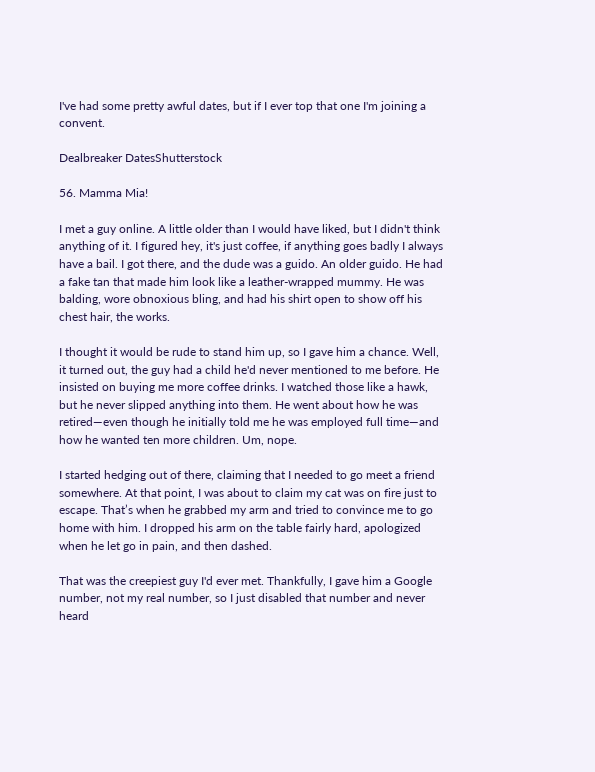I've had some pretty awful dates, but if I ever top that one I'm joining a convent.

Dealbreaker DatesShutterstock

56. Mamma Mia!

I met a guy online. A little older than I would have liked, but I didn't think anything of it. I figured hey, it's just coffee, if anything goes badly I always have a bail. I got there, and the dude was a guido. An older guido. He had a fake tan that made him look like a leather-wrapped mummy. He was balding, wore obnoxious bling, and had his shirt open to show off his chest hair, the works.

I thought it would be rude to stand him up, so I gave him a chance. Well, it turned out, the guy had a child he'd never mentioned to me before. He insisted on buying me more coffee drinks. I watched those like a hawk, but he never slipped anything into them. He went about how he was retired—even though he initially told me he was employed full time—and how he wanted ten more children. Um, nope.

I started hedging out of there, claiming that I needed to go meet a friend somewhere. At that point, I was about to claim my cat was on fire just to escape. That’s when he grabbed my arm and tried to convince me to go home with him. I dropped his arm on the table fairly hard, apologized when he let go in pain, and then dashed.

That was the creepiest guy I'd ever met. Thankfully, I gave him a Google number, not my real number, so I just disabled that number and never heard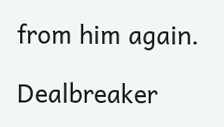from him again.

Dealbreaker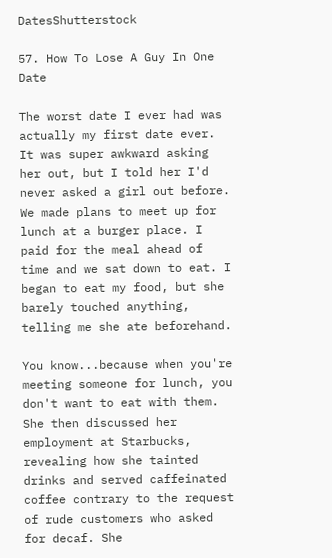DatesShutterstock

57. How To Lose A Guy In One Date

The worst date I ever had was actually my first date ever. It was super awkward asking her out, but I told her I'd never asked a girl out before. We made plans to meet up for lunch at a burger place. I paid for the meal ahead of time and we sat down to eat. I began to eat my food, but she barely touched anything, telling me she ate beforehand.

You know...because when you're meeting someone for lunch, you don't want to eat with them. She then discussed her employment at Starbucks, revealing how she tainted drinks and served caffeinated coffee contrary to the request of rude customers who asked for decaf. She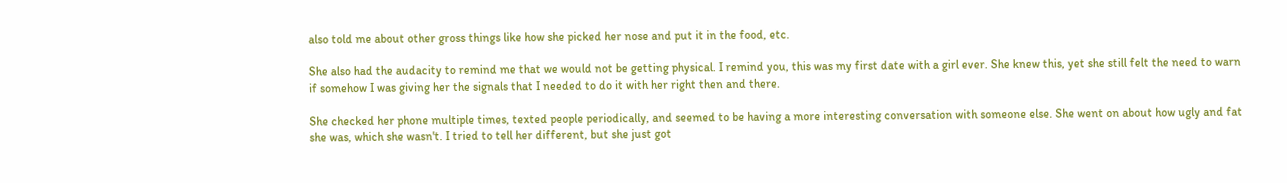also told me about other gross things like how she picked her nose and put it in the food, etc.

She also had the audacity to remind me that we would not be getting physical. I remind you, this was my first date with a girl ever. She knew this, yet she still felt the need to warn if somehow I was giving her the signals that I needed to do it with her right then and there.

She checked her phone multiple times, texted people periodically, and seemed to be having a more interesting conversation with someone else. She went on about how ugly and fat she was, which she wasn't. I tried to tell her different, but she just got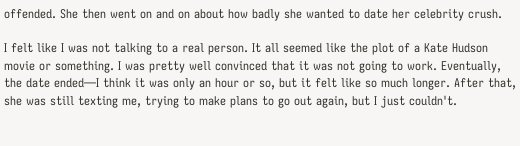offended. She then went on and on about how badly she wanted to date her celebrity crush.

I felt like I was not talking to a real person. It all seemed like the plot of a Kate Hudson movie or something. I was pretty well convinced that it was not going to work. Eventually, the date ended—I think it was only an hour or so, but it felt like so much longer. After that, she was still texting me, trying to make plans to go out again, but I just couldn't.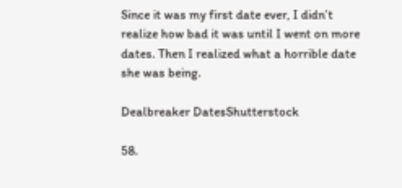Since it was my first date ever, I didn’t realize how bad it was until I went on more dates. Then I realized what a horrible date she was being.

Dealbreaker DatesShutterstock

58.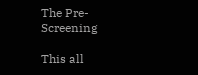The Pre-Screening

This all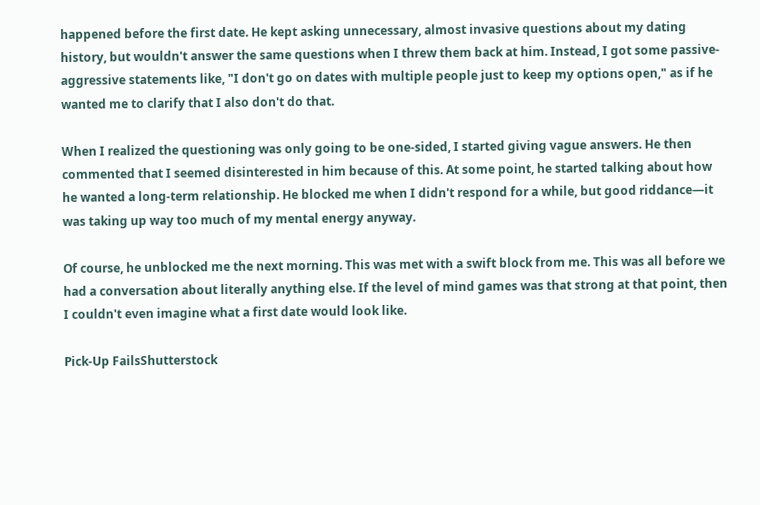happened before the first date. He kept asking unnecessary, almost invasive questions about my dating history, but wouldn't answer the same questions when I threw them back at him. Instead, I got some passive-aggressive statements like, "I don't go on dates with multiple people just to keep my options open," as if he wanted me to clarify that I also don't do that.

When I realized the questioning was only going to be one-sided, I started giving vague answers. He then commented that I seemed disinterested in him because of this. At some point, he started talking about how he wanted a long-term relationship. He blocked me when I didn't respond for a while, but good riddance—it was taking up way too much of my mental energy anyway.

Of course, he unblocked me the next morning. This was met with a swift block from me. This was all before we had a conversation about literally anything else. If the level of mind games was that strong at that point, then I couldn't even imagine what a first date would look like.

Pick-Up FailsShutterstock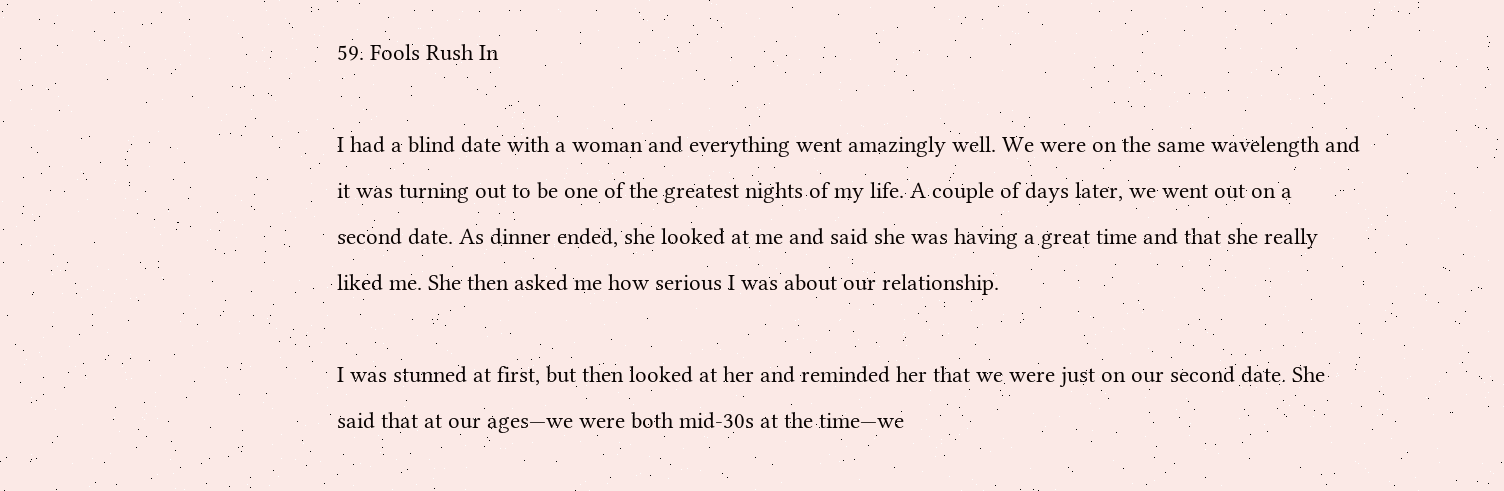59. Fools Rush In

I had a blind date with a woman and everything went amazingly well. We were on the same wavelength and it was turning out to be one of the greatest nights of my life. A couple of days later, we went out on a second date. As dinner ended, she looked at me and said she was having a great time and that she really liked me. She then asked me how serious I was about our relationship.

I was stunned at first, but then looked at her and reminded her that we were just on our second date. She said that at our ages—we were both mid-30s at the time—we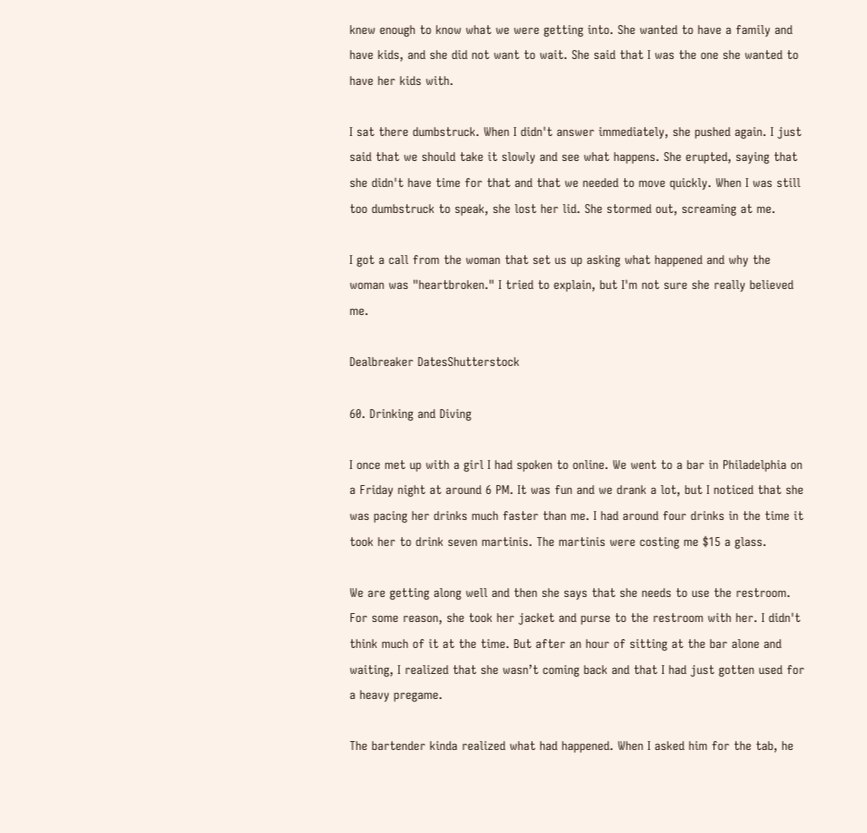knew enough to know what we were getting into. She wanted to have a family and have kids, and she did not want to wait. She said that I was the one she wanted to have her kids with.

I sat there dumbstruck. When I didn't answer immediately, she pushed again. I just said that we should take it slowly and see what happens. She erupted, saying that she didn't have time for that and that we needed to move quickly. When I was still too dumbstruck to speak, she lost her lid. She stormed out, screaming at me.

I got a call from the woman that set us up asking what happened and why the woman was "heartbroken." I tried to explain, but I'm not sure she really believed me.

Dealbreaker DatesShutterstock

60. Drinking and Diving

I once met up with a girl I had spoken to online. We went to a bar in Philadelphia on a Friday night at around 6 PM. It was fun and we drank a lot, but I noticed that she was pacing her drinks much faster than me. I had around four drinks in the time it took her to drink seven martinis. The martinis were costing me $15 a glass.

We are getting along well and then she says that she needs to use the restroom. For some reason, she took her jacket and purse to the restroom with her. I didn't think much of it at the time. But after an hour of sitting at the bar alone and waiting, I realized that she wasn’t coming back and that I had just gotten used for a heavy pregame.

The bartender kinda realized what had happened. When I asked him for the tab, he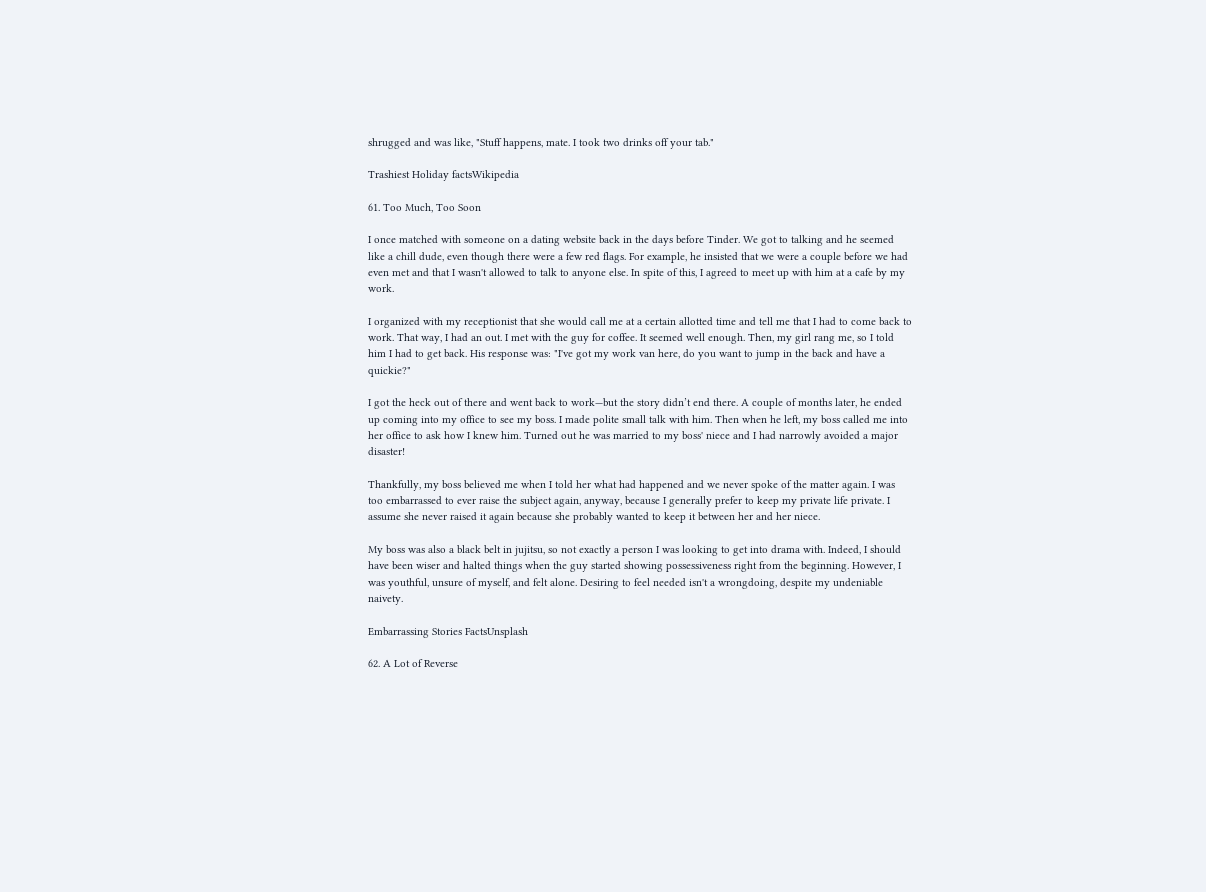shrugged and was like, "Stuff happens, mate. I took two drinks off your tab."

Trashiest Holiday factsWikipedia

61. Too Much, Too Soon

I once matched with someone on a dating website back in the days before Tinder. We got to talking and he seemed like a chill dude, even though there were a few red flags. For example, he insisted that we were a couple before we had even met and that I wasn't allowed to talk to anyone else. In spite of this, I agreed to meet up with him at a cafe by my work.

I organized with my receptionist that she would call me at a certain allotted time and tell me that I had to come back to work. That way, I had an out. I met with the guy for coffee. It seemed well enough. Then, my girl rang me, so I told him I had to get back. His response was: "I've got my work van here, do you want to jump in the back and have a quickie?"

I got the heck out of there and went back to work—but the story didn’t end there. A couple of months later, he ended up coming into my office to see my boss. I made polite small talk with him. Then when he left, my boss called me into her office to ask how I knew him. Turned out he was married to my boss' niece and I had narrowly avoided a major disaster!

Thankfully, my boss believed me when I told her what had happened and we never spoke of the matter again. I was too embarrassed to ever raise the subject again, anyway, because I generally prefer to keep my private life private. I assume she never raised it again because she probably wanted to keep it between her and her niece.

My boss was also a black belt in jujitsu, so not exactly a person I was looking to get into drama with. Indeed, I should have been wiser and halted things when the guy started showing possessiveness right from the beginning. However, I was youthful, unsure of myself, and felt alone. Desiring to feel needed isn't a wrongdoing, despite my undeniable naivety.

Embarrassing Stories FactsUnsplash

62. A Lot of Reverse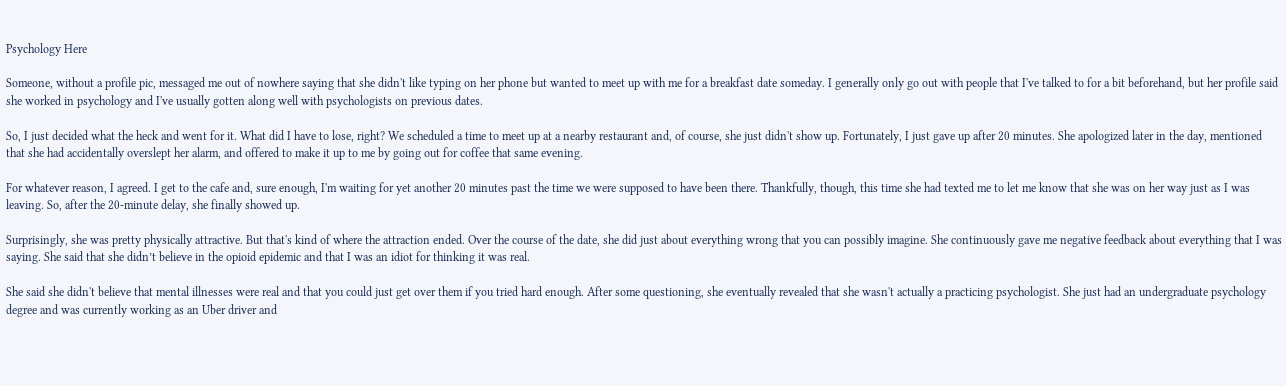Psychology Here

Someone, without a profile pic, messaged me out of nowhere saying that she didn't like typing on her phone but wanted to meet up with me for a breakfast date someday. I generally only go out with people that I've talked to for a bit beforehand, but her profile said she worked in psychology and I've usually gotten along well with psychologists on previous dates.

So, I just decided what the heck and went for it. What did I have to lose, right? We scheduled a time to meet up at a nearby restaurant and, of course, she just didn't show up. Fortunately, I just gave up after 20 minutes. She apologized later in the day, mentioned that she had accidentally overslept her alarm, and offered to make it up to me by going out for coffee that same evening.

For whatever reason, I agreed. I get to the cafe and, sure enough, I'm waiting for yet another 20 minutes past the time we were supposed to have been there. Thankfully, though, this time she had texted me to let me know that she was on her way just as I was leaving. So, after the 20-minute delay, she finally showed up.

Surprisingly, she was pretty physically attractive. But that's kind of where the attraction ended. Over the course of the date, she did just about everything wrong that you can possibly imagine. She continuously gave me negative feedback about everything that I was saying. She said that she didn’t believe in the opioid epidemic and that I was an idiot for thinking it was real.

She said she didn't believe that mental illnesses were real and that you could just get over them if you tried hard enough. After some questioning, she eventually revealed that she wasn't actually a practicing psychologist. She just had an undergraduate psychology degree and was currently working as an Uber driver and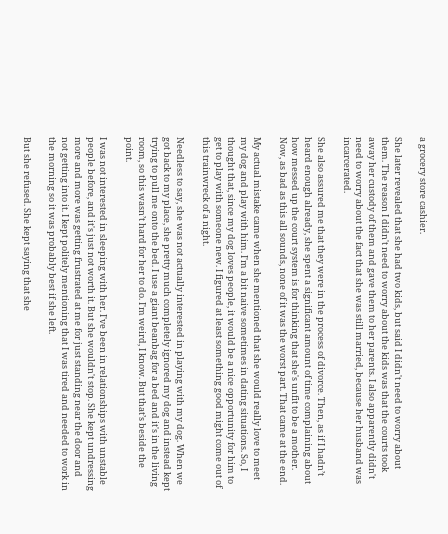a grocery store cashier.

She later revealed that she had two kids, but said I didn't need to worry about them. The reason I didn't need to worry about the kids was that the courts took away her custody of them and gave them to her parents. I also apparently didn't need to worry about the fact that she was still married, because her husband was incarcerated.

She also assured me that they were in the process of divorce. Then, as if I hadn’t heard enough already, she spent a significant amount of time complaining about how messed up the court system is for thinking that she's unfit to be a mother. Now, as bad as this all sounds, none of it was the worst part. That came at the end.

My actual mistake came when she mentioned that she would really love to meet my dog and play with him. I'm a bit naive sometimes in dating situations. So, I thought that, since my dog loves people, it would be a nice opportunity for him to get to play with someone new. I figured at least something good might come out of this trainwreck of a night.

Needless to say, she was not actually interested in playing with my dog. When we got back to my place, she pretty much completely ignored my dog and instead kept trying to pull me onto the bed. I use a giant beanbag for a bed and it's in the living room, so this wasn’t hard for her to do. I'm weird, I know. But that’s beside the point.

I was not interested in sleeping with her. I've been in relationships with unstable people before, and it's just not worth it. But she wouldn't stop. She kept undressing more and more was getting frustrated at me for just standing near the door and not getting into it. I kept politely mentioning that I was tired and needed to work in the morning so it was probably best if she left.

But she refused. She kept saying that she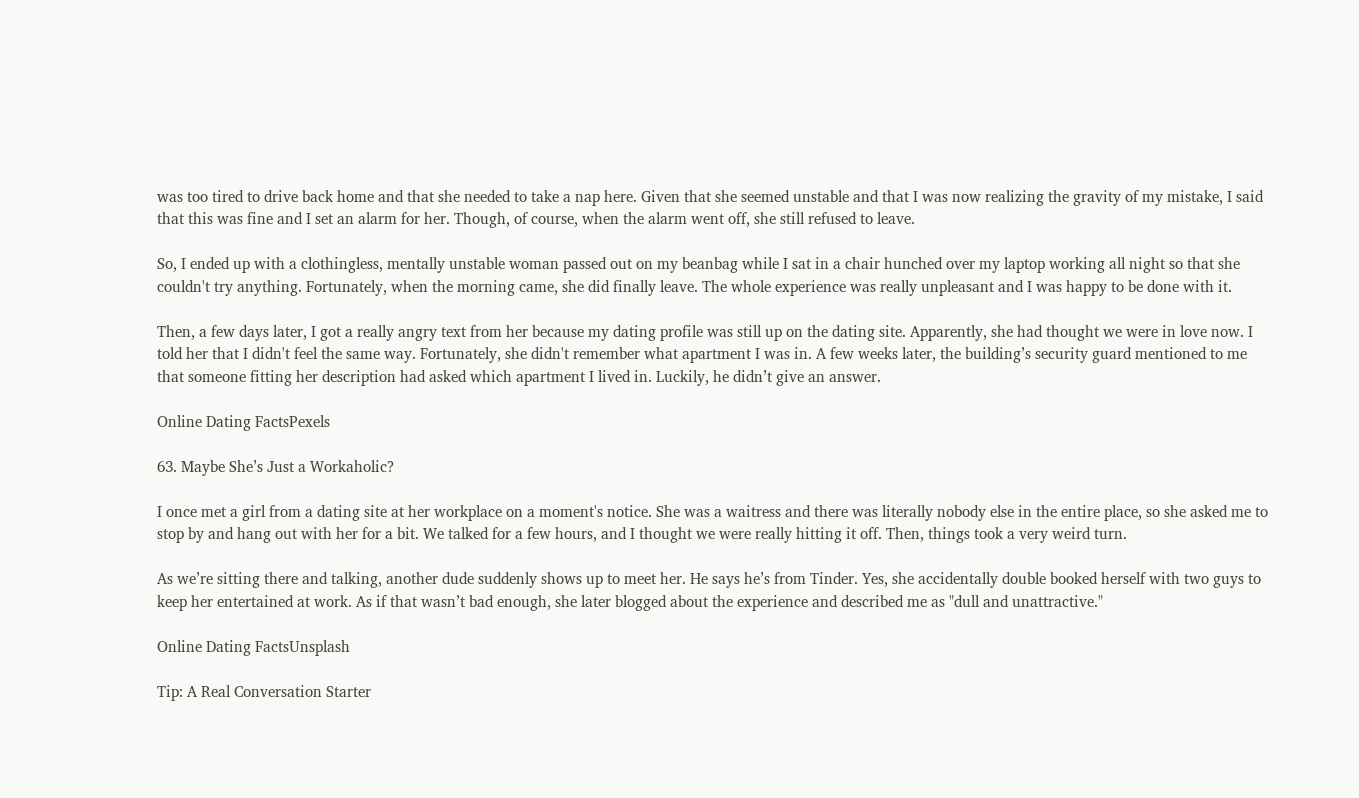was too tired to drive back home and that she needed to take a nap here. Given that she seemed unstable and that I was now realizing the gravity of my mistake, I said that this was fine and I set an alarm for her. Though, of course, when the alarm went off, she still refused to leave.

So, I ended up with a clothingless, mentally unstable woman passed out on my beanbag while I sat in a chair hunched over my laptop working all night so that she couldn't try anything. Fortunately, when the morning came, she did finally leave. The whole experience was really unpleasant and I was happy to be done with it.

Then, a few days later, I got a really angry text from her because my dating profile was still up on the dating site. Apparently, she had thought we were in love now. I told her that I didn't feel the same way. Fortunately, she didn't remember what apartment I was in. A few weeks later, the building’s security guard mentioned to me that someone fitting her description had asked which apartment I lived in. Luckily, he didn’t give an answer.

Online Dating FactsPexels

63. Maybe She’s Just a Workaholic?

I once met a girl from a dating site at her workplace on a moment's notice. She was a waitress and there was literally nobody else in the entire place, so she asked me to stop by and hang out with her for a bit. We talked for a few hours, and I thought we were really hitting it off. Then, things took a very weird turn.

As we’re sitting there and talking, another dude suddenly shows up to meet her. He says he’s from Tinder. Yes, she accidentally double booked herself with two guys to keep her entertained at work. As if that wasn’t bad enough, she later blogged about the experience and described me as "dull and unattractive."

Online Dating FactsUnsplash

Tip: A Real Conversation Starter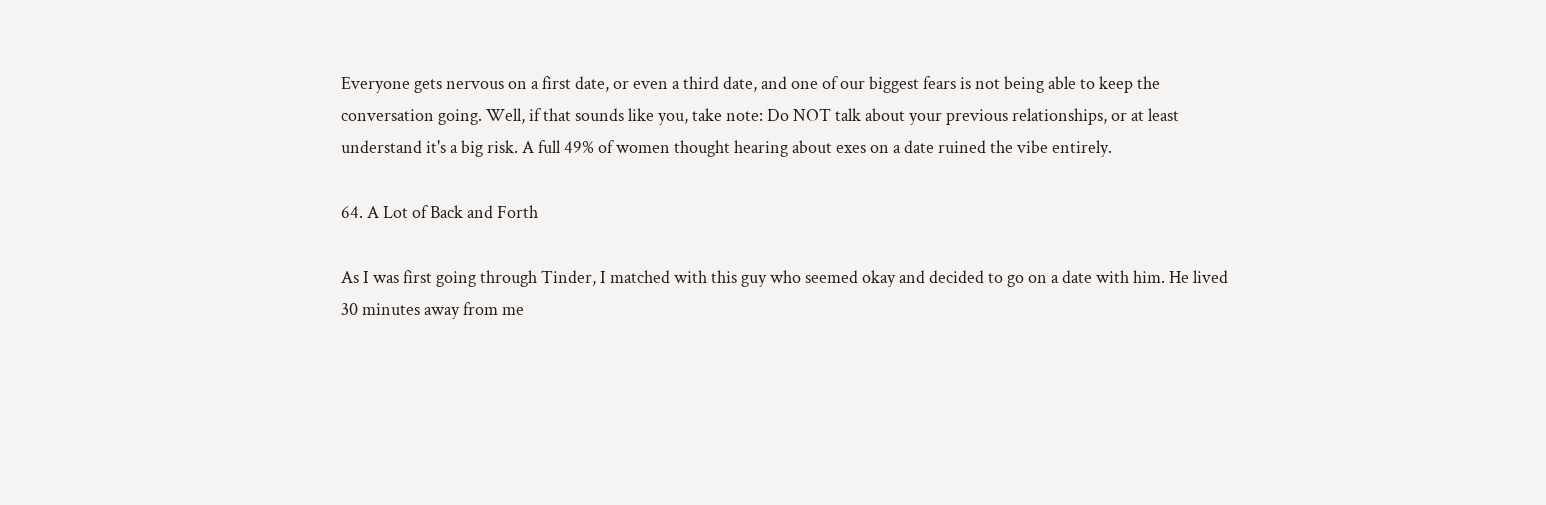Everyone gets nervous on a first date, or even a third date, and one of our biggest fears is not being able to keep the conversation going. Well, if that sounds like you, take note: Do NOT talk about your previous relationships, or at least understand it's a big risk. A full 49% of women thought hearing about exes on a date ruined the vibe entirely.

64. A Lot of Back and Forth

As I was first going through Tinder, I matched with this guy who seemed okay and decided to go on a date with him. He lived 30 minutes away from me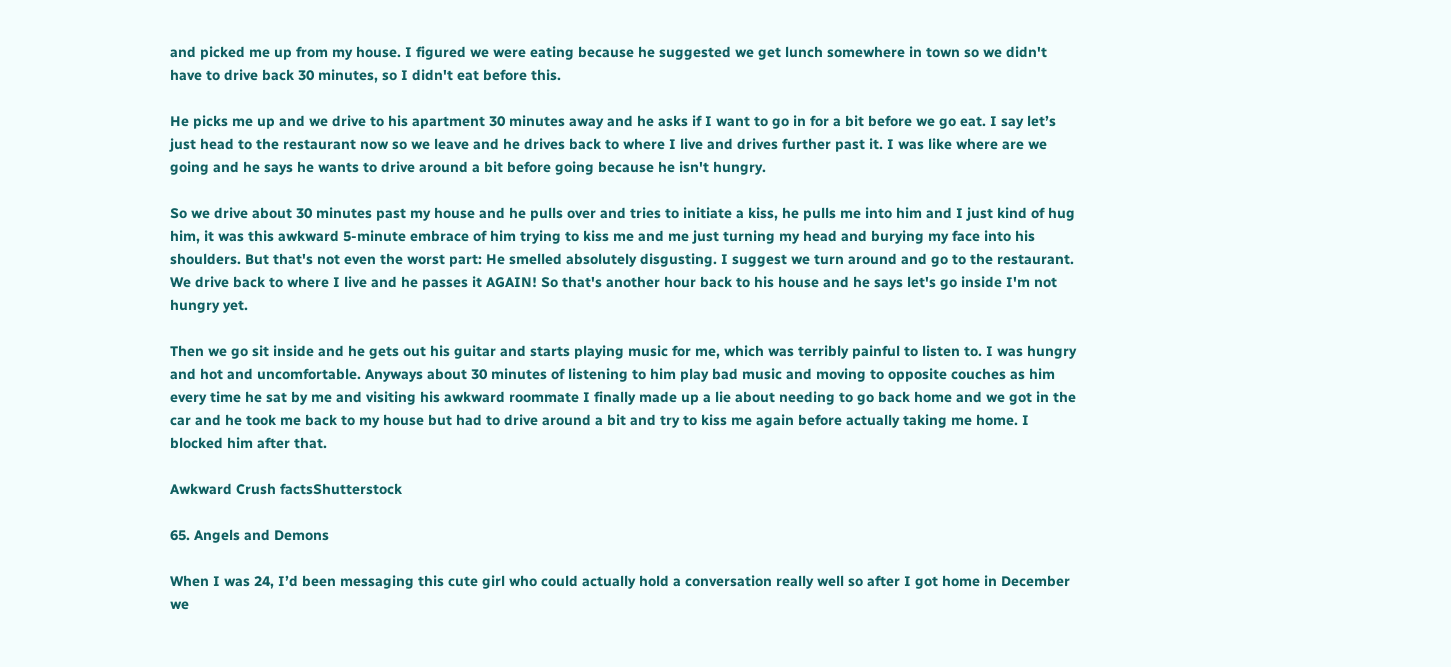and picked me up from my house. I figured we were eating because he suggested we get lunch somewhere in town so we didn't have to drive back 30 minutes, so I didn't eat before this.

He picks me up and we drive to his apartment 30 minutes away and he asks if I want to go in for a bit before we go eat. I say let’s just head to the restaurant now so we leave and he drives back to where I live and drives further past it. I was like where are we going and he says he wants to drive around a bit before going because he isn't hungry.

So we drive about 30 minutes past my house and he pulls over and tries to initiate a kiss, he pulls me into him and I just kind of hug him, it was this awkward 5-minute embrace of him trying to kiss me and me just turning my head and burying my face into his shoulders. But that's not even the worst part: He smelled absolutely disgusting. I suggest we turn around and go to the restaurant. We drive back to where I live and he passes it AGAIN! So that's another hour back to his house and he says let's go inside I'm not hungry yet.

Then we go sit inside and he gets out his guitar and starts playing music for me, which was terribly painful to listen to. I was hungry and hot and uncomfortable. Anyways about 30 minutes of listening to him play bad music and moving to opposite couches as him every time he sat by me and visiting his awkward roommate I finally made up a lie about needing to go back home and we got in the car and he took me back to my house but had to drive around a bit and try to kiss me again before actually taking me home. I blocked him after that.

Awkward Crush factsShutterstock

65. Angels and Demons

When I was 24, I’d been messaging this cute girl who could actually hold a conversation really well so after I got home in December we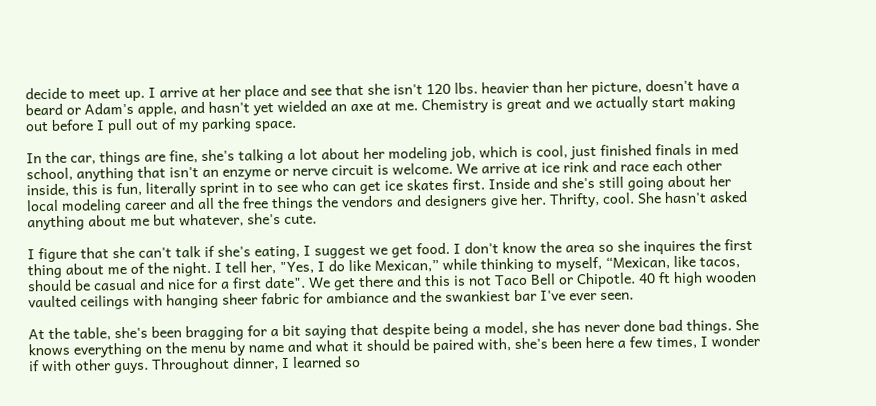decide to meet up. I arrive at her place and see that she isn't 120 lbs. heavier than her picture, doesn't have a beard or Adam's apple, and hasn't yet wielded an axe at me. Chemistry is great and we actually start making out before I pull out of my parking space.

In the car, things are fine, she's talking a lot about her modeling job, which is cool, just finished finals in med school, anything that isn't an enzyme or nerve circuit is welcome. We arrive at ice rink and race each other inside, this is fun, literally sprint in to see who can get ice skates first. Inside and she's still going about her local modeling career and all the free things the vendors and designers give her. Thrifty, cool. She hasn't asked anything about me but whatever, she's cute.

I figure that she can't talk if she's eating, I suggest we get food. I don't know the area so she inquires the first thing about me of the night. I tell her, "Yes, I do like Mexican,” while thinking to myself, “Mexican, like tacos, should be casual and nice for a first date". We get there and this is not Taco Bell or Chipotle. 40 ft high wooden vaulted ceilings with hanging sheer fabric for ambiance and the swankiest bar I've ever seen.

At the table, she's been bragging for a bit saying that despite being a model, she has never done bad things. She knows everything on the menu by name and what it should be paired with, she's been here a few times, I wonder if with other guys. Throughout dinner, I learned so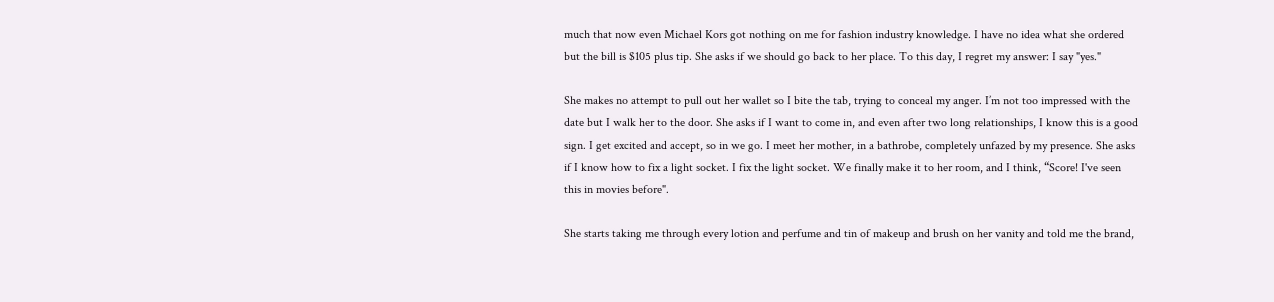much that now even Michael Kors got nothing on me for fashion industry knowledge. I have no idea what she ordered but the bill is $105 plus tip. She asks if we should go back to her place. To this day, I regret my answer: I say "yes."

She makes no attempt to pull out her wallet so I bite the tab, trying to conceal my anger. I’m not too impressed with the date but I walk her to the door. She asks if I want to come in, and even after two long relationships, I know this is a good sign. I get excited and accept, so in we go. I meet her mother, in a bathrobe, completely unfazed by my presence. She asks if I know how to fix a light socket. I fix the light socket. We finally make it to her room, and I think, “Score! I've seen this in movies before".

She starts taking me through every lotion and perfume and tin of makeup and brush on her vanity and told me the brand,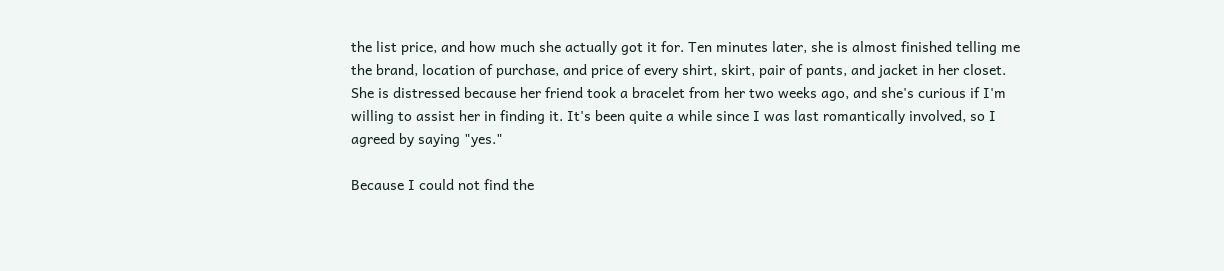the list price, and how much she actually got it for. Ten minutes later, she is almost finished telling me the brand, location of purchase, and price of every shirt, skirt, pair of pants, and jacket in her closet. She is distressed because her friend took a bracelet from her two weeks ago, and she's curious if I'm willing to assist her in finding it. It's been quite a while since I was last romantically involved, so I agreed by saying "yes."

Because I could not find the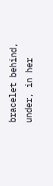bracelet behind, under, in her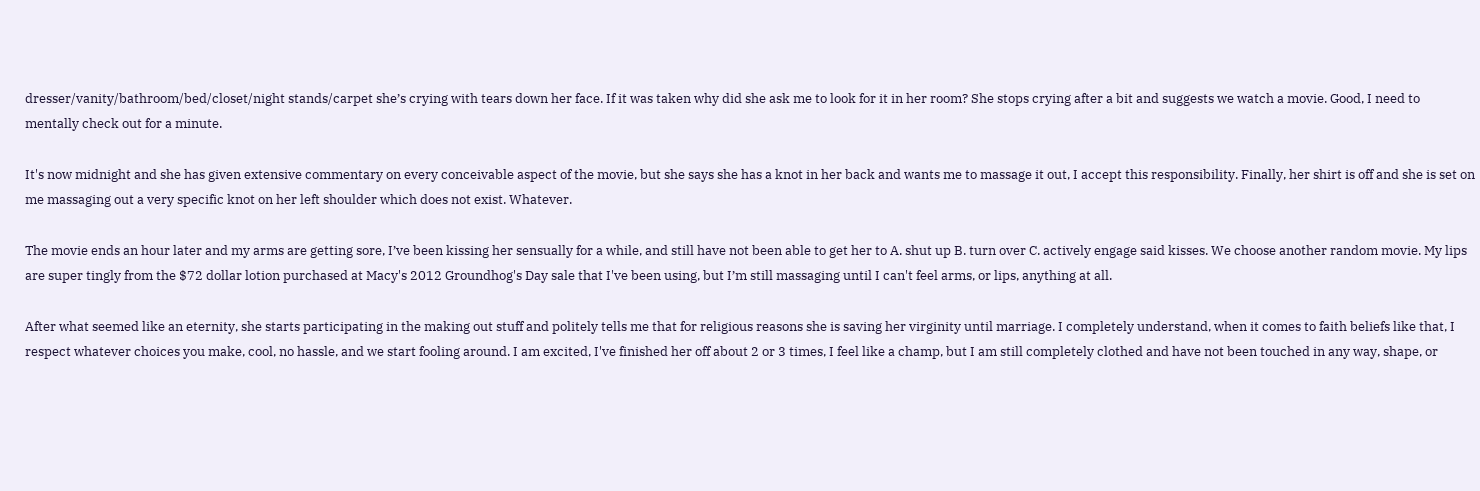dresser/vanity/bathroom/bed/closet/night stands/carpet she’s crying with tears down her face. If it was taken why did she ask me to look for it in her room? She stops crying after a bit and suggests we watch a movie. Good, I need to mentally check out for a minute.

It's now midnight and she has given extensive commentary on every conceivable aspect of the movie, but she says she has a knot in her back and wants me to massage it out, I accept this responsibility. Finally, her shirt is off and she is set on me massaging out a very specific knot on her left shoulder which does not exist. Whatever.

The movie ends an hour later and my arms are getting sore, I’ve been kissing her sensually for a while, and still have not been able to get her to A. shut up B. turn over C. actively engage said kisses. We choose another random movie. My lips are super tingly from the $72 dollar lotion purchased at Macy's 2012 Groundhog's Day sale that I've been using, but I’m still massaging until I can't feel arms, or lips, anything at all.

After what seemed like an eternity, she starts participating in the making out stuff and politely tells me that for religious reasons she is saving her virginity until marriage. I completely understand, when it comes to faith beliefs like that, I respect whatever choices you make, cool, no hassle, and we start fooling around. I am excited, I've finished her off about 2 or 3 times, I feel like a champ, but I am still completely clothed and have not been touched in any way, shape, or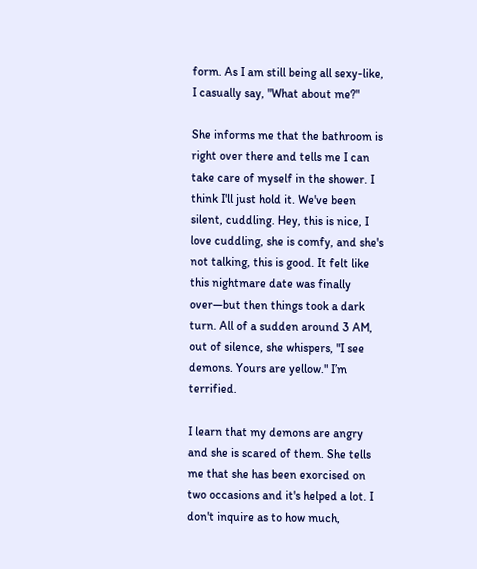form. As I am still being all sexy-like, I casually say, "What about me?"

She informs me that the bathroom is right over there and tells me I can take care of myself in the shower. I think I'll just hold it. We've been silent, cuddling. Hey, this is nice, I love cuddling, she is comfy, and she's not talking, this is good. It felt like this nightmare date was finally over—but then things took a dark turn. All of a sudden around 3 AM, out of silence, she whispers, "I see demons. Yours are yellow." I’m terrified.

I learn that my demons are angry and she is scared of them. She tells me that she has been exorcised on two occasions and it's helped a lot. I don't inquire as to how much,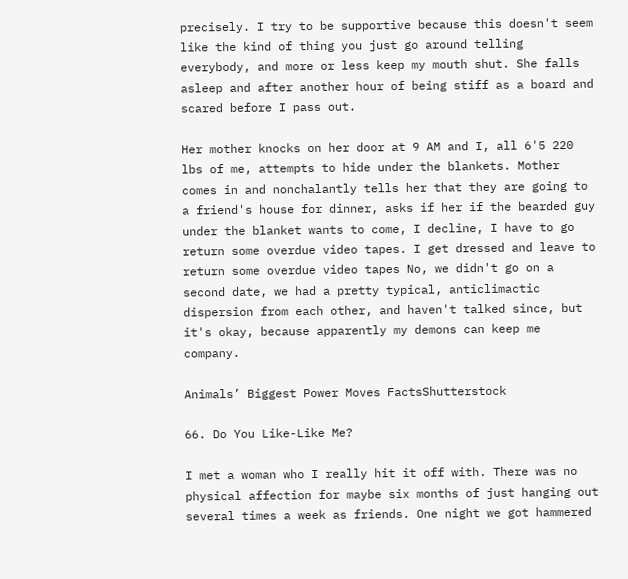precisely. I try to be supportive because this doesn't seem like the kind of thing you just go around telling everybody, and more or less keep my mouth shut. She falls asleep and after another hour of being stiff as a board and scared before I pass out.

Her mother knocks on her door at 9 AM and I, all 6'5 220 lbs of me, attempts to hide under the blankets. Mother comes in and nonchalantly tells her that they are going to a friend's house for dinner, asks if her if the bearded guy under the blanket wants to come, I decline, I have to go return some overdue video tapes. I get dressed and leave to return some overdue video tapes No, we didn't go on a second date, we had a pretty typical, anticlimactic dispersion from each other, and haven't talked since, but it's okay, because apparently my demons can keep me company.

Animals’ Biggest Power Moves FactsShutterstock

66. Do You Like-Like Me?

I met a woman who I really hit it off with. There was no physical affection for maybe six months of just hanging out several times a week as friends. One night we got hammered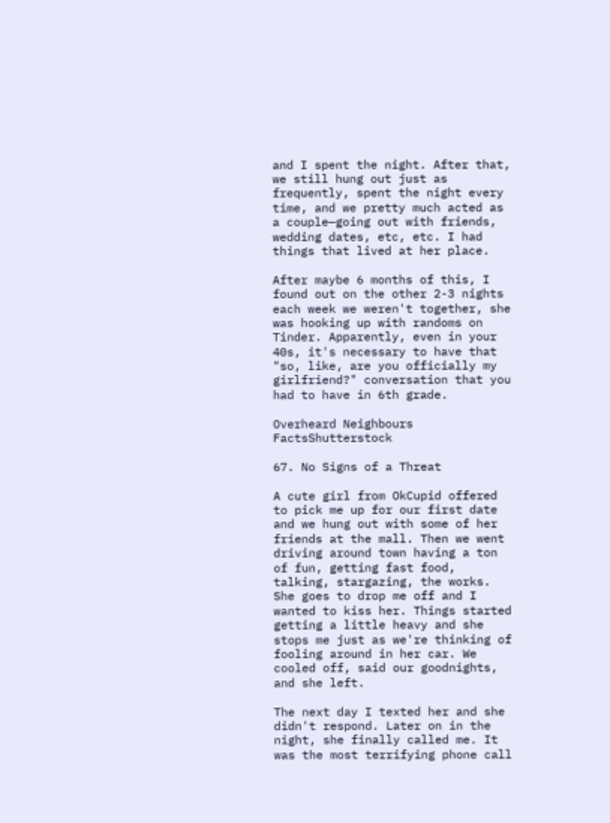and I spent the night. After that, we still hung out just as frequently, spent the night every time, and we pretty much acted as a couple—going out with friends, wedding dates, etc, etc. I had things that lived at her place.

After maybe 6 months of this, I found out on the other 2-3 nights each week we weren't together, she was hooking up with randoms on Tinder. Apparently, even in your 40s, it's necessary to have that "so, like, are you officially my girlfriend?" conversation that you had to have in 6th grade.

Overheard Neighbours FactsShutterstock

67. No Signs of a Threat

A cute girl from OkCupid offered to pick me up for our first date and we hung out with some of her friends at the mall. Then we went driving around town having a ton of fun, getting fast food, talking, stargazing, the works. She goes to drop me off and I wanted to kiss her. Things started getting a little heavy and she stops me just as we're thinking of fooling around in her car. We cooled off, said our goodnights, and she left.

The next day I texted her and she didn't respond. Later on in the night, she finally called me. It was the most terrifying phone call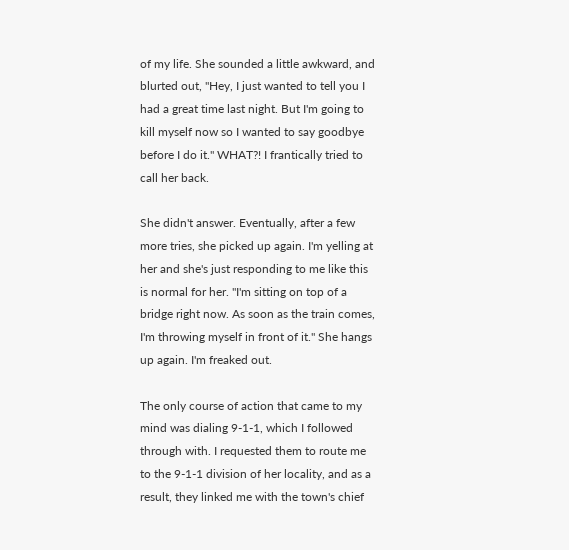of my life. She sounded a little awkward, and blurted out, "Hey, I just wanted to tell you I had a great time last night. But I'm going to kill myself now so I wanted to say goodbye before I do it." WHAT?! I frantically tried to call her back.

She didn't answer. Eventually, after a few more tries, she picked up again. I'm yelling at her and she's just responding to me like this is normal for her. "I'm sitting on top of a bridge right now. As soon as the train comes, I'm throwing myself in front of it." She hangs up again. I'm freaked out.

The only course of action that came to my mind was dialing 9-1-1, which I followed through with. I requested them to route me to the 9-1-1 division of her locality, and as a result, they linked me with the town's chief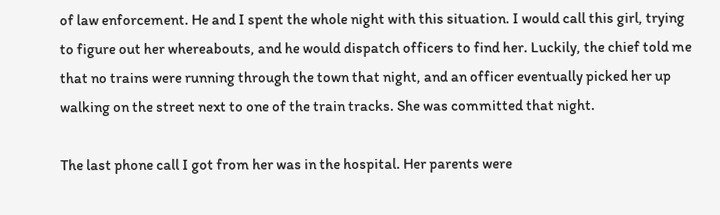of law enforcement. He and I spent the whole night with this situation. I would call this girl, trying to figure out her whereabouts, and he would dispatch officers to find her. Luckily, the chief told me that no trains were running through the town that night, and an officer eventually picked her up walking on the street next to one of the train tracks. She was committed that night.

The last phone call I got from her was in the hospital. Her parents were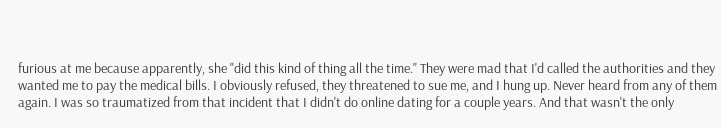furious at me because apparently, she "did this kind of thing all the time." They were mad that I'd called the authorities and they wanted me to pay the medical bills. I obviously refused, they threatened to sue me, and I hung up. Never heard from any of them again. I was so traumatized from that incident that I didn't do online dating for a couple years. And that wasn't the only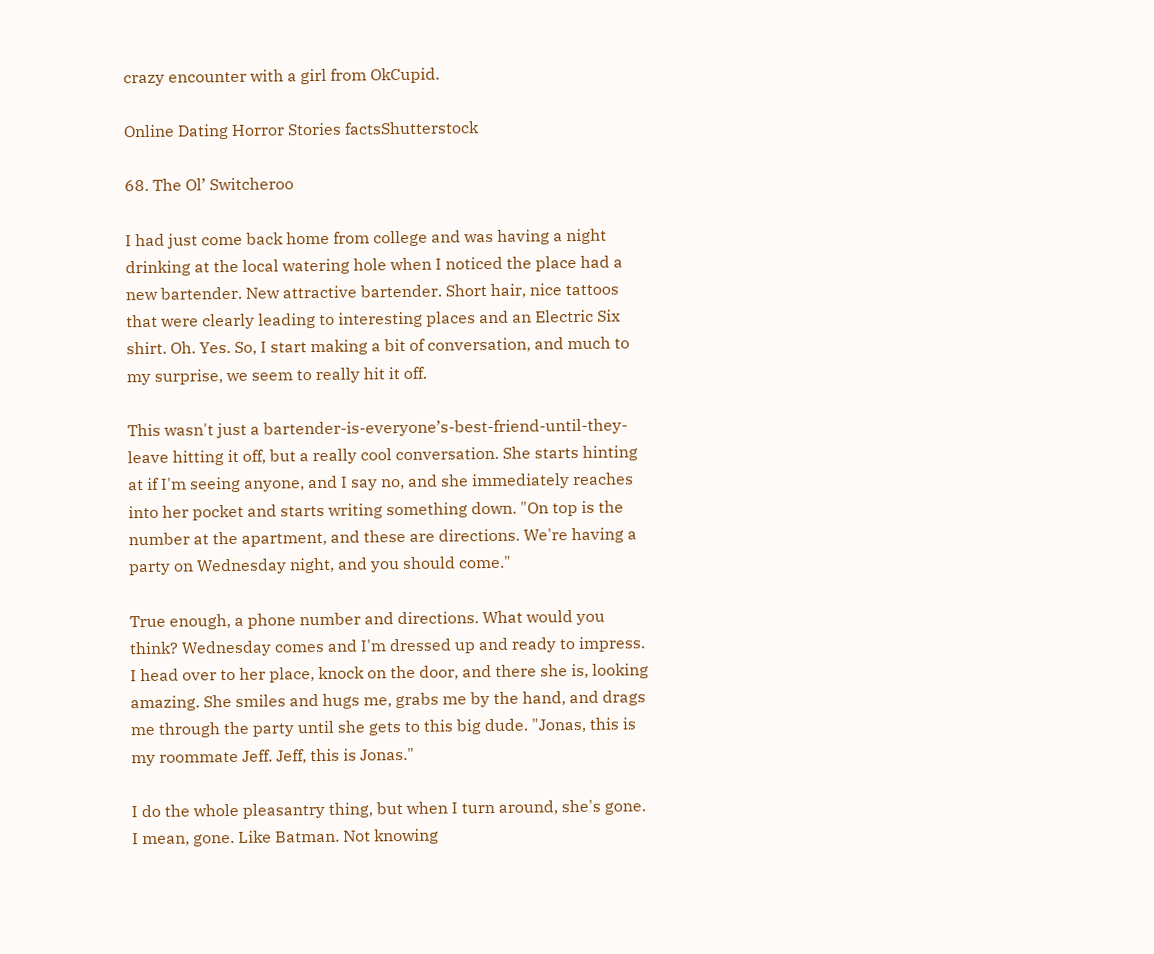crazy encounter with a girl from OkCupid.

Online Dating Horror Stories factsShutterstock

68. The Ol’ Switcheroo

I had just come back home from college and was having a night drinking at the local watering hole when I noticed the place had a new bartender. New attractive bartender. Short hair, nice tattoos that were clearly leading to interesting places and an Electric Six shirt. Oh. Yes. So, I start making a bit of conversation, and much to my surprise, we seem to really hit it off.

This wasn't just a bartender-is-everyone’s-best-friend-until-they-leave hitting it off, but a really cool conversation. She starts hinting at if I'm seeing anyone, and I say no, and she immediately reaches into her pocket and starts writing something down. "On top is the number at the apartment, and these are directions. We're having a party on Wednesday night, and you should come."

True enough, a phone number and directions. What would you think? Wednesday comes and I'm dressed up and ready to impress. I head over to her place, knock on the door, and there she is, looking amazing. She smiles and hugs me, grabs me by the hand, and drags me through the party until she gets to this big dude. "Jonas, this is my roommate Jeff. Jeff, this is Jonas."

I do the whole pleasantry thing, but when I turn around, she's gone. I mean, gone. Like Batman. Not knowing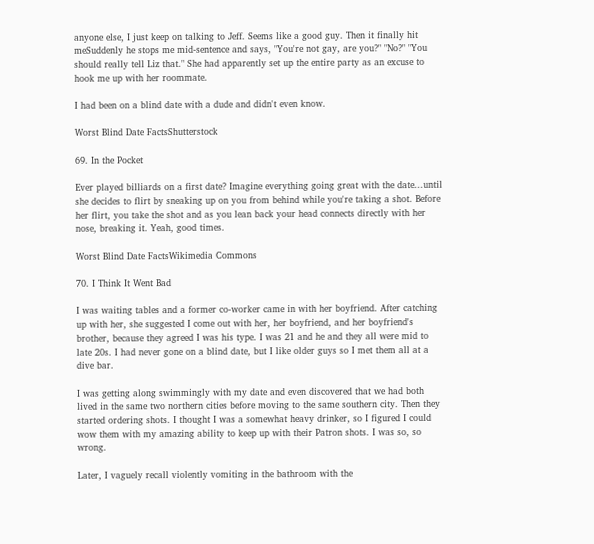anyone else, I just keep on talking to Jeff. Seems like a good guy. Then it finally hit meSuddenly he stops me mid-sentence and says, "You're not gay, are you?" "No?" "You should really tell Liz that." She had apparently set up the entire party as an excuse to hook me up with her roommate.

I had been on a blind date with a dude and didn't even know.

Worst Blind Date FactsShutterstock

69. In the Pocket

Ever played billiards on a first date? Imagine everything going great with the date...until she decides to flirt by sneaking up on you from behind while you're taking a shot. Before her flirt, you take the shot and as you lean back your head connects directly with her nose, breaking it. Yeah, good times.

Worst Blind Date FactsWikimedia Commons

70. I Think It Went Bad

I was waiting tables and a former co-worker came in with her boyfriend. After catching up with her, she suggested I come out with her, her boyfriend, and her boyfriend's brother, because they agreed I was his type. I was 21 and he and they all were mid to late 20s. I had never gone on a blind date, but I like older guys so I met them all at a dive bar.

I was getting along swimmingly with my date and even discovered that we had both lived in the same two northern cities before moving to the same southern city. Then they started ordering shots. I thought I was a somewhat heavy drinker, so I figured I could wow them with my amazing ability to keep up with their Patron shots. I was so, so wrong.

Later, I vaguely recall violently vomiting in the bathroom with the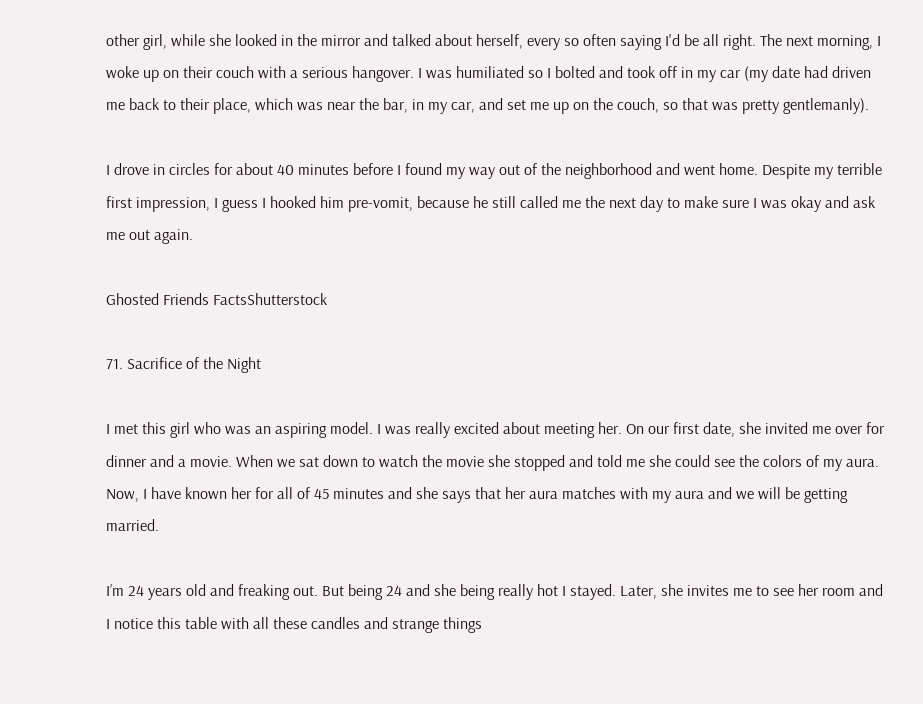other girl, while she looked in the mirror and talked about herself, every so often saying I'd be all right. The next morning, I woke up on their couch with a serious hangover. I was humiliated so I bolted and took off in my car (my date had driven me back to their place, which was near the bar, in my car, and set me up on the couch, so that was pretty gentlemanly).

I drove in circles for about 40 minutes before I found my way out of the neighborhood and went home. Despite my terrible first impression, I guess I hooked him pre-vomit, because he still called me the next day to make sure I was okay and ask me out again.

Ghosted Friends FactsShutterstock

71. Sacrifice of the Night

I met this girl who was an aspiring model. I was really excited about meeting her. On our first date, she invited me over for dinner and a movie. When we sat down to watch the movie she stopped and told me she could see the colors of my aura. Now, I have known her for all of 45 minutes and she says that her aura matches with my aura and we will be getting married.

I’m 24 years old and freaking out. But being 24 and she being really hot I stayed. Later, she invites me to see her room and I notice this table with all these candles and strange things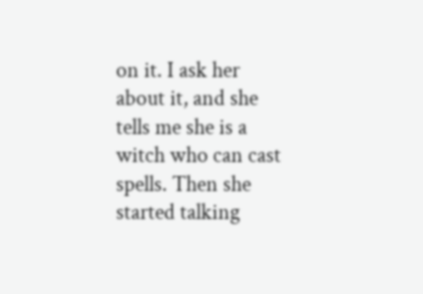on it. I ask her about it, and she tells me she is a witch who can cast spells. Then she started talking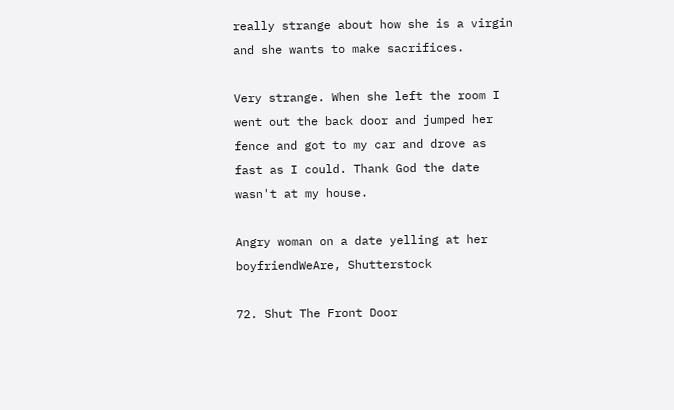really strange about how she is a virgin and she wants to make sacrifices.

Very strange. When she left the room I went out the back door and jumped her fence and got to my car and drove as fast as I could. Thank God the date wasn't at my house.

Angry woman on a date yelling at her boyfriendWeAre, Shutterstock

72. Shut The Front Door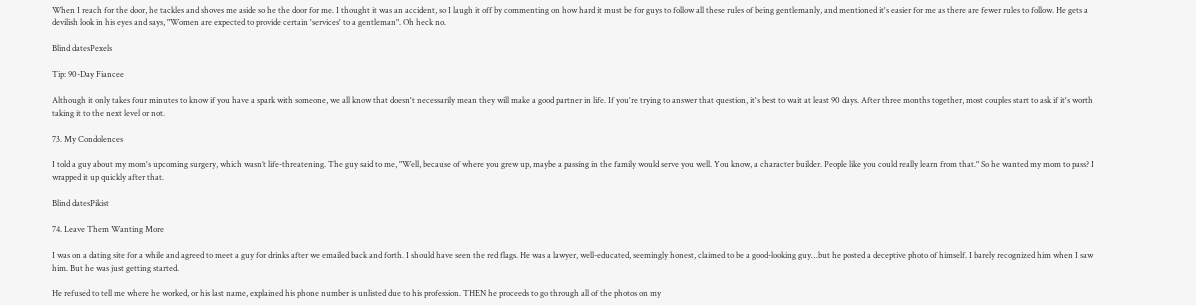When I reach for the door, he tackles and shoves me aside so he the door for me. I thought it was an accident, so I laugh it off by commenting on how hard it must be for guys to follow all these rules of being gentlemanly, and mentioned it's easier for me as there are fewer rules to follow. He gets a devilish look in his eyes and says, "Women are expected to provide certain 'services' to a gentleman". Oh heck no.

Blind datesPexels

Tip: 90-Day Fiancee

Although it only takes four minutes to know if you have a spark with someone, we all know that doesn't necessarily mean they will make a good partner in life. If you're trying to answer that question, it's best to wait at least 90 days. After three months together, most couples start to ask if it's worth taking it to the next level or not.

73. My Condolences

I told a guy about my mom's upcoming surgery, which wasn’t life-threatening. The guy said to me, "Well, because of where you grew up, maybe a passing in the family would serve you well. You know, a character builder. People like you could really learn from that." So he wanted my mom to pass? I wrapped it up quickly after that.

Blind datesPikist

74. Leave Them Wanting More

I was on a dating site for a while and agreed to meet a guy for drinks after we emailed back and forth. I should have seen the red flags. He was a lawyer, well-educated, seemingly honest, claimed to be a good-looking guy…but he posted a deceptive photo of himself. I barely recognized him when I saw him. But he was just getting started.

He refused to tell me where he worked, or his last name, explained his phone number is unlisted due to his profession. THEN he proceeds to go through all of the photos on my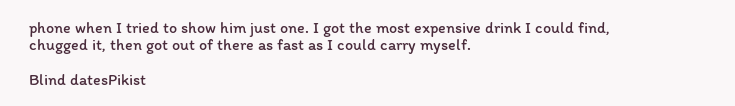phone when I tried to show him just one. I got the most expensive drink I could find, chugged it, then got out of there as fast as I could carry myself.

Blind datesPikist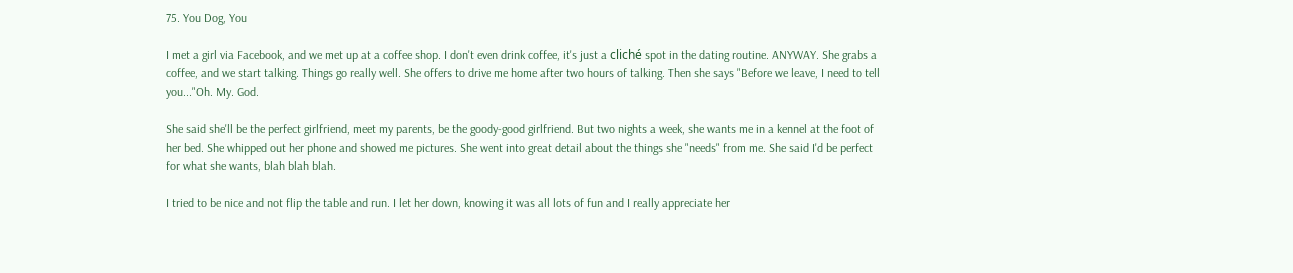75. You Dog, You

I met a girl via Facebook, and we met up at a coffee shop. I don't even drink coffee, it's just a cliché spot in the dating routine. ANYWAY. She grabs a coffee, and we start talking. Things go really well. She offers to drive me home after two hours of talking. Then she says "Before we leave, I need to tell you..."Oh. My. God.

She said she'll be the perfect girlfriend, meet my parents, be the goody-good girlfriend. But two nights a week, she wants me in a kennel at the foot of her bed. She whipped out her phone and showed me pictures. She went into great detail about the things she "needs" from me. She said I'd be perfect for what she wants, blah blah blah.

I tried to be nice and not flip the table and run. I let her down, knowing it was all lots of fun and I really appreciate her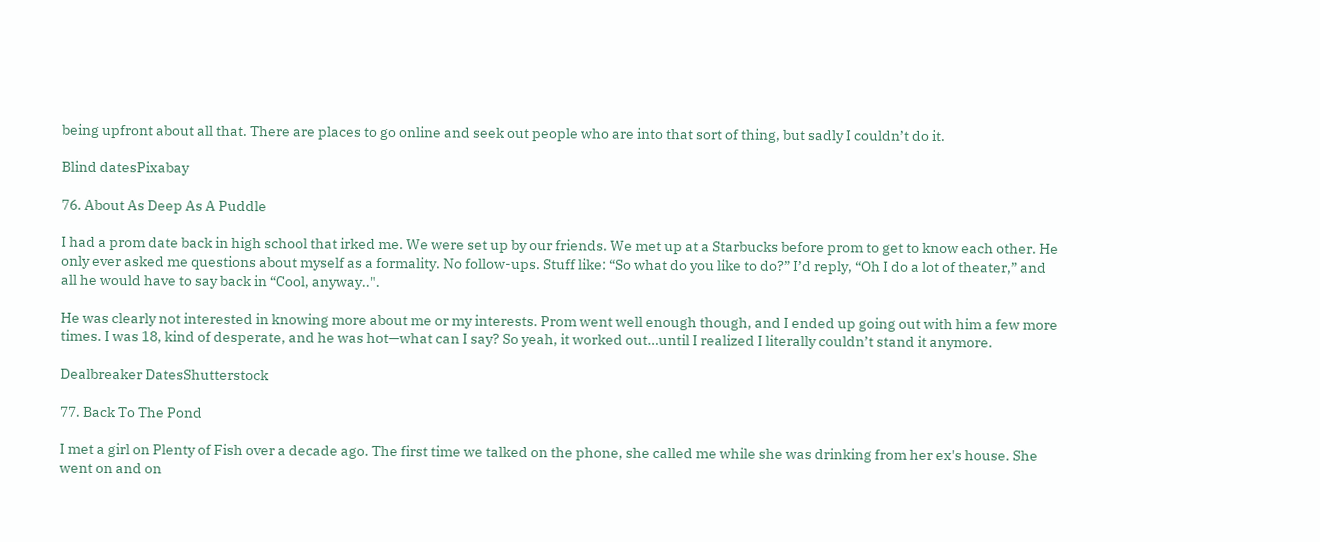being upfront about all that. There are places to go online and seek out people who are into that sort of thing, but sadly I couldn’t do it.

Blind datesPixabay

76. About As Deep As A Puddle

I had a prom date back in high school that irked me. We were set up by our friends. We met up at a Starbucks before prom to get to know each other. He only ever asked me questions about myself as a formality. No follow-ups. Stuff like: “So what do you like to do?” I’d reply, “Oh I do a lot of theater,” and all he would have to say back in “Cool, anyway..".

He was clearly not interested in knowing more about me or my interests. Prom went well enough though, and I ended up going out with him a few more times. I was 18, kind of desperate, and he was hot—what can I say? So yeah, it worked out…until I realized I literally couldn’t stand it anymore.

Dealbreaker DatesShutterstock

77. Back To The Pond

I met a girl on Plenty of Fish over a decade ago. The first time we talked on the phone, she called me while she was drinking from her ex's house. She went on and on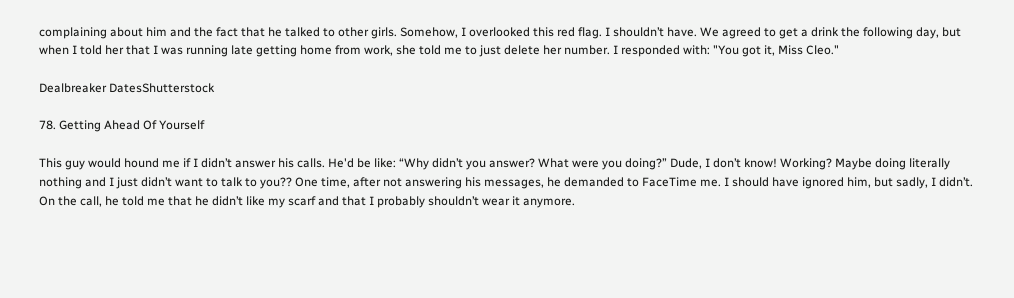complaining about him and the fact that he talked to other girls. Somehow, I overlooked this red flag. I shouldn’t have. We agreed to get a drink the following day, but when I told her that I was running late getting home from work, she told me to just delete her number. I responded with: "You got it, Miss Cleo."

Dealbreaker DatesShutterstock

78. Getting Ahead Of Yourself

This guy would hound me if I didn’t answer his calls. He'd be like: “Why didn’t you answer? What were you doing?” Dude, I don’t know! Working? Maybe doing literally nothing and I just didn’t want to talk to you?? One time, after not answering his messages, he demanded to FaceTime me. I should have ignored him, but sadly, I didn’t. On the call, he told me that he didn’t like my scarf and that I probably shouldn’t wear it anymore.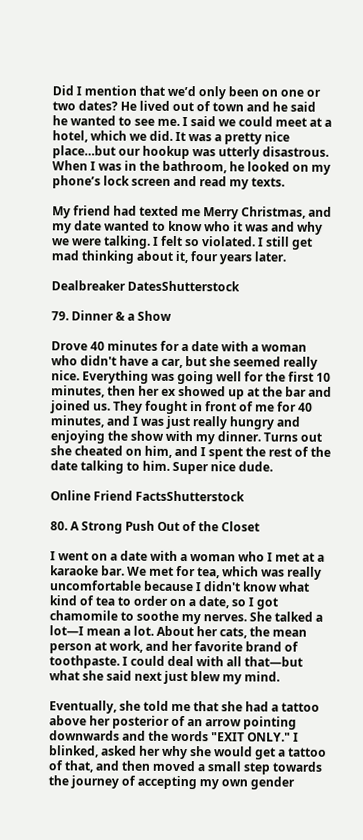Did I mention that we’d only been on one or two dates? He lived out of town and he said he wanted to see me. I said we could meet at a hotel, which we did. It was a pretty nice place…but our hookup was utterly disastrous. When I was in the bathroom, he looked on my phone’s lock screen and read my texts.

My friend had texted me Merry Christmas, and my date wanted to know who it was and why we were talking. I felt so violated. I still get mad thinking about it, four years later.

Dealbreaker DatesShutterstock

79. Dinner & a Show

Drove 40 minutes for a date with a woman who didn't have a car, but she seemed really nice. Everything was going well for the first 10 minutes, then her ex showed up at the bar and joined us. They fought in front of me for 40 minutes, and I was just really hungry and enjoying the show with my dinner. Turns out she cheated on him, and I spent the rest of the date talking to him. Super nice dude.

Online Friend FactsShutterstock

80. A Strong Push Out of the Closet

I went on a date with a woman who I met at a karaoke bar. We met for tea, which was really uncomfortable because I didn't know what kind of tea to order on a date, so I got chamomile to soothe my nerves. She talked a lot—I mean a lot. About her cats, the mean person at work, and her favorite brand of toothpaste. I could deal with all that—but what she said next just blew my mind.

Eventually, she told me that she had a tattoo above her posterior of an arrow pointing downwards and the words "EXIT ONLY." I blinked, asked her why she would get a tattoo of that, and then moved a small step towards the journey of accepting my own gender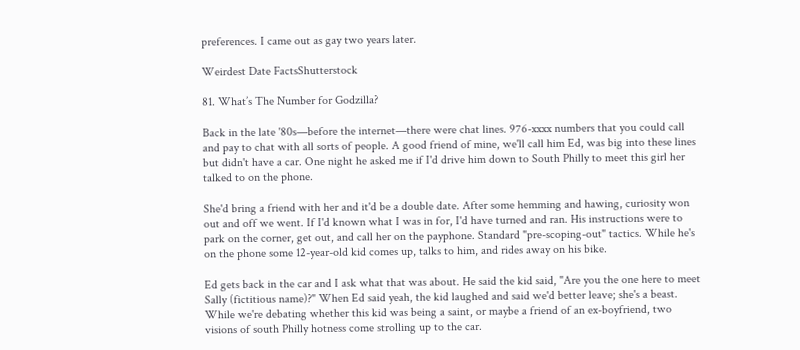preferences. I came out as gay two years later.

Weirdest Date FactsShutterstock

81. What’s The Number for Godzilla?

Back in the late '80s—before the internet—there were chat lines. 976-xxxx numbers that you could call and pay to chat with all sorts of people. A good friend of mine, we'll call him Ed, was big into these lines but didn't have a car. One night he asked me if I'd drive him down to South Philly to meet this girl her talked to on the phone.

She'd bring a friend with her and it'd be a double date. After some hemming and hawing, curiosity won out and off we went. If I'd known what I was in for, I'd have turned and ran. His instructions were to park on the corner, get out, and call her on the payphone. Standard "pre-scoping-out" tactics. While he's on the phone some 12-year-old kid comes up, talks to him, and rides away on his bike.

Ed gets back in the car and I ask what that was about. He said the kid said, "Are you the one here to meet Sally (fictitious name)?" When Ed said yeah, the kid laughed and said we'd better leave; she's a beast. While we're debating whether this kid was being a saint, or maybe a friend of an ex-boyfriend, two visions of south Philly hotness come strolling up to the car.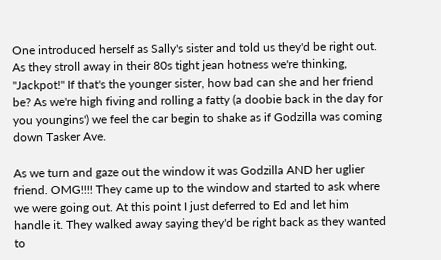One introduced herself as Sally's sister and told us they'd be right out. As they stroll away in their 80s tight jean hotness we're thinking, "Jackpot!" If that's the younger sister, how bad can she and her friend be? As we're high fiving and rolling a fatty (a doobie back in the day for you youngins') we feel the car begin to shake as if Godzilla was coming down Tasker Ave.

As we turn and gaze out the window it was Godzilla AND her uglier friend. OMG!!!! They came up to the window and started to ask where we were going out. At this point I just deferred to Ed and let him handle it. They walked away saying they'd be right back as they wanted to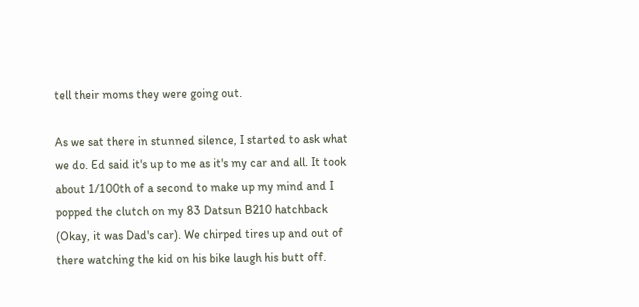tell their moms they were going out.

As we sat there in stunned silence, I started to ask what we do. Ed said it's up to me as it's my car and all. It took about 1/100th of a second to make up my mind and I popped the clutch on my 83 Datsun B210 hatchback (Okay, it was Dad's car). We chirped tires up and out of there watching the kid on his bike laugh his butt off.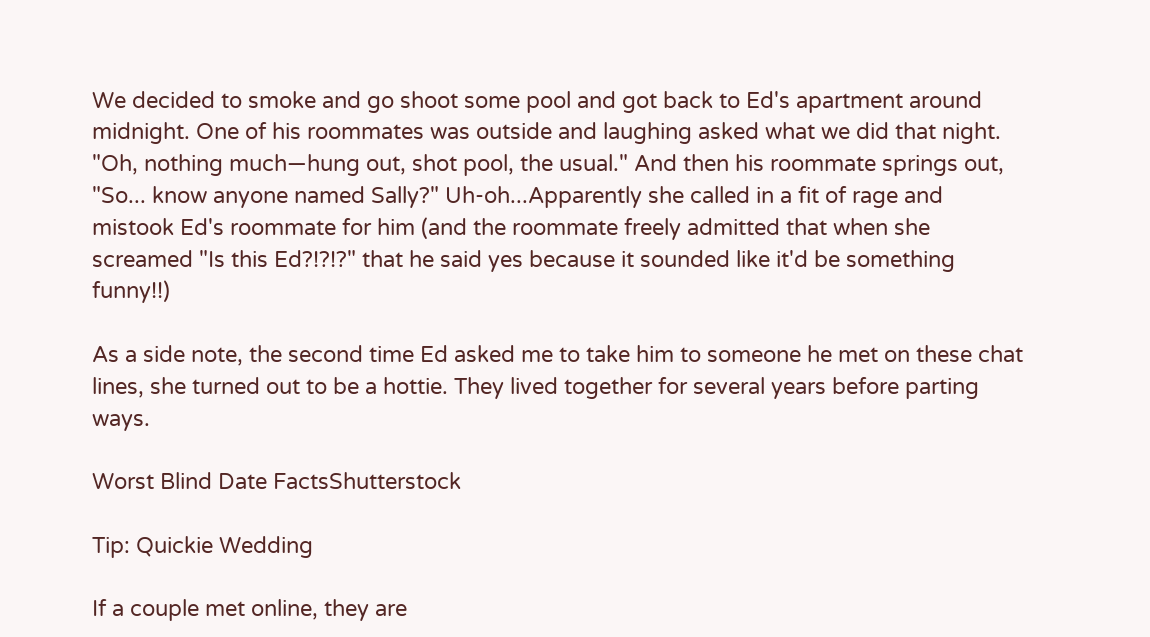We decided to smoke and go shoot some pool and got back to Ed's apartment around midnight. One of his roommates was outside and laughing asked what we did that night. "Oh, nothing much—hung out, shot pool, the usual." And then his roommate springs out, "So... know anyone named Sally?" Uh-oh...Apparently she called in a fit of rage and mistook Ed's roommate for him (and the roommate freely admitted that when she screamed "Is this Ed?!?!?" that he said yes because it sounded like it'd be something funny!!)

As a side note, the second time Ed asked me to take him to someone he met on these chat lines, she turned out to be a hottie. They lived together for several years before parting ways.

Worst Blind Date FactsShutterstock

Tip: Quickie Wedding

If a couple met online, they are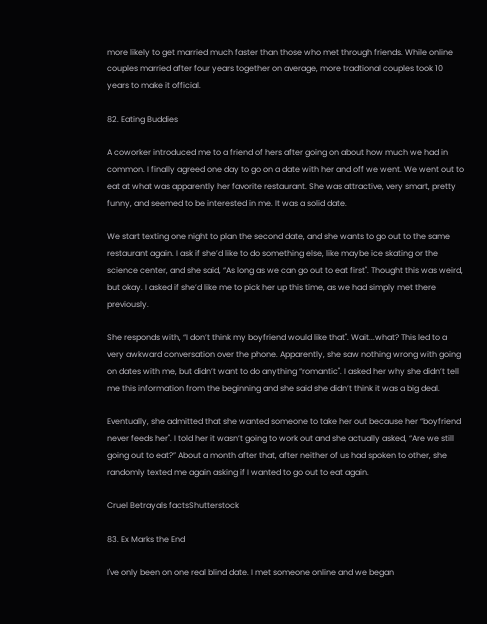more likely to get married much faster than those who met through friends. While online couples married after four years together on average, more tradtional couples took 10 years to make it official.

82. Eating Buddies

A coworker introduced me to a friend of hers after going on about how much we had in common. I finally agreed one day to go on a date with her and off we went. We went out to eat at what was apparently her favorite restaurant. She was attractive, very smart, pretty funny, and seemed to be interested in me. It was a solid date.

We start texting one night to plan the second date, and she wants to go out to the same restaurant again. I ask if she’d like to do something else, like maybe ice skating or the science center, and she said, “As long as we can go out to eat first". Thought this was weird, but okay. I asked if she’d like me to pick her up this time, as we had simply met there previously.

She responds with, “I don’t think my boyfriend would like that". Wait...what? This led to a very awkward conversation over the phone. Apparently, she saw nothing wrong with going on dates with me, but didn’t want to do anything “romantic". I asked her why she didn’t tell me this information from the beginning and she said she didn’t think it was a big deal.

Eventually, she admitted that she wanted someone to take her out because her “boyfriend never feeds her". I told her it wasn’t going to work out and she actually asked, “Are we still going out to eat?” About a month after that, after neither of us had spoken to other, she randomly texted me again asking if I wanted to go out to eat again.

Cruel Betrayals factsShutterstock

83. Ex Marks the End

I've only been on one real blind date. I met someone online and we began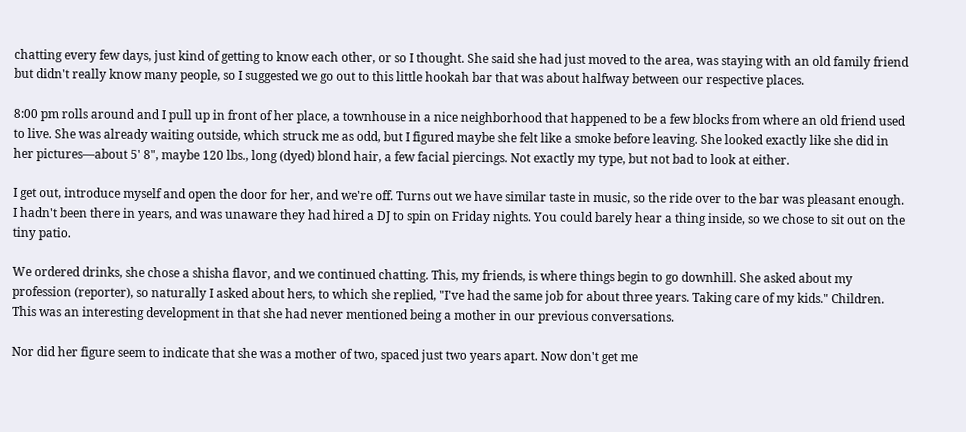chatting every few days, just kind of getting to know each other, or so I thought. She said she had just moved to the area, was staying with an old family friend but didn't really know many people, so I suggested we go out to this little hookah bar that was about halfway between our respective places.

8:00 pm rolls around and I pull up in front of her place, a townhouse in a nice neighborhood that happened to be a few blocks from where an old friend used to live. She was already waiting outside, which struck me as odd, but I figured maybe she felt like a smoke before leaving. She looked exactly like she did in her pictures—about 5' 8", maybe 120 lbs., long (dyed) blond hair, a few facial piercings. Not exactly my type, but not bad to look at either.

I get out, introduce myself and open the door for her, and we're off. Turns out we have similar taste in music, so the ride over to the bar was pleasant enough. I hadn't been there in years, and was unaware they had hired a DJ to spin on Friday nights. You could barely hear a thing inside, so we chose to sit out on the tiny patio.

We ordered drinks, she chose a shisha flavor, and we continued chatting. This, my friends, is where things begin to go downhill. She asked about my profession (reporter), so naturally I asked about hers, to which she replied, "I've had the same job for about three years. Taking care of my kids." Children. This was an interesting development in that she had never mentioned being a mother in our previous conversations.

Nor did her figure seem to indicate that she was a mother of two, spaced just two years apart. Now don't get me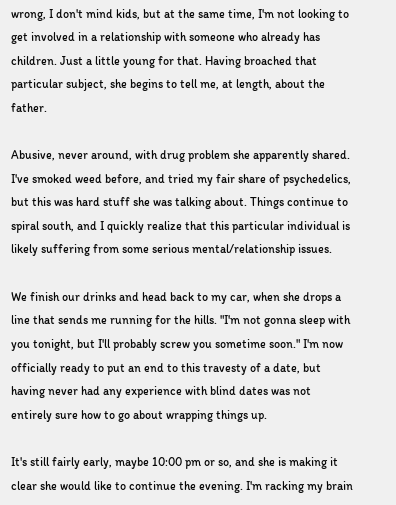wrong, I don't mind kids, but at the same time, I'm not looking to get involved in a relationship with someone who already has children. Just a little young for that. Having broached that particular subject, she begins to tell me, at length, about the father.

Abusive, never around, with drug problem she apparently shared. I've smoked weed before, and tried my fair share of psychedelics, but this was hard stuff she was talking about. Things continue to spiral south, and I quickly realize that this particular individual is likely suffering from some serious mental/relationship issues.

We finish our drinks and head back to my car, when she drops a line that sends me running for the hills. "I'm not gonna sleep with you tonight, but I'll probably screw you sometime soon." I'm now officially ready to put an end to this travesty of a date, but having never had any experience with blind dates was not entirely sure how to go about wrapping things up.

It's still fairly early, maybe 10:00 pm or so, and she is making it clear she would like to continue the evening. I'm racking my brain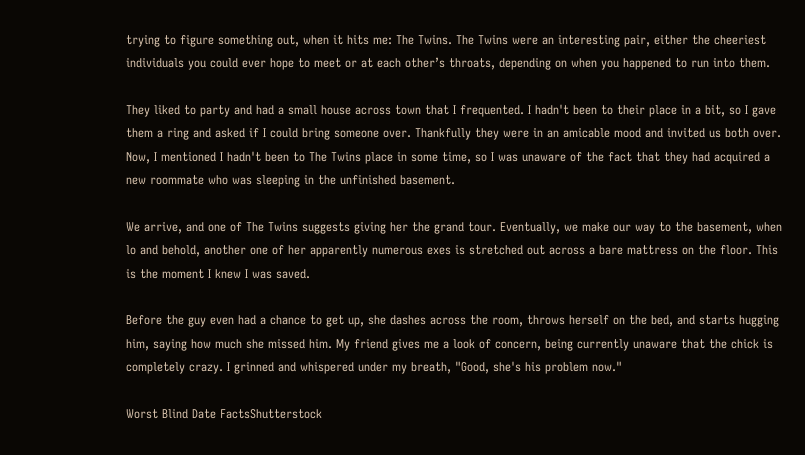trying to figure something out, when it hits me: The Twins. The Twins were an interesting pair, either the cheeriest individuals you could ever hope to meet or at each other’s throats, depending on when you happened to run into them.

They liked to party and had a small house across town that I frequented. I hadn't been to their place in a bit, so I gave them a ring and asked if I could bring someone over. Thankfully they were in an amicable mood and invited us both over. Now, I mentioned I hadn't been to The Twins place in some time, so I was unaware of the fact that they had acquired a new roommate who was sleeping in the unfinished basement.

We arrive, and one of The Twins suggests giving her the grand tour. Eventually, we make our way to the basement, when lo and behold, another one of her apparently numerous exes is stretched out across a bare mattress on the floor. This is the moment I knew I was saved.

Before the guy even had a chance to get up, she dashes across the room, throws herself on the bed, and starts hugging him, saying how much she missed him. My friend gives me a look of concern, being currently unaware that the chick is completely crazy. I grinned and whispered under my breath, "Good, she's his problem now."

Worst Blind Date FactsShutterstock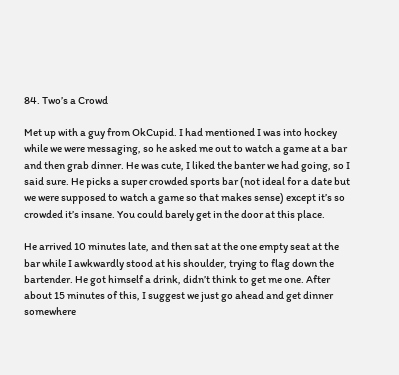84. Two’s a Crowd

Met up with a guy from OkCupid. I had mentioned I was into hockey while we were messaging, so he asked me out to watch a game at a bar and then grab dinner. He was cute, I liked the banter we had going, so I said sure. He picks a super crowded sports bar (not ideal for a date but we were supposed to watch a game so that makes sense) except it’s so crowded it’s insane. You could barely get in the door at this place.

He arrived 10 minutes late, and then sat at the one empty seat at the bar while I awkwardly stood at his shoulder, trying to flag down the bartender. He got himself a drink, didn’t think to get me one. After about 15 minutes of this, I suggest we just go ahead and get dinner somewhere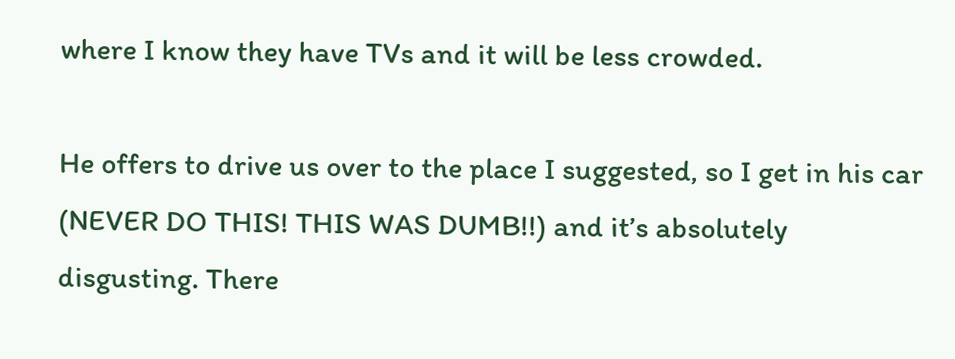where I know they have TVs and it will be less crowded.

He offers to drive us over to the place I suggested, so I get in his car (NEVER DO THIS! THIS WAS DUMB!!) and it’s absolutely disgusting. There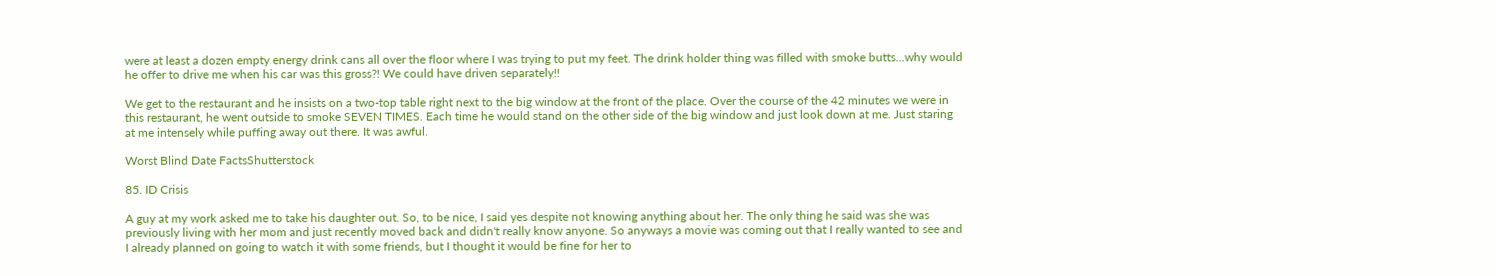were at least a dozen empty energy drink cans all over the floor where I was trying to put my feet. The drink holder thing was filled with smoke butts...why would he offer to drive me when his car was this gross?! We could have driven separately!!

We get to the restaurant and he insists on a two-top table right next to the big window at the front of the place. Over the course of the 42 minutes we were in this restaurant, he went outside to smoke SEVEN TIMES. Each time he would stand on the other side of the big window and just look down at me. Just staring at me intensely while puffing away out there. It was awful.

Worst Blind Date FactsShutterstock

85. ID Crisis

A guy at my work asked me to take his daughter out. So, to be nice, I said yes despite not knowing anything about her. The only thing he said was she was previously living with her mom and just recently moved back and didn't really know anyone. So anyways a movie was coming out that I really wanted to see and I already planned on going to watch it with some friends, but I thought it would be fine for her to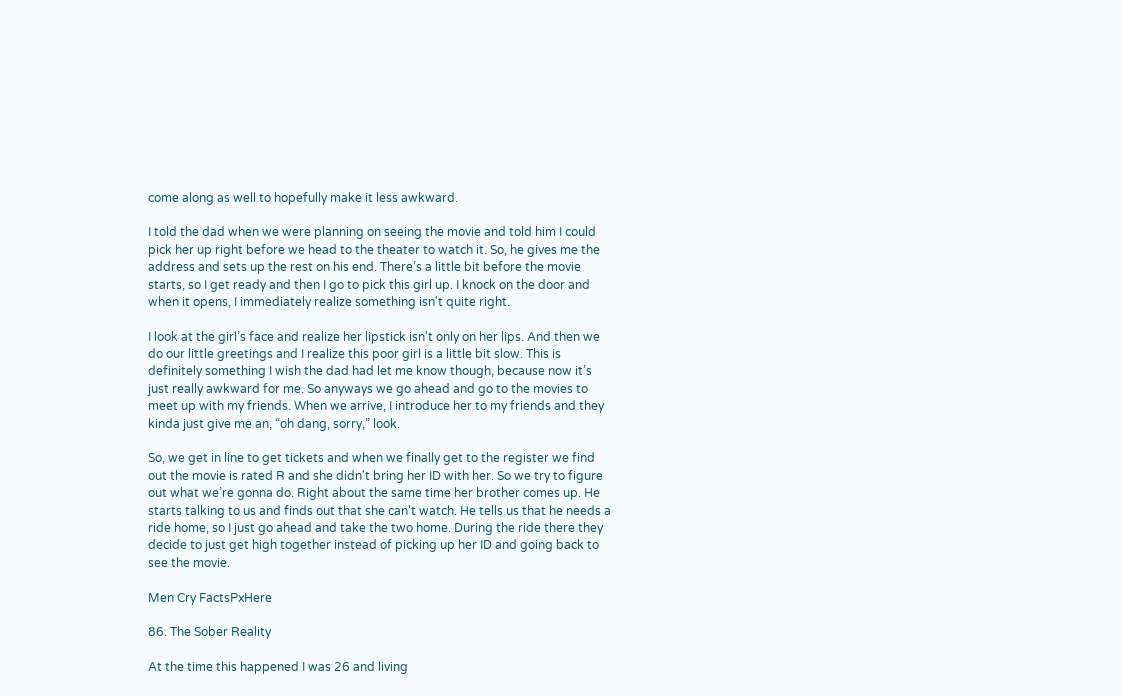come along as well to hopefully make it less awkward.

I told the dad when we were planning on seeing the movie and told him I could pick her up right before we head to the theater to watch it. So, he gives me the address and sets up the rest on his end. There’s a little bit before the movie starts, so I get ready and then I go to pick this girl up. I knock on the door and when it opens, I immediately realize something isn't quite right.

I look at the girl’s face and realize her lipstick isn't only on her lips. And then we do our little greetings and I realize this poor girl is a little bit slow. This is definitely something I wish the dad had let me know though, because now it’s just really awkward for me. So anyways we go ahead and go to the movies to meet up with my friends. When we arrive, I introduce her to my friends and they kinda just give me an, “oh dang, sorry,” look.

So, we get in line to get tickets and when we finally get to the register we find out the movie is rated R and she didn't bring her ID with her. So we try to figure out what we’re gonna do. Right about the same time her brother comes up. He starts talking to us and finds out that she can't watch. He tells us that he needs a ride home, so I just go ahead and take the two home. During the ride there they decide to just get high together instead of picking up her ID and going back to see the movie.

Men Cry FactsPxHere

86. The Sober Reality

At the time this happened I was 26 and living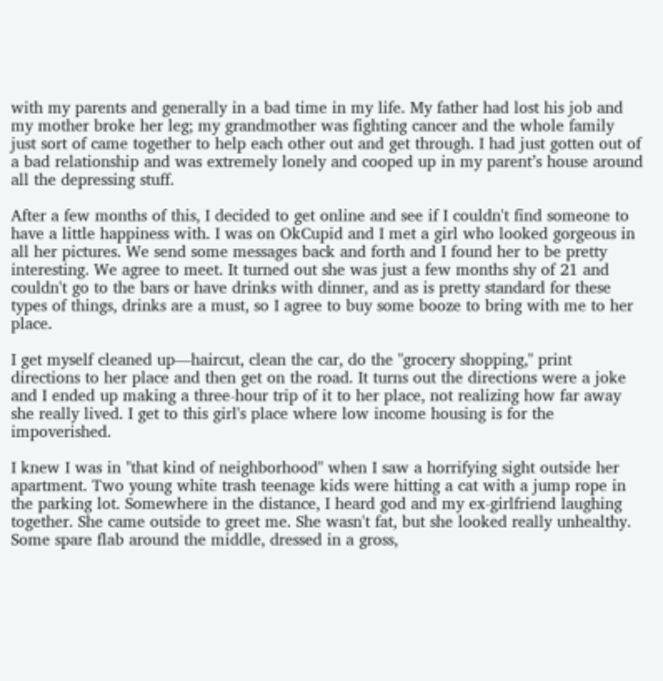with my parents and generally in a bad time in my life. My father had lost his job and my mother broke her leg; my grandmother was fighting cancer and the whole family just sort of came together to help each other out and get through. I had just gotten out of a bad relationship and was extremely lonely and cooped up in my parent’s house around all the depressing stuff.

After a few months of this, I decided to get online and see if I couldn't find someone to have a little happiness with. I was on OkCupid and I met a girl who looked gorgeous in all her pictures. We send some messages back and forth and I found her to be pretty interesting. We agree to meet. It turned out she was just a few months shy of 21 and couldn't go to the bars or have drinks with dinner, and as is pretty standard for these types of things, drinks are a must, so I agree to buy some booze to bring with me to her place.

I get myself cleaned up—haircut, clean the car, do the "grocery shopping," print directions to her place and then get on the road. It turns out the directions were a joke and I ended up making a three-hour trip of it to her place, not realizing how far away she really lived. I get to this girl's place where low income housing is for the impoverished.

I knew I was in "that kind of neighborhood" when I saw a horrifying sight outside her apartment. Two young white trash teenage kids were hitting a cat with a jump rope in the parking lot. Somewhere in the distance, I heard god and my ex-girlfriend laughing together. She came outside to greet me. She wasn't fat, but she looked really unhealthy. Some spare flab around the middle, dressed in a gross,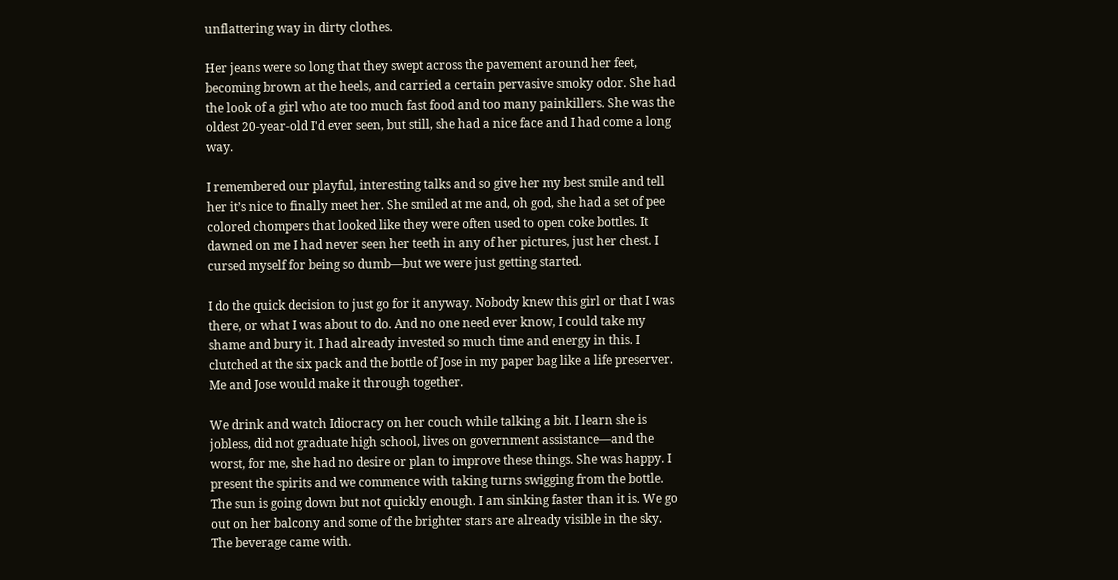unflattering way in dirty clothes.

Her jeans were so long that they swept across the pavement around her feet, becoming brown at the heels, and carried a certain pervasive smoky odor. She had the look of a girl who ate too much fast food and too many painkillers. She was the oldest 20-year-old I'd ever seen, but still, she had a nice face and I had come a long way.

I remembered our playful, interesting talks and so give her my best smile and tell her it’s nice to finally meet her. She smiled at me and, oh god, she had a set of pee colored chompers that looked like they were often used to open coke bottles. It dawned on me I had never seen her teeth in any of her pictures, just her chest. I cursed myself for being so dumb—but we were just getting started.

I do the quick decision to just go for it anyway. Nobody knew this girl or that I was there, or what I was about to do. And no one need ever know, I could take my shame and bury it. I had already invested so much time and energy in this. I clutched at the six pack and the bottle of Jose in my paper bag like a life preserver. Me and Jose would make it through together.

We drink and watch Idiocracy on her couch while talking a bit. I learn she is jobless, did not graduate high school, lives on government assistance—and the worst, for me, she had no desire or plan to improve these things. She was happy. I present the spirits and we commence with taking turns swigging from the bottle. The sun is going down but not quickly enough. I am sinking faster than it is. We go out on her balcony and some of the brighter stars are already visible in the sky. The beverage came with.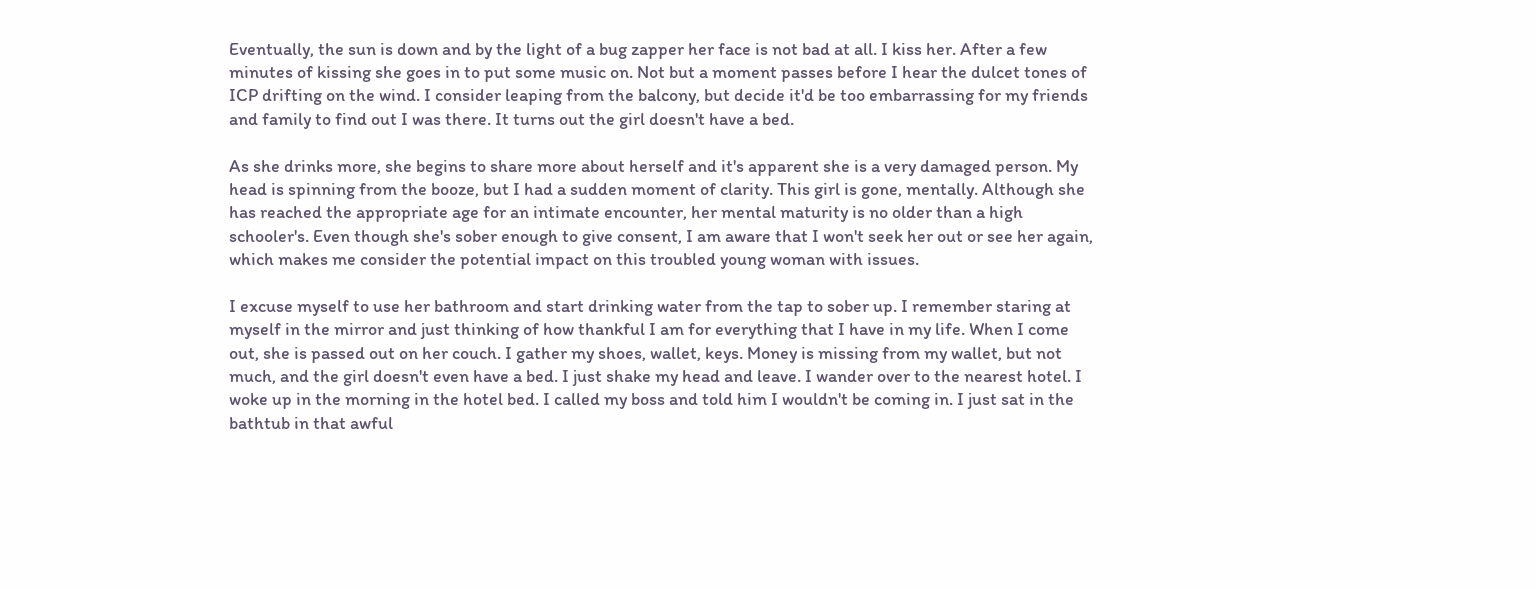Eventually, the sun is down and by the light of a bug zapper her face is not bad at all. I kiss her. After a few minutes of kissing she goes in to put some music on. Not but a moment passes before I hear the dulcet tones of ICP drifting on the wind. I consider leaping from the balcony, but decide it'd be too embarrassing for my friends and family to find out I was there. It turns out the girl doesn't have a bed.

As she drinks more, she begins to share more about herself and it's apparent she is a very damaged person. My head is spinning from the booze, but I had a sudden moment of clarity. This girl is gone, mentally. Although she has reached the appropriate age for an intimate encounter, her mental maturity is no older than a high schooler's. Even though she's sober enough to give consent, I am aware that I won't seek her out or see her again, which makes me consider the potential impact on this troubled young woman with issues.

I excuse myself to use her bathroom and start drinking water from the tap to sober up. I remember staring at myself in the mirror and just thinking of how thankful I am for everything that I have in my life. When I come out, she is passed out on her couch. I gather my shoes, wallet, keys. Money is missing from my wallet, but not much, and the girl doesn't even have a bed. I just shake my head and leave. I wander over to the nearest hotel. I woke up in the morning in the hotel bed. I called my boss and told him I wouldn't be coming in. I just sat in the bathtub in that awful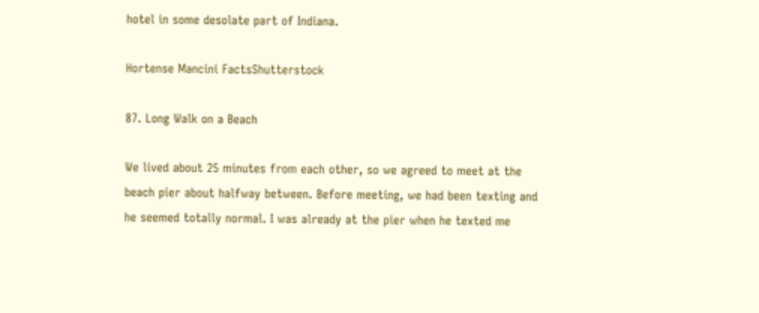hotel in some desolate part of Indiana.

Hortense Mancini FactsShutterstock

87. Long Walk on a Beach

We lived about 25 minutes from each other, so we agreed to meet at the beach pier about halfway between. Before meeting, we had been texting and he seemed totally normal. I was already at the pier when he texted me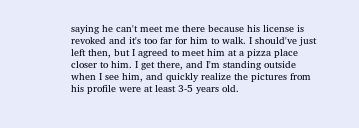saying he can't meet me there because his license is revoked and it's too far for him to walk. I should've just left then, but I agreed to meet him at a pizza place closer to him. I get there, and I'm standing outside when I see him, and quickly realize the pictures from his profile were at least 3-5 years old.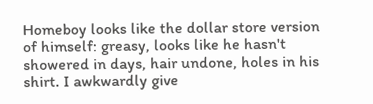Homeboy looks like the dollar store version of himself: greasy, looks like he hasn't showered in days, hair undone, holes in his shirt. I awkwardly give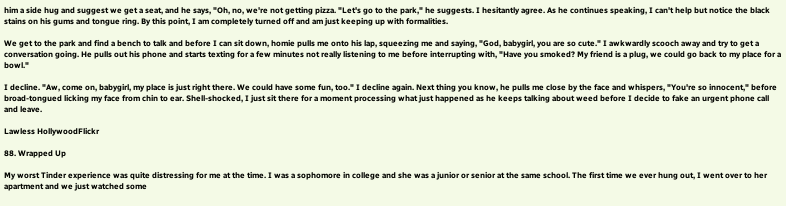him a side hug and suggest we get a seat, and he says, "Oh, no, we're not getting pizza. "Let's go to the park," he suggests. I hesitantly agree. As he continues speaking, I can't help but notice the black stains on his gums and tongue ring. By this point, I am completely turned off and am just keeping up with formalities.

We get to the park and find a bench to talk and before I can sit down, homie pulls me onto his lap, squeezing me and saying, "God, babygirl, you are so cute." I awkwardly scooch away and try to get a conversation going. He pulls out his phone and starts texting for a few minutes not really listening to me before interrupting with, "Have you smoked? My friend is a plug, we could go back to my place for a bowl."

I decline. "Aw, come on, babygirl, my place is just right there. We could have some fun, too." I decline again. Next thing you know, he pulls me close by the face and whispers, "You're so innocent," before broad-tongued licking my face from chin to ear. Shell-shocked, I just sit there for a moment processing what just happened as he keeps talking about weed before I decide to fake an urgent phone call and leave.

Lawless HollywoodFlickr

88. Wrapped Up

My worst Tinder experience was quite distressing for me at the time. I was a sophomore in college and she was a junior or senior at the same school. The first time we ever hung out, I went over to her apartment and we just watched some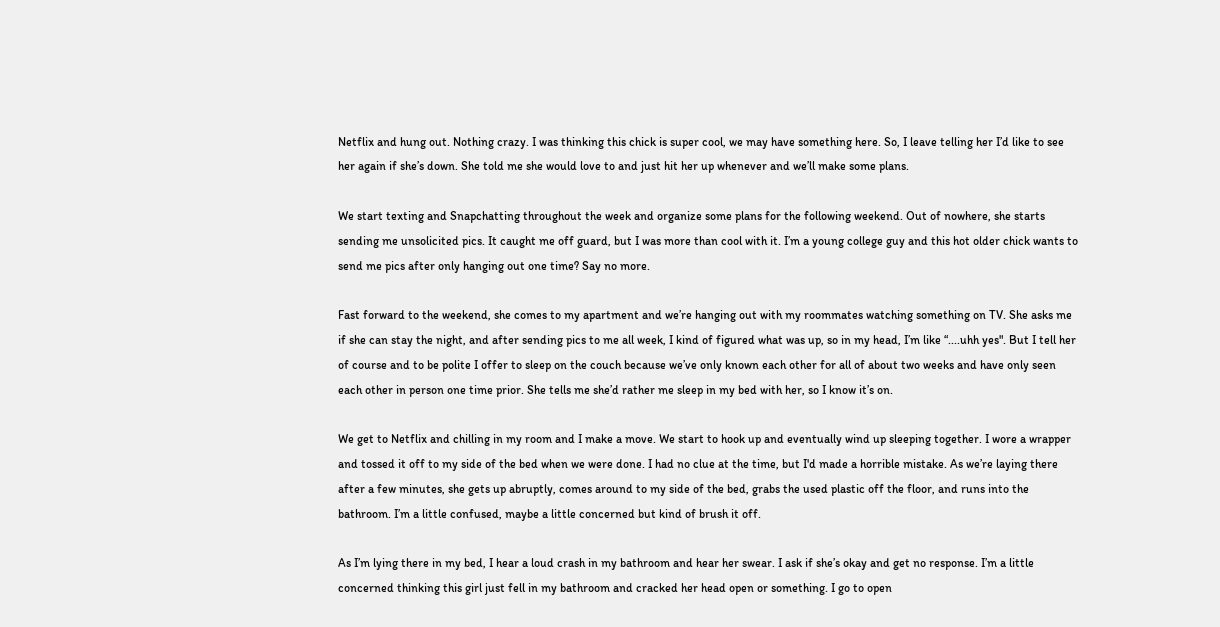Netflix and hung out. Nothing crazy. I was thinking this chick is super cool, we may have something here. So, I leave telling her I’d like to see her again if she’s down. She told me she would love to and just hit her up whenever and we’ll make some plans.

We start texting and Snapchatting throughout the week and organize some plans for the following weekend. Out of nowhere, she starts sending me unsolicited pics. It caught me off guard, but I was more than cool with it. I’m a young college guy and this hot older chick wants to send me pics after only hanging out one time? Say no more.

Fast forward to the weekend, she comes to my apartment and we’re hanging out with my roommates watching something on TV. She asks me if she can stay the night, and after sending pics to me all week, I kind of figured what was up, so in my head, I’m like “....uhh yes". But I tell her of course and to be polite I offer to sleep on the couch because we’ve only known each other for all of about two weeks and have only seen each other in person one time prior. She tells me she’d rather me sleep in my bed with her, so I know it’s on.

We get to Netflix and chilling in my room and I make a move. We start to hook up and eventually wind up sleeping together. I wore a wrapper and tossed it off to my side of the bed when we were done. I had no clue at the time, but I'd made a horrible mistake. As we’re laying there after a few minutes, she gets up abruptly, comes around to my side of the bed, grabs the used plastic off the floor, and runs into the bathroom. I’m a little confused, maybe a little concerned but kind of brush it off.

As I’m lying there in my bed, I hear a loud crash in my bathroom and hear her swear. I ask if she’s okay and get no response. I’m a little concerned thinking this girl just fell in my bathroom and cracked her head open or something. I go to open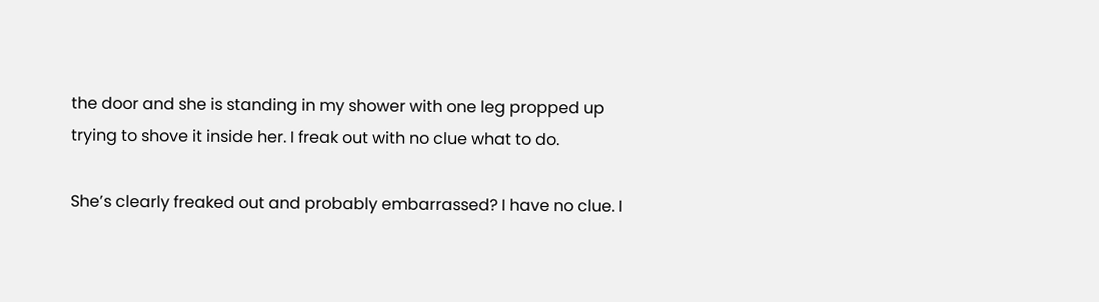the door and she is standing in my shower with one leg propped up trying to shove it inside her. I freak out with no clue what to do.

She’s clearly freaked out and probably embarrassed? I have no clue. I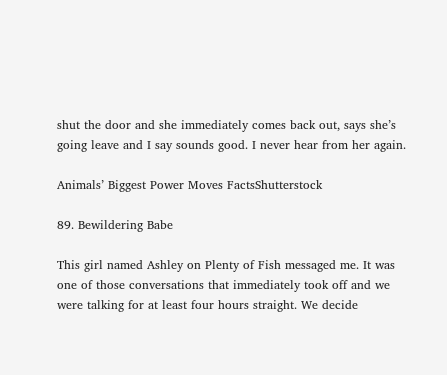shut the door and she immediately comes back out, says she’s going leave and I say sounds good. I never hear from her again.

Animals’ Biggest Power Moves FactsShutterstock

89. Bewildering Babe

This girl named Ashley on Plenty of Fish messaged me. It was one of those conversations that immediately took off and we were talking for at least four hours straight. We decide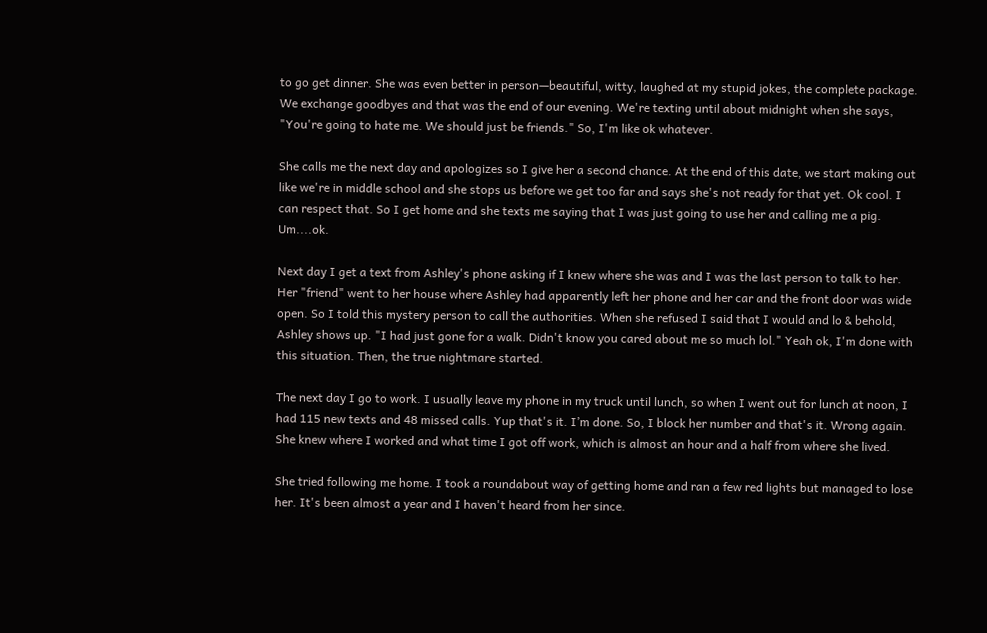to go get dinner. She was even better in person—beautiful, witty, laughed at my stupid jokes, the complete package. We exchange goodbyes and that was the end of our evening. We're texting until about midnight when she says, "You're going to hate me. We should just be friends." So, I'm like ok whatever.

She calls me the next day and apologizes so I give her a second chance. At the end of this date, we start making out like we're in middle school and she stops us before we get too far and says she's not ready for that yet. Ok cool. I can respect that. So I get home and she texts me saying that I was just going to use her and calling me a pig. Um....ok.

Next day I get a text from Ashley's phone asking if I knew where she was and I was the last person to talk to her. Her "friend" went to her house where Ashley had apparently left her phone and her car and the front door was wide open. So I told this mystery person to call the authorities. When she refused I said that I would and lo & behold, Ashley shows up. "I had just gone for a walk. Didn't know you cared about me so much lol." Yeah ok, I'm done with this situation. Then, the true nightmare started.

The next day I go to work. I usually leave my phone in my truck until lunch, so when I went out for lunch at noon, I had 115 new texts and 48 missed calls. Yup that's it. I’m done. So, I block her number and that's it. Wrong again. She knew where I worked and what time I got off work, which is almost an hour and a half from where she lived.

She tried following me home. I took a roundabout way of getting home and ran a few red lights but managed to lose her. It's been almost a year and I haven't heard from her since.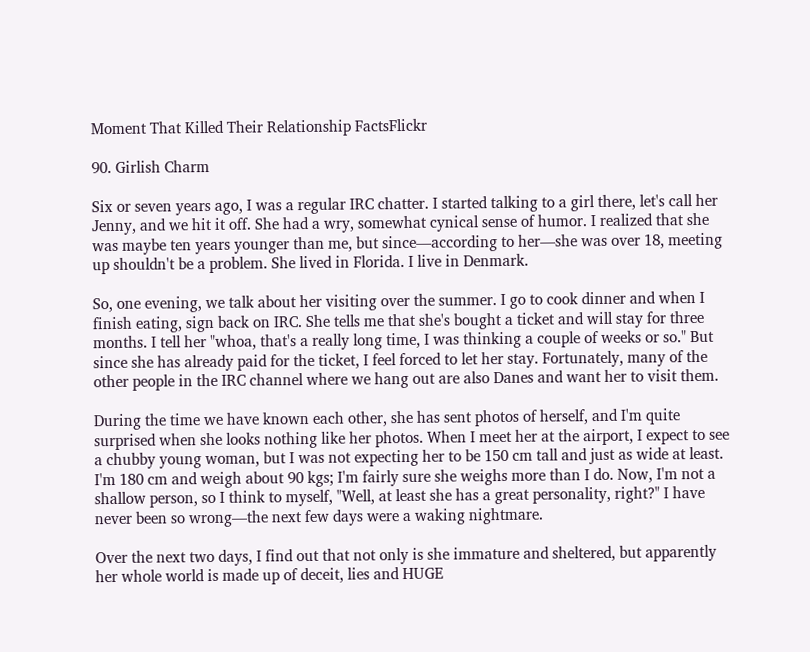Moment That Killed Their Relationship FactsFlickr

90. Girlish Charm

Six or seven years ago, I was a regular IRC chatter. I started talking to a girl there, let's call her Jenny, and we hit it off. She had a wry, somewhat cynical sense of humor. I realized that she was maybe ten years younger than me, but since—according to her—she was over 18, meeting up shouldn't be a problem. She lived in Florida. I live in Denmark.

So, one evening, we talk about her visiting over the summer. I go to cook dinner and when I finish eating, sign back on IRC. She tells me that she's bought a ticket and will stay for three months. I tell her "whoa, that's a really long time, I was thinking a couple of weeks or so." But since she has already paid for the ticket, I feel forced to let her stay. Fortunately, many of the other people in the IRC channel where we hang out are also Danes and want her to visit them.

During the time we have known each other, she has sent photos of herself, and I'm quite surprised when she looks nothing like her photos. When I meet her at the airport, I expect to see a chubby young woman, but I was not expecting her to be 150 cm tall and just as wide at least. I'm 180 cm and weigh about 90 kgs; I'm fairly sure she weighs more than I do. Now, I'm not a shallow person, so I think to myself, "Well, at least she has a great personality, right?" I have never been so wrong—the next few days were a waking nightmare.

Over the next two days, I find out that not only is she immature and sheltered, but apparently her whole world is made up of deceit, lies and HUGE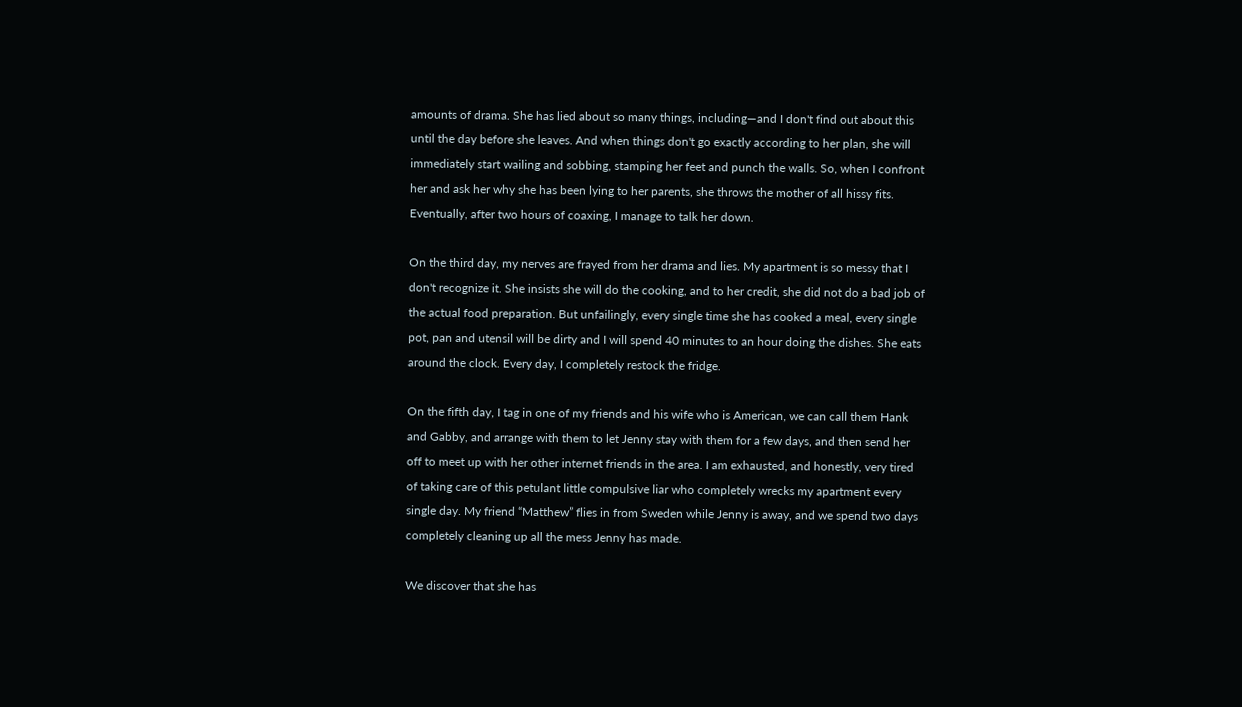amounts of drama. She has lied about so many things, including—and I don't find out about this until the day before she leaves. And when things don't go exactly according to her plan, she will immediately start wailing and sobbing, stamping her feet and punch the walls. So, when I confront her and ask her why she has been lying to her parents, she throws the mother of all hissy fits. Eventually, after two hours of coaxing, I manage to talk her down.

On the third day, my nerves are frayed from her drama and lies. My apartment is so messy that I don't recognize it. She insists she will do the cooking, and to her credit, she did not do a bad job of the actual food preparation. But unfailingly, every single time she has cooked a meal, every single pot, pan and utensil will be dirty and I will spend 40 minutes to an hour doing the dishes. She eats around the clock. Every day, I completely restock the fridge.

On the fifth day, I tag in one of my friends and his wife who is American, we can call them Hank and Gabby, and arrange with them to let Jenny stay with them for a few days, and then send her off to meet up with her other internet friends in the area. I am exhausted, and honestly, very tired of taking care of this petulant little compulsive liar who completely wrecks my apartment every single day. My friend “Matthew” flies in from Sweden while Jenny is away, and we spend two days completely cleaning up all the mess Jenny has made.

We discover that she has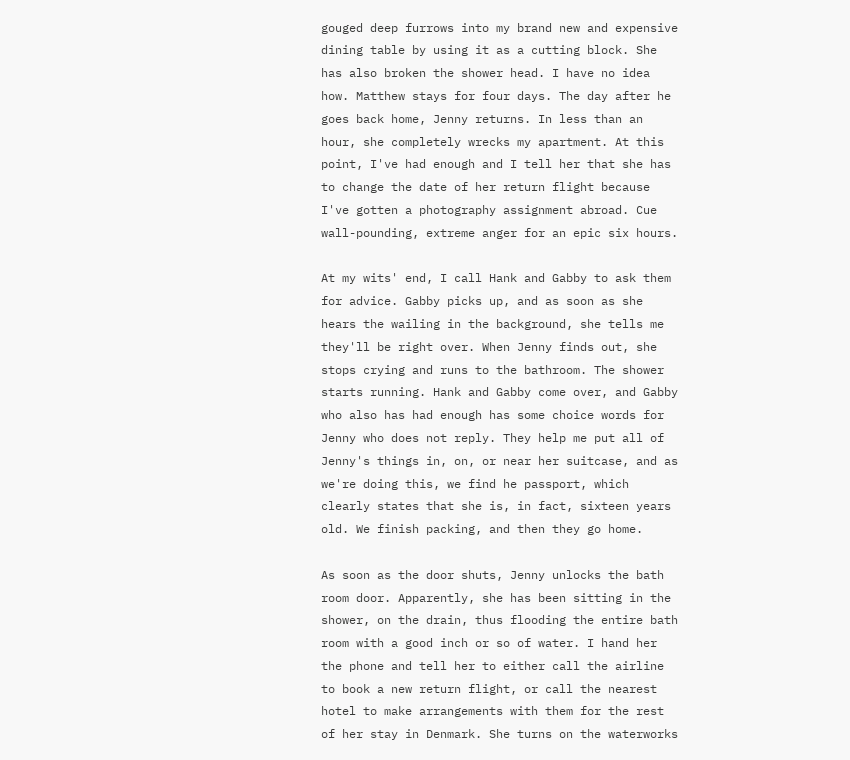gouged deep furrows into my brand new and expensive dining table by using it as a cutting block. She has also broken the shower head. I have no idea how. Matthew stays for four days. The day after he goes back home, Jenny returns. In less than an hour, she completely wrecks my apartment. At this point, I've had enough and I tell her that she has to change the date of her return flight because I've gotten a photography assignment abroad. Cue wall-pounding, extreme anger for an epic six hours.

At my wits' end, I call Hank and Gabby to ask them for advice. Gabby picks up, and as soon as she hears the wailing in the background, she tells me they'll be right over. When Jenny finds out, she stops crying and runs to the bathroom. The shower starts running. Hank and Gabby come over, and Gabby who also has had enough has some choice words for Jenny who does not reply. They help me put all of Jenny's things in, on, or near her suitcase, and as we're doing this, we find he passport, which clearly states that she is, in fact, sixteen years old. We finish packing, and then they go home.

As soon as the door shuts, Jenny unlocks the bath room door. Apparently, she has been sitting in the shower, on the drain, thus flooding the entire bath room with a good inch or so of water. I hand her the phone and tell her to either call the airline to book a new return flight, or call the nearest hotel to make arrangements with them for the rest of her stay in Denmark. She turns on the waterworks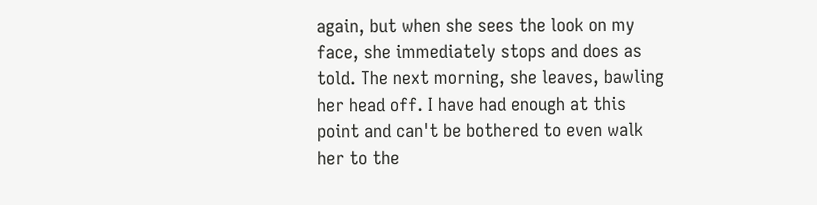again, but when she sees the look on my face, she immediately stops and does as told. The next morning, she leaves, bawling her head off. I have had enough at this point and can't be bothered to even walk her to the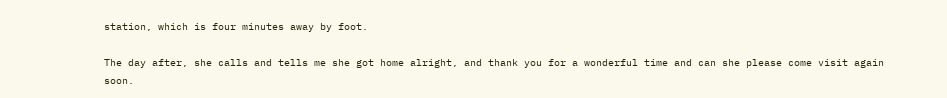station, which is four minutes away by foot.

The day after, she calls and tells me she got home alright, and thank you for a wonderful time and can she please come visit again soon.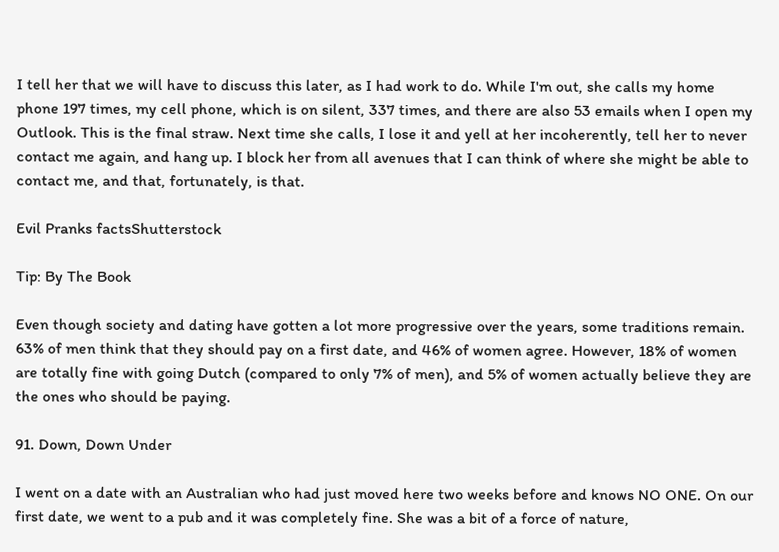I tell her that we will have to discuss this later, as I had work to do. While I'm out, she calls my home phone 197 times, my cell phone, which is on silent, 337 times, and there are also 53 emails when I open my Outlook. This is the final straw. Next time she calls, I lose it and yell at her incoherently, tell her to never contact me again, and hang up. I block her from all avenues that I can think of where she might be able to contact me, and that, fortunately, is that.

Evil Pranks factsShutterstock

Tip: By The Book

Even though society and dating have gotten a lot more progressive over the years, some traditions remain. 63% of men think that they should pay on a first date, and 46% of women agree. However, 18% of women are totally fine with going Dutch (compared to only 7% of men), and 5% of women actually believe they are the ones who should be paying.

91. Down, Down Under

I went on a date with an Australian who had just moved here two weeks before and knows NO ONE. On our first date, we went to a pub and it was completely fine. She was a bit of a force of nature,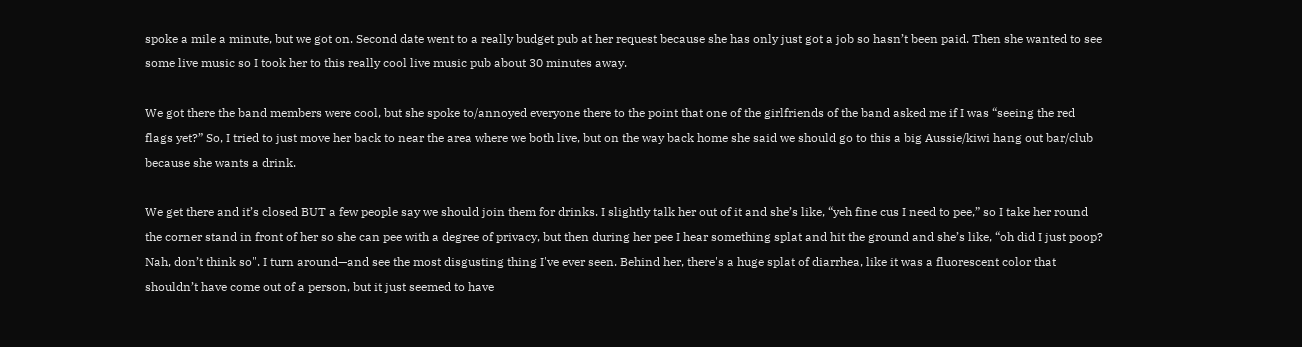spoke a mile a minute, but we got on. Second date went to a really budget pub at her request because she has only just got a job so hasn’t been paid. Then she wanted to see some live music so I took her to this really cool live music pub about 30 minutes away.

We got there the band members were cool, but she spoke to/annoyed everyone there to the point that one of the girlfriends of the band asked me if I was “seeing the red flags yet?” So, I tried to just move her back to near the area where we both live, but on the way back home she said we should go to this a big Aussie/kiwi hang out bar/club because she wants a drink.

We get there and it’s closed BUT a few people say we should join them for drinks. I slightly talk her out of it and she’s like, “yeh fine cus I need to pee,” so I take her round the corner stand in front of her so she can pee with a degree of privacy, but then during her pee I hear something splat and hit the ground and she’s like, “oh did I just poop? Nah, don’t think so". I turn around—and see the most disgusting thing I've ever seen. Behind her, there's a huge splat of diarrhea, like it was a fluorescent color that shouldn’t have come out of a person, but it just seemed to have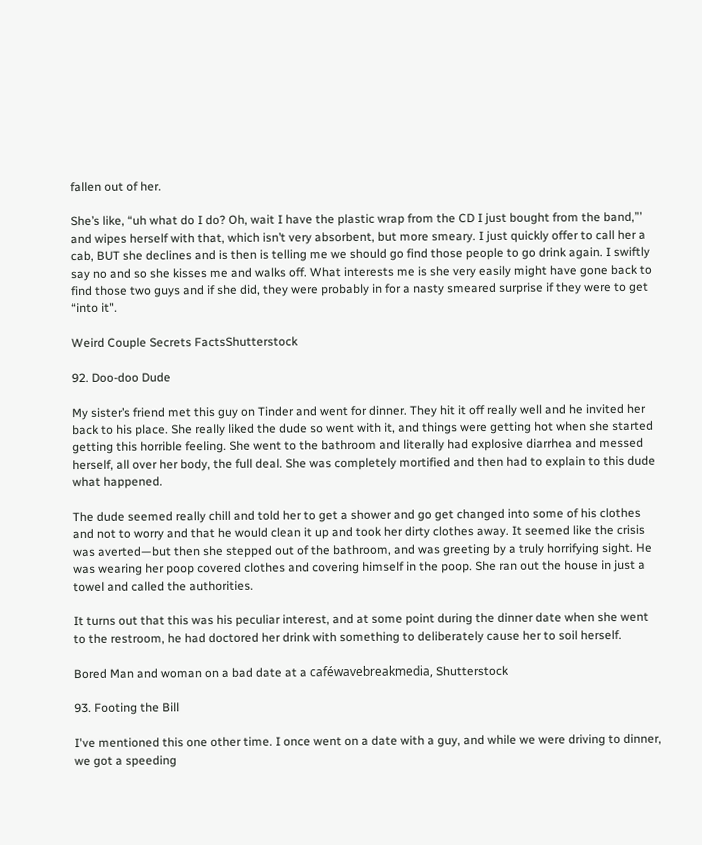fallen out of her.

She’s like, “uh what do I do? Oh, wait I have the plastic wrap from the CD I just bought from the band,”’ and wipes herself with that, which isn’t very absorbent, but more smeary. I just quickly offer to call her a cab, BUT she declines and is then is telling me we should go find those people to go drink again. I swiftly say no and so she kisses me and walks off. What interests me is she very easily might have gone back to find those two guys and if she did, they were probably in for a nasty smeared surprise if they were to get “into it".

Weird Couple Secrets FactsShutterstock

92. Doo-doo Dude

My sister’s friend met this guy on Tinder and went for dinner. They hit it off really well and he invited her back to his place. She really liked the dude so went with it, and things were getting hot when she started getting this horrible feeling. She went to the bathroom and literally had explosive diarrhea and messed herself, all over her body, the full deal. She was completely mortified and then had to explain to this dude what happened.

The dude seemed really chill and told her to get a shower and go get changed into some of his clothes and not to worry and that he would clean it up and took her dirty clothes away. It seemed like the crisis was averted—but then she stepped out of the bathroom, and was greeting by a truly horrifying sight. He was wearing her poop covered clothes and covering himself in the poop. She ran out the house in just a towel and called the authorities.

It turns out that this was his peculiar interest, and at some point during the dinner date when she went to the restroom, he had doctored her drink with something to deliberately cause her to soil herself.

Bored Man and woman on a bad date at a caféwavebreakmedia, Shutterstock

93. Footing the Bill

I've mentioned this one other time. I once went on a date with a guy, and while we were driving to dinner, we got a speeding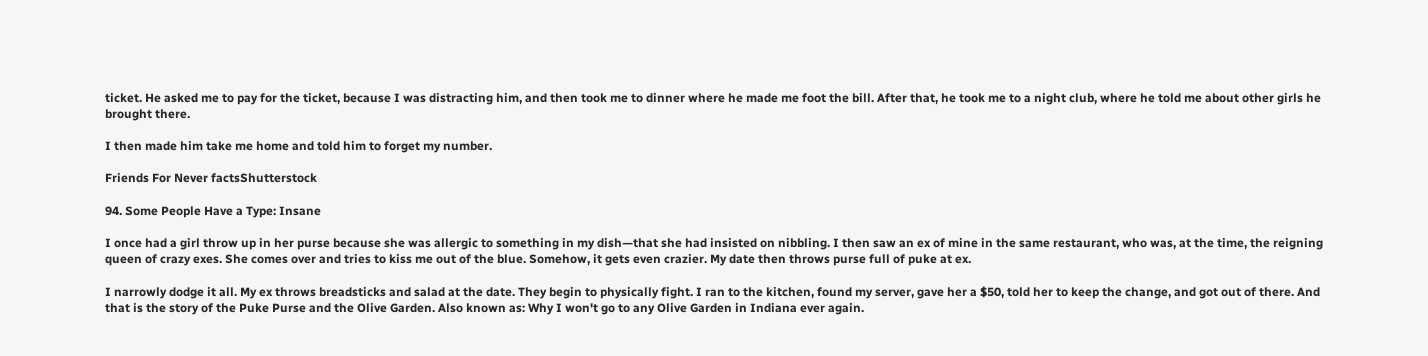ticket. He asked me to pay for the ticket, because I was distracting him, and then took me to dinner where he made me foot the bill. After that, he took me to a night club, where he told me about other girls he brought there.

I then made him take me home and told him to forget my number.

Friends For Never factsShutterstock

94. Some People Have a Type: Insane

I once had a girl throw up in her purse because she was allergic to something in my dish—that she had insisted on nibbling. I then saw an ex of mine in the same restaurant, who was, at the time, the reigning queen of crazy exes. She comes over and tries to kiss me out of the blue. Somehow, it gets even crazier. My date then throws purse full of puke at ex.

I narrowly dodge it all. My ex throws breadsticks and salad at the date. They begin to physically fight. I ran to the kitchen, found my server, gave her a $50, told her to keep the change, and got out of there. And that is the story of the Puke Purse and the Olive Garden. Also known as: Why I won't go to any Olive Garden in Indiana ever again.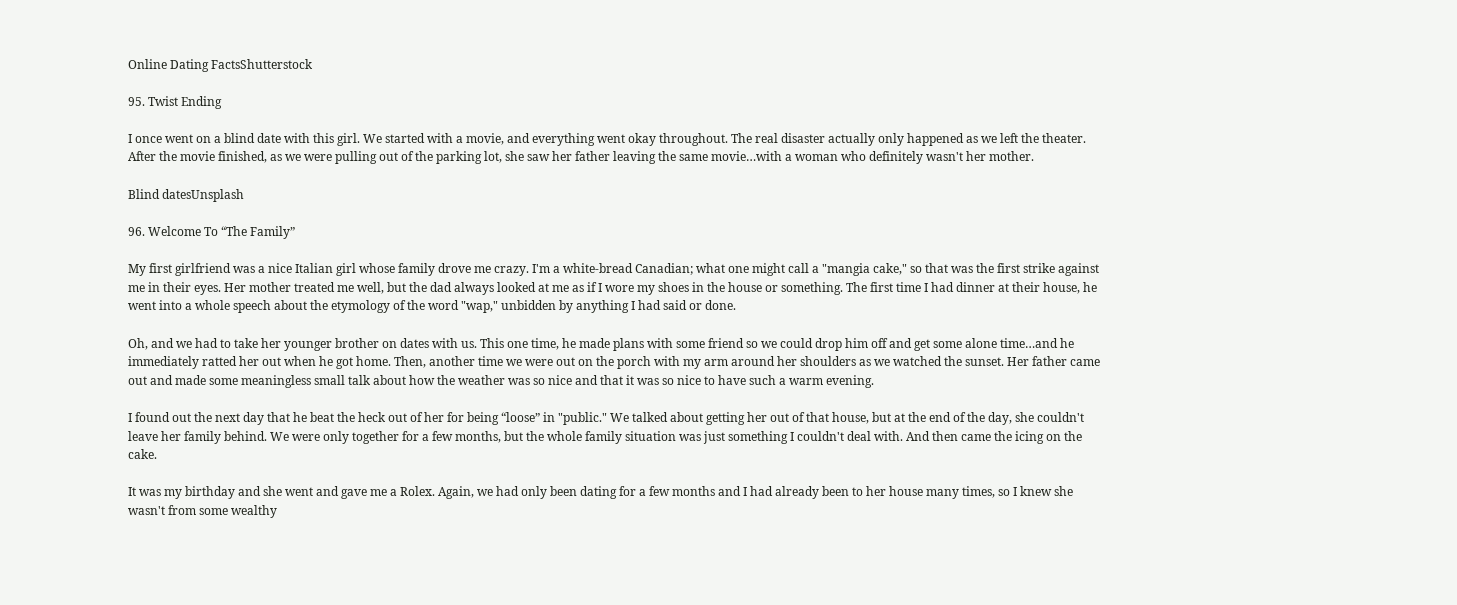Online Dating FactsShutterstock

95. Twist Ending

I once went on a blind date with this girl. We started with a movie, and everything went okay throughout. The real disaster actually only happened as we left the theater. After the movie finished, as we were pulling out of the parking lot, she saw her father leaving the same movie…with a woman who definitely wasn't her mother.

Blind datesUnsplash

96. Welcome To “The Family”

My first girlfriend was a nice Italian girl whose family drove me crazy. I'm a white-bread Canadian; what one might call a "mangia cake," so that was the first strike against me in their eyes. Her mother treated me well, but the dad always looked at me as if I wore my shoes in the house or something. The first time I had dinner at their house, he went into a whole speech about the etymology of the word "wap," unbidden by anything I had said or done.

Oh, and we had to take her younger brother on dates with us. This one time, he made plans with some friend so we could drop him off and get some alone time…and he immediately ratted her out when he got home. Then, another time we were out on the porch with my arm around her shoulders as we watched the sunset. Her father came out and made some meaningless small talk about how the weather was so nice and that it was so nice to have such a warm evening.

I found out the next day that he beat the heck out of her for being “loose” in "public." We talked about getting her out of that house, but at the end of the day, she couldn't leave her family behind. We were only together for a few months, but the whole family situation was just something I couldn't deal with. And then came the icing on the cake.

It was my birthday and she went and gave me a Rolex. Again, we had only been dating for a few months and I had already been to her house many times, so I knew she wasn't from some wealthy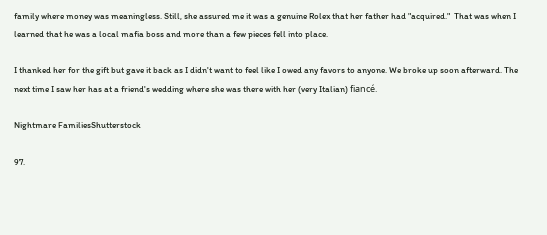family where money was meaningless. Still, she assured me it was a genuine Rolex that her father had "acquired."  That was when I learned that he was a local mafia boss and more than a few pieces fell into place.

I thanked her for the gift but gave it back as I didn't want to feel like I owed any favors to anyone. We broke up soon afterward. The next time I saw her has at a friend's wedding where she was there with her (very Italian) fiancé.

Nightmare FamiliesShutterstock

97.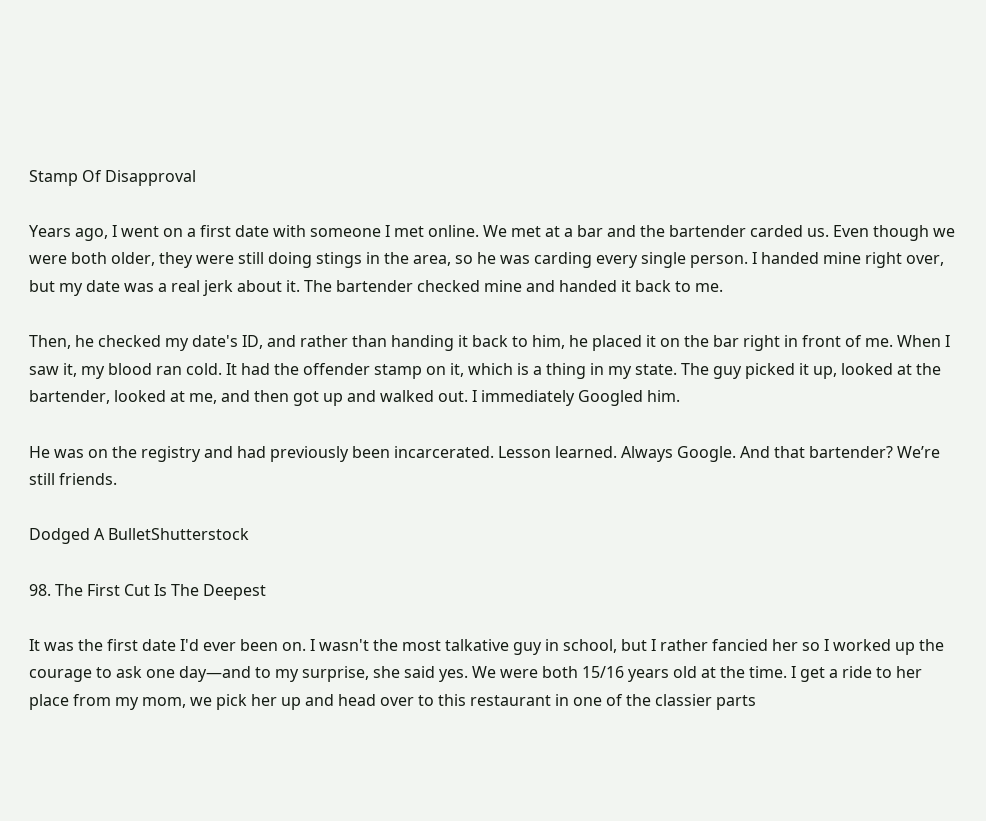Stamp Of Disapproval

Years ago, I went on a first date with someone I met online. We met at a bar and the bartender carded us. Even though we were both older, they were still doing stings in the area, so he was carding every single person. I handed mine right over, but my date was a real jerk about it. The bartender checked mine and handed it back to me.

Then, he checked my date's ID, and rather than handing it back to him, he placed it on the bar right in front of me. When I saw it, my blood ran cold. It had the offender stamp on it, which is a thing in my state. The guy picked it up, looked at the bartender, looked at me, and then got up and walked out. I immediately Googled him.

He was on the registry and had previously been incarcerated. Lesson learned. Always Google. And that bartender? We’re still friends.

Dodged A BulletShutterstock

98. The First Cut Is The Deepest

It was the first date I'd ever been on. I wasn't the most talkative guy in school, but I rather fancied her so I worked up the courage to ask one day—and to my surprise, she said yes. We were both 15/16 years old at the time. I get a ride to her place from my mom, we pick her up and head over to this restaurant in one of the classier parts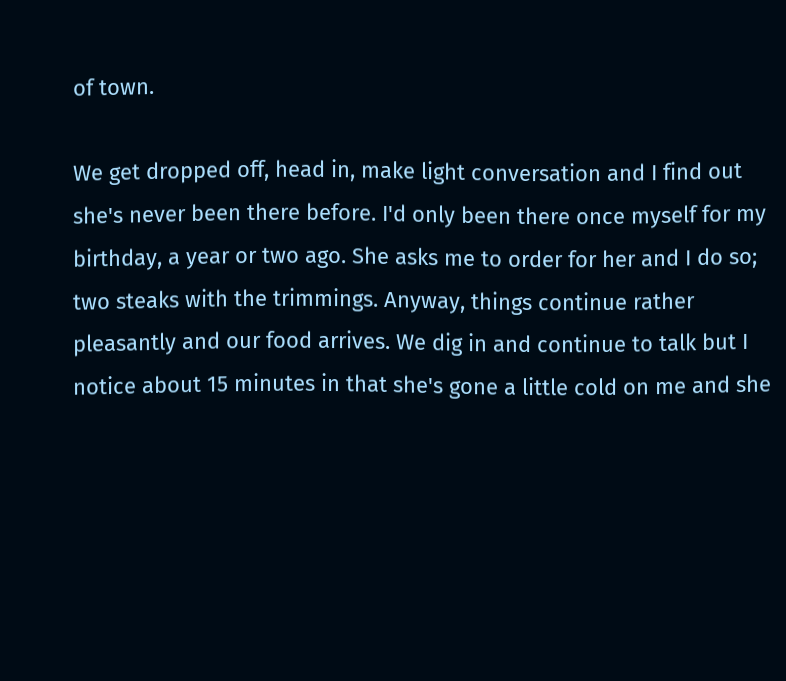of town.

We get dropped off, head in, make light conversation and I find out she's never been there before. I'd only been there once myself for my birthday, a year or two ago. She asks me to order for her and I do so; two steaks with the trimmings. Anyway, things continue rather pleasantly and our food arrives. We dig in and continue to talk but I notice about 15 minutes in that she's gone a little cold on me and she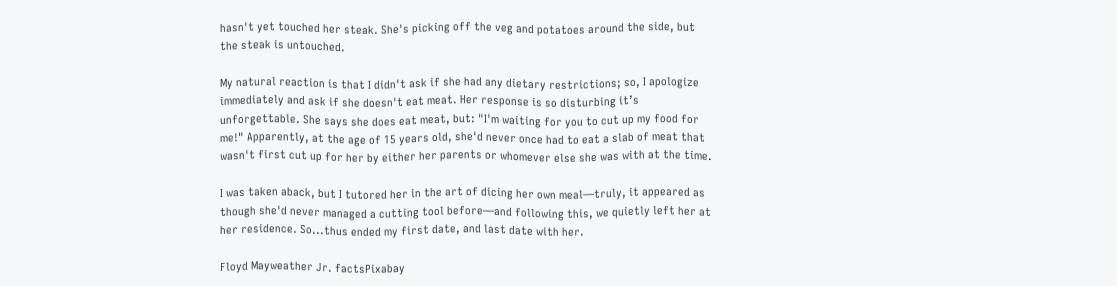hasn't yet touched her steak. She's picking off the veg and potatoes around the side, but the steak is untouched.

My natural reaction is that I didn't ask if she had any dietary restrictions; so, I apologize immediately and ask if she doesn't eat meat. Her response is so disturbing it’s unforgettable. She says she does eat meat, but: "I'm waiting for you to cut up my food for me!" Apparently, at the age of 15 years old, she'd never once had to eat a slab of meat that wasn't first cut up for her by either her parents or whomever else she was with at the time.

I was taken aback, but I tutored her in the art of dicing her own meal—truly, it appeared as though she'd never managed a cutting tool before—and following this, we quietly left her at her residence. So...thus ended my first date, and last date with her.

Floyd Mayweather Jr. factsPixabay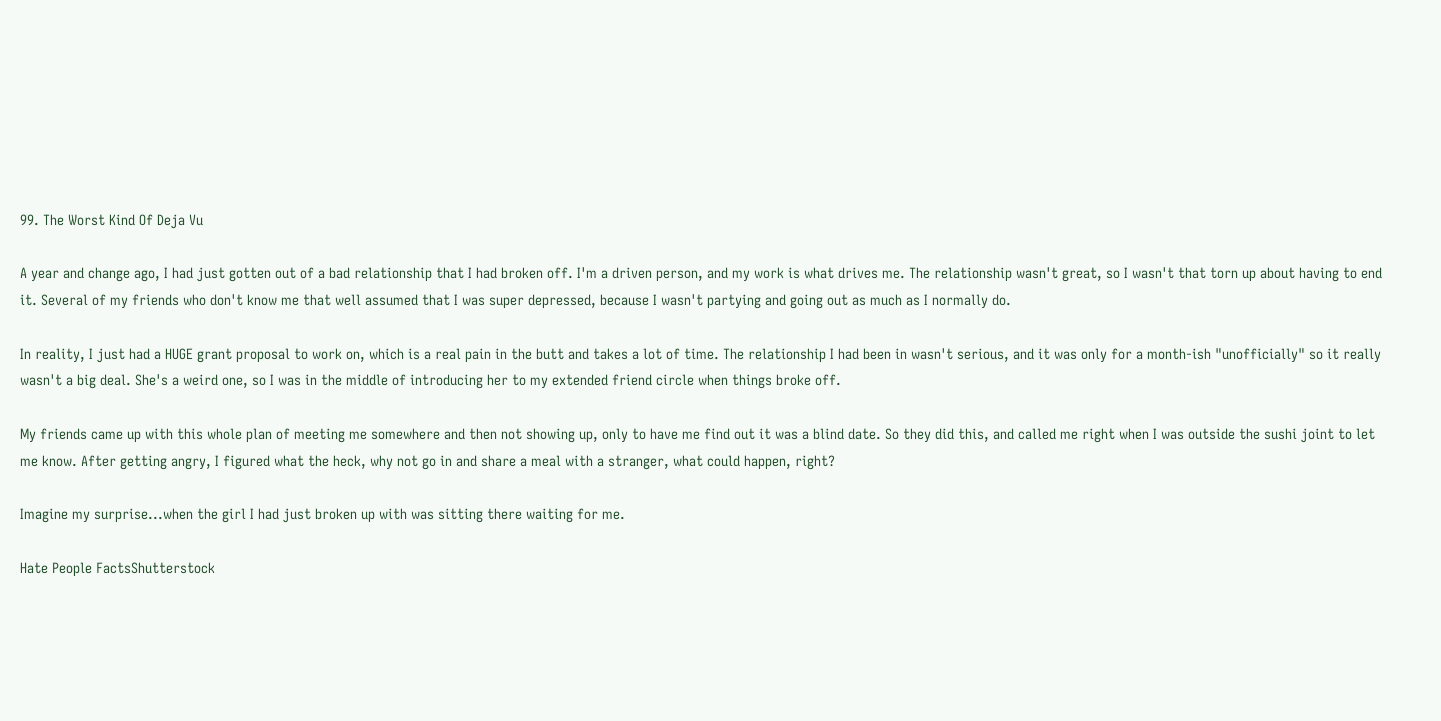99. The Worst Kind Of Deja Vu

A year and change ago, I had just gotten out of a bad relationship that I had broken off. I'm a driven person, and my work is what drives me. The relationship wasn't great, so I wasn't that torn up about having to end it. Several of my friends who don't know me that well assumed that I was super depressed, because I wasn't partying and going out as much as I normally do.

In reality, I just had a HUGE grant proposal to work on, which is a real pain in the butt and takes a lot of time. The relationship I had been in wasn't serious, and it was only for a month-ish "unofficially" so it really wasn't a big deal. She's a weird one, so I was in the middle of introducing her to my extended friend circle when things broke off.

My friends came up with this whole plan of meeting me somewhere and then not showing up, only to have me find out it was a blind date. So they did this, and called me right when I was outside the sushi joint to let me know. After getting angry, I figured what the heck, why not go in and share a meal with a stranger, what could happen, right?

Imagine my surprise...when the girl I had just broken up with was sitting there waiting for me.

Hate People FactsShutterstock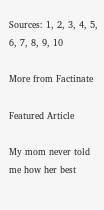Sources: 1, 2, 3, 4, 5, 6, 7, 8, 9, 10

More from Factinate

Featured Article

My mom never told me how her best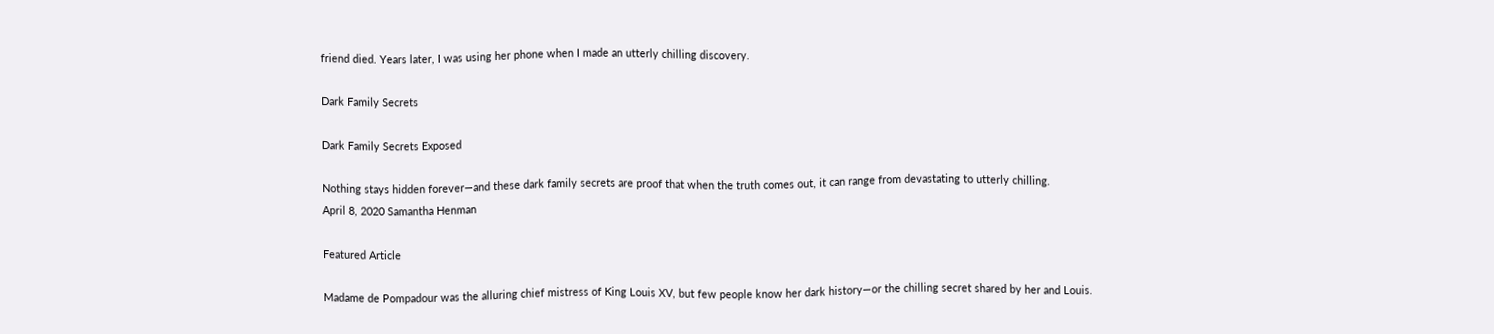friend died. Years later, I was using her phone when I made an utterly chilling discovery.

Dark Family Secrets

Dark Family Secrets Exposed

Nothing stays hidden forever—and these dark family secrets are proof that when the truth comes out, it can range from devastating to utterly chilling.
April 8, 2020 Samantha Henman

Featured Article

Madame de Pompadour was the alluring chief mistress of King Louis XV, but few people know her dark history—or the chilling secret shared by her and Louis.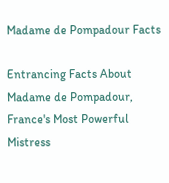Madame de Pompadour Facts

Entrancing Facts About Madame de Pompadour, France's Most Powerful Mistress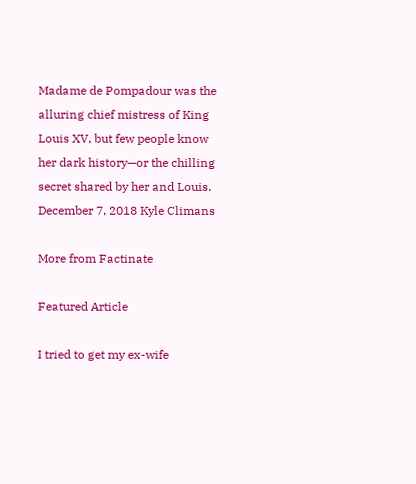Madame de Pompadour was the alluring chief mistress of King Louis XV, but few people know her dark history—or the chilling secret shared by her and Louis.
December 7, 2018 Kyle Climans

More from Factinate

Featured Article

I tried to get my ex-wife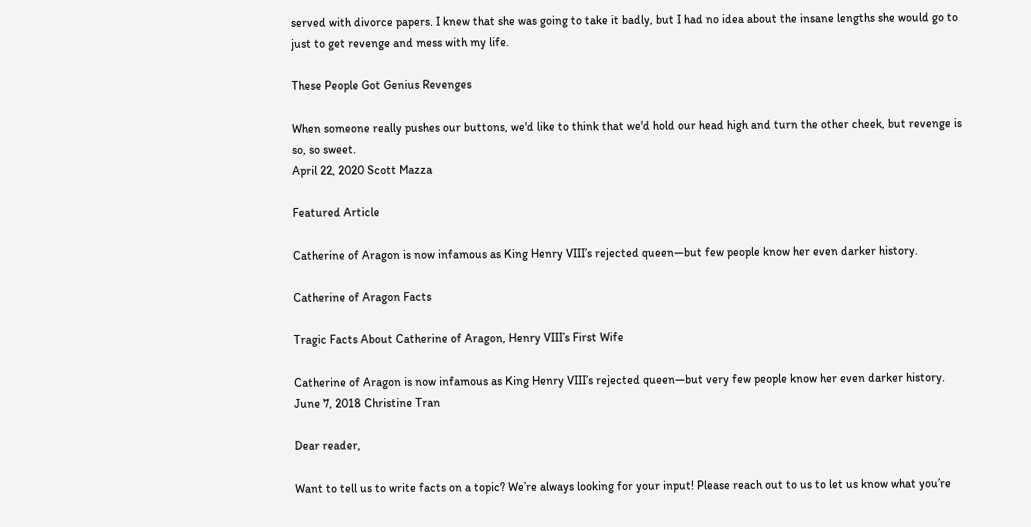served with divorce papers. I knew that she was going to take it badly, but I had no idea about the insane lengths she would go to just to get revenge and mess with my life.

These People Got Genius Revenges

When someone really pushes our buttons, we'd like to think that we'd hold our head high and turn the other cheek, but revenge is so, so sweet.
April 22, 2020 Scott Mazza

Featured Article

Catherine of Aragon is now infamous as King Henry VIII’s rejected queen—but few people know her even darker history.

Catherine of Aragon Facts

Tragic Facts About Catherine of Aragon, Henry VIII’s First Wife

Catherine of Aragon is now infamous as King Henry VIII’s rejected queen—but very few people know her even darker history.
June 7, 2018 Christine Tran

Dear reader,

Want to tell us to write facts on a topic? We’re always looking for your input! Please reach out to us to let us know what you’re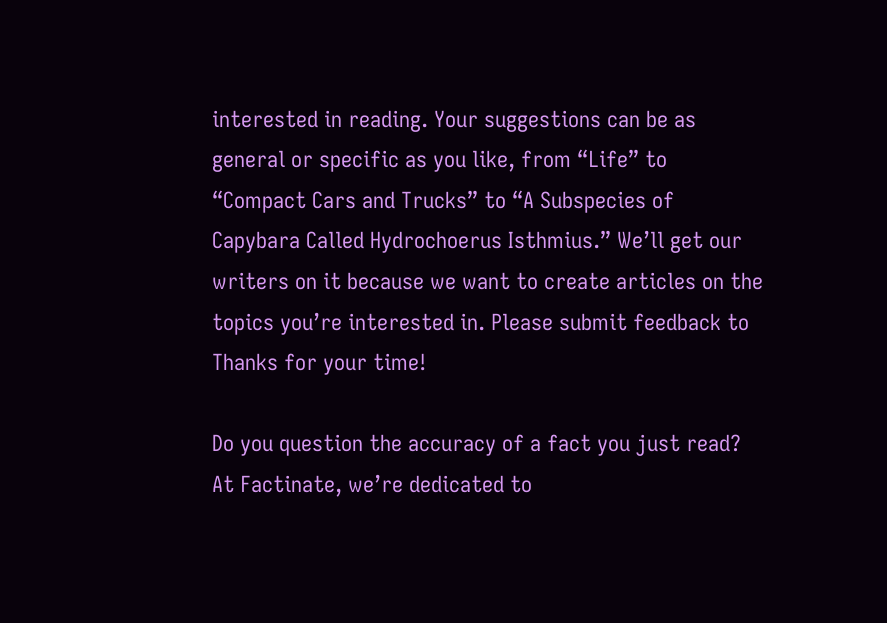interested in reading. Your suggestions can be as general or specific as you like, from “Life” to “Compact Cars and Trucks” to “A Subspecies of Capybara Called Hydrochoerus Isthmius.” We’ll get our writers on it because we want to create articles on the topics you’re interested in. Please submit feedback to Thanks for your time!

Do you question the accuracy of a fact you just read? At Factinate, we’re dedicated to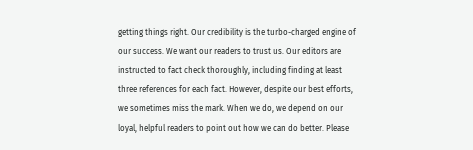getting things right. Our credibility is the turbo-charged engine of our success. We want our readers to trust us. Our editors are instructed to fact check thoroughly, including finding at least three references for each fact. However, despite our best efforts, we sometimes miss the mark. When we do, we depend on our loyal, helpful readers to point out how we can do better. Please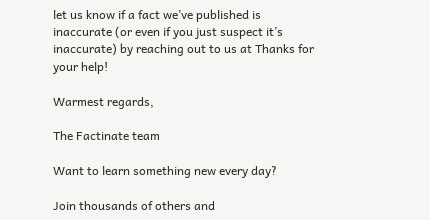let us know if a fact we’ve published is inaccurate (or even if you just suspect it’s inaccurate) by reaching out to us at Thanks for your help!

Warmest regards,

The Factinate team

Want to learn something new every day?

Join thousands of others and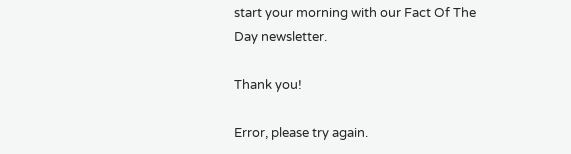start your morning with our Fact Of The Day newsletter.

Thank you!

Error, please try again.